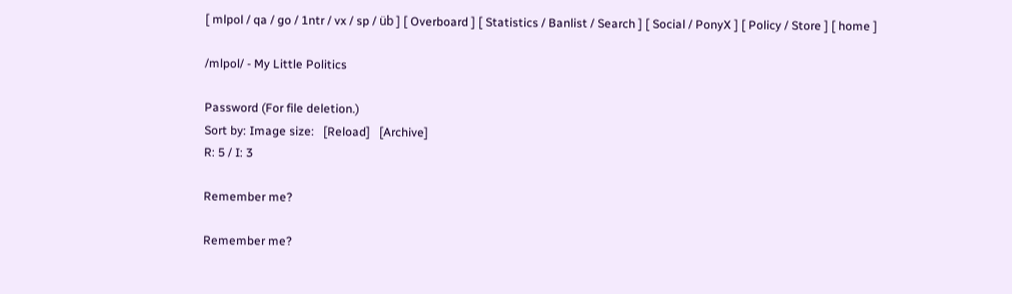[ mlpol / qa / go / 1ntr / vx / sp / üb ] [ Overboard ] [ Statistics / Banlist / Search ] [ Social / PonyX ] [ Policy / Store ] [ home ]

/mlpol/ - My Little Politics

Password (For file deletion.)
Sort by: Image size:   [Reload]   [Archive]
R: 5 / I: 3

Remember me?

Remember me?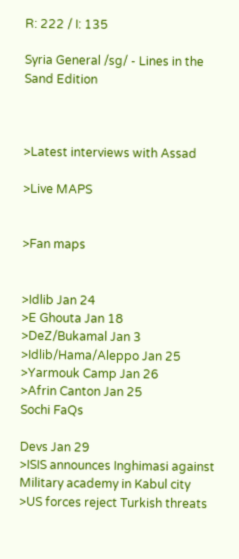R: 222 / I: 135

Syria General /sg/ - Lines in the Sand Edition



>Latest interviews with Assad

>Live MAPS


>Fan maps


>Idlib Jan 24
>E Ghouta Jan 18
>DeZ/Bukamal Jan 3
>Idlib/Hama/Aleppo Jan 25
>Yarmouk Camp Jan 26
>Afrin Canton Jan 25
Sochi FaQs

Devs Jan 29
>ISIS announces Inghimasi against Military academy in Kabul city
>US forces reject Turkish threats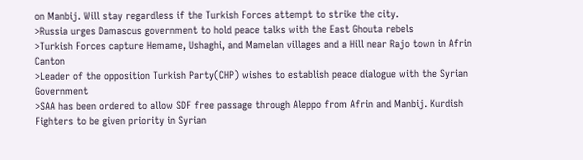on Manbij. Will stay regardless if the Turkish Forces attempt to strike the city.
>Russia urges Damascus government to hold peace talks with the East Ghouta rebels
>Turkish Forces capture Hemame, Ushaghi, and Mamelan villages and a Hill near Rajo town in Afrin Canton
>Leader of the opposition Turkish Party(CHP) wishes to establish peace dialogue with the Syrian Government
>SAA has been ordered to allow SDF free passage through Aleppo from Afrin and Manbij. Kurdish Fighters to be given priority in Syrian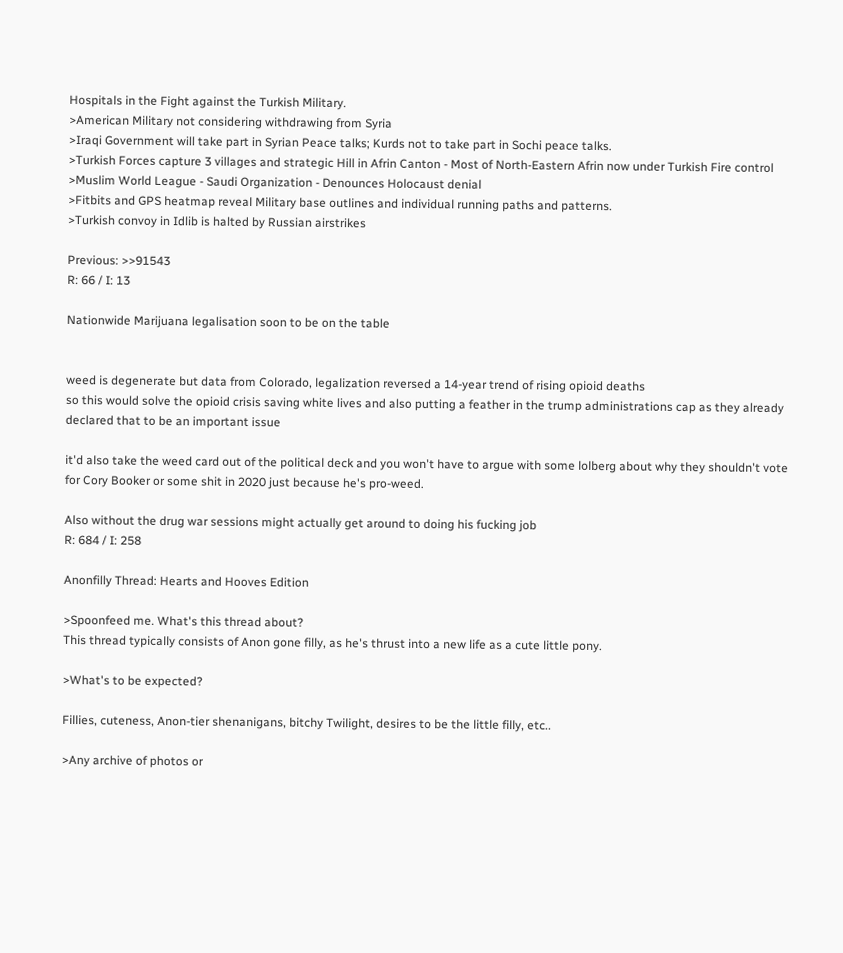Hospitals in the Fight against the Turkish Military.
>American Military not considering withdrawing from Syria
>Iraqi Government will take part in Syrian Peace talks; Kurds not to take part in Sochi peace talks.
>Turkish Forces capture 3 villages and strategic Hill in Afrin Canton - Most of North-Eastern Afrin now under Turkish Fire control
>Muslim World League - Saudi Organization - Denounces Holocaust denial
>Fitbits and GPS heatmap reveal Military base outlines and individual running paths and patterns.
>Turkish convoy in Idlib is halted by Russian airstrikes

Previous: >>91543
R: 66 / I: 13

Nationwide Marijuana legalisation soon to be on the table


weed is degenerate but data from Colorado, legalization reversed a 14-year trend of rising opioid deaths
so this would solve the opioid crisis saving white lives and also putting a feather in the trump administrations cap as they already declared that to be an important issue

it'd also take the weed card out of the political deck and you won't have to argue with some lolberg about why they shouldn't vote for Cory Booker or some shit in 2020 just because he's pro-weed.

Also without the drug war sessions might actually get around to doing his fucking job
R: 684 / I: 258

Anonfilly Thread: Hearts and Hooves Edition

>Spoonfeed me. What's this thread about?
This thread typically consists of Anon gone filly, as he's thrust into a new life as a cute little pony.

>What's to be expected?

Fillies, cuteness, Anon-tier shenanigans, bitchy Twilight, desires to be the little filly, etc..

>Any archive of photos or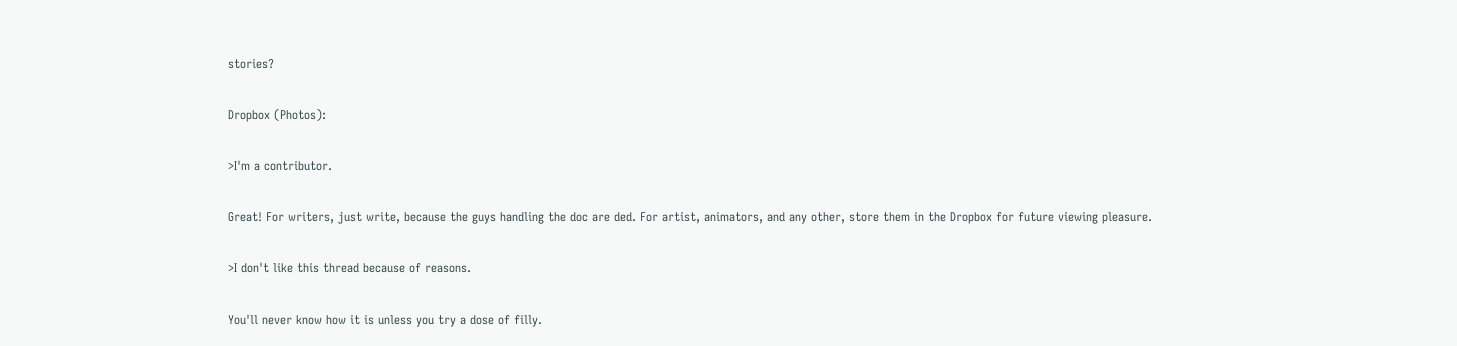stories?

Dropbox (Photos):

>I'm a contributor.

Great! For writers, just write, because the guys handling the doc are ded. For artist, animators, and any other, store them in the Dropbox for future viewing pleasure.

>I don't like this thread because of reasons.

You'll never know how it is unless you try a dose of filly.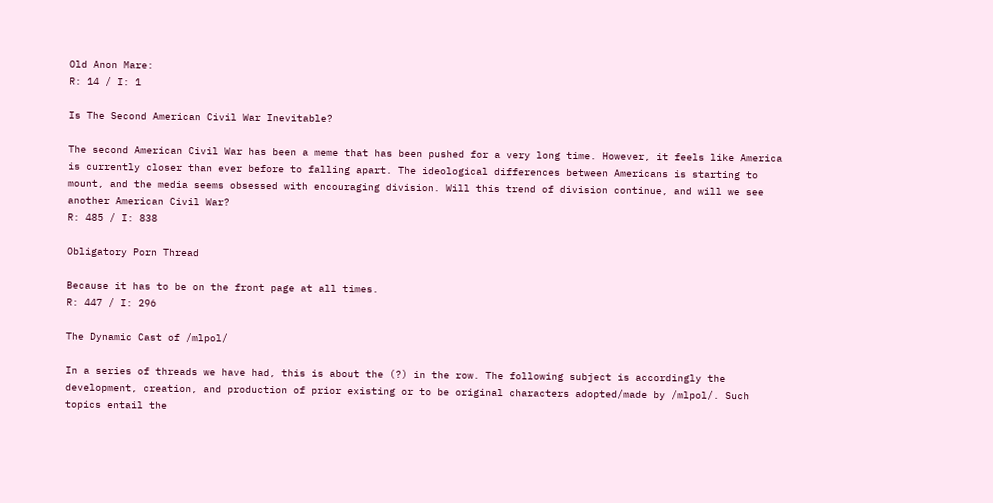Old Anon Mare:
R: 14 / I: 1

Is The Second American Civil War Inevitable?

The second American Civil War has been a meme that has been pushed for a very long time. However, it feels like America is currently closer than ever before to falling apart. The ideological differences between Americans is starting to mount, and the media seems obsessed with encouraging division. Will this trend of division continue, and will we see another American Civil War?
R: 485 / I: 838

Obligatory Porn Thread

Because it has to be on the front page at all times.
R: 447 / I: 296

The Dynamic Cast of /mlpol/

In a series of threads we have had, this is about the (?) in the row. The following subject is accordingly the development, creation, and production of prior existing or to be original characters adopted/made by /mlpol/. Such topics entail the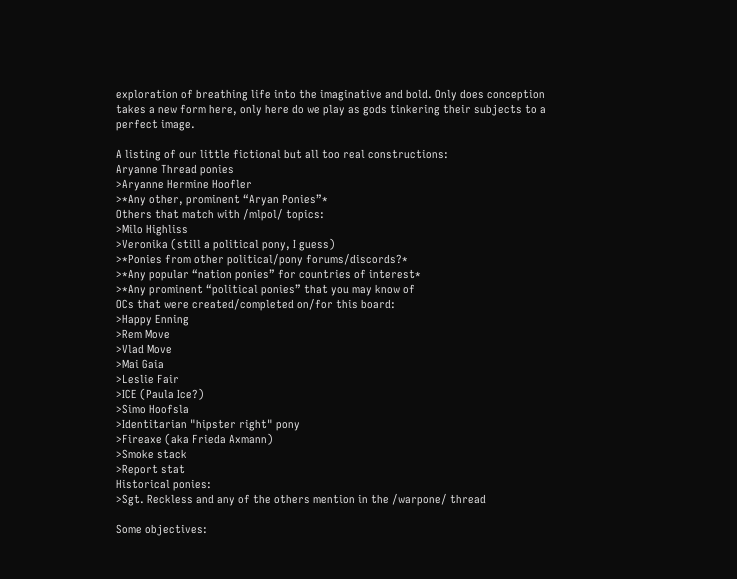exploration of breathing life into the imaginative and bold. Only does conception takes a new form here, only here do we play as gods tinkering their subjects to a perfect image.

A listing of our little fictional but all too real constructions:
Aryanne Thread ponies
>Aryanne Hermine Hoofler
>*Any other, prominent “Aryan Ponies”*
Others that match with /mlpol/ topics:
>Milo Highliss
>Veronika (still a political pony, I guess)
>*Ponies from other political/pony forums/discords?*
>*Any popular “nation ponies” for countries of interest*
>*Any prominent “political ponies” that you may know of
OCs that were created/completed on/for this board:
>Happy Enning
>Rem Move
>Vlad Move
>Mai Gaia
>Leslie Fair
>ICE (Paula Ice?)
>Simo Hoofsla
>Identitarian "hipster right" pony
>Fireaxe (aka Frieda Axmann)
>Smoke stack
>Report stat
Historical ponies:
>Sgt. Reckless and any of the others mention in the /warpone/ thread

Some objectives: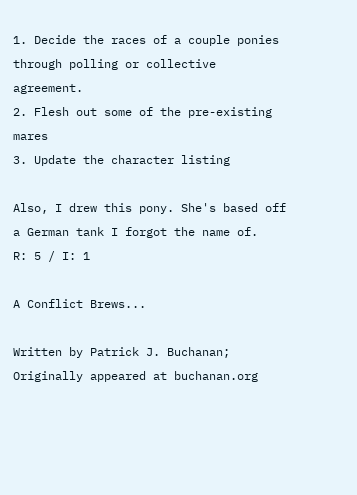1. Decide the races of a couple ponies through polling or collective agreement.
2. Flesh out some of the pre-existing mares
3. Update the character listing

Also, I drew this pony. She's based off a German tank I forgot the name of.
R: 5 / I: 1

A Conflict Brews...

Written by Patrick J. Buchanan; Originally appeared at buchanan.org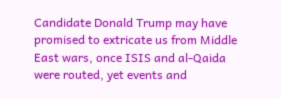Candidate Donald Trump may have promised to extricate us from Middle East wars, once ISIS and al-Qaida were routed, yet events and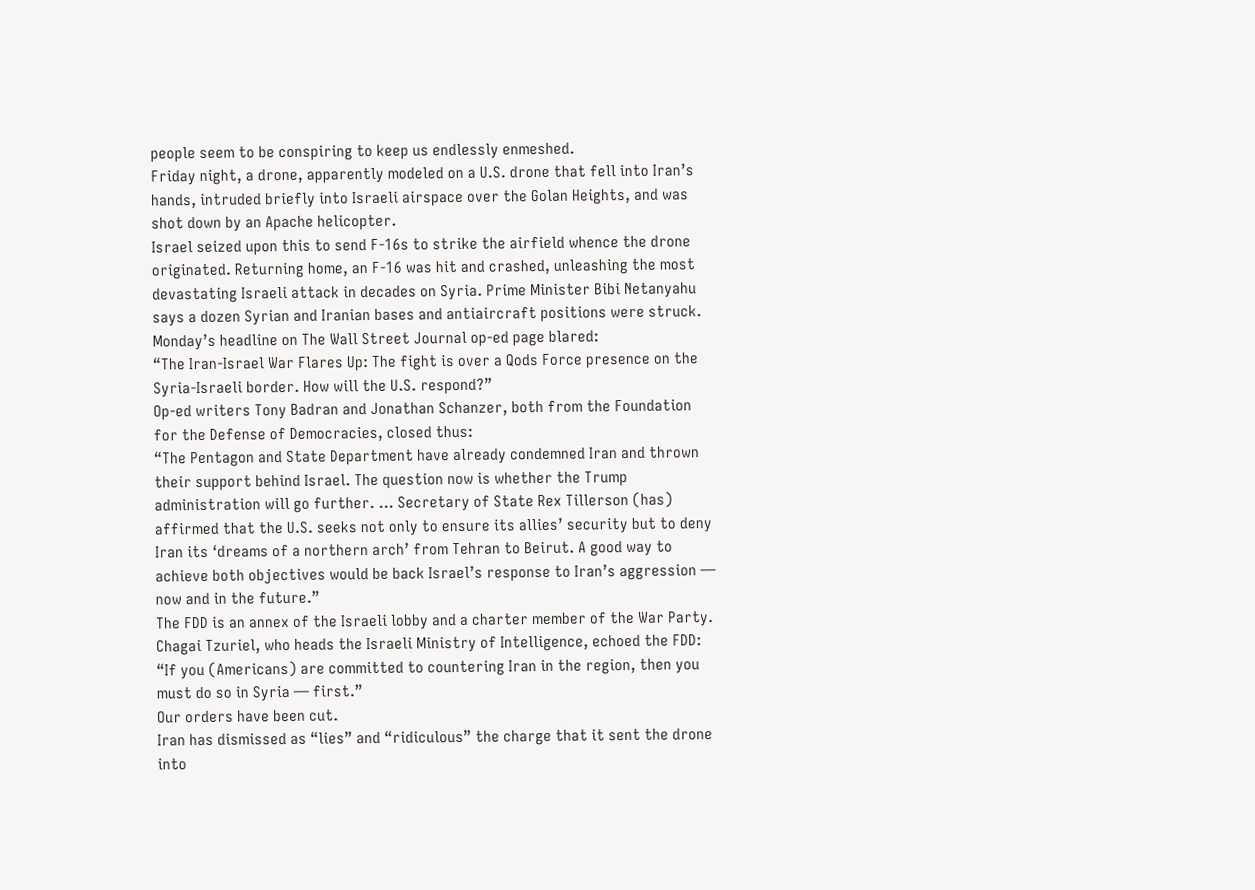people seem to be conspiring to keep us endlessly enmeshed.
Friday night, a drone, apparently modeled on a U.S. drone that fell into Iran’s hands, intruded briefly into Israeli airspace over the Golan Heights, and was shot down by an Apache helicopter.
Israel seized upon this to send F-16s to strike the airfield whence the drone originated. Returning home, an F-16 was hit and crashed, unleashing the most devastating Israeli attack in decades on Syria. Prime Minister Bibi Netanyahu says a dozen Syrian and Iranian bases and antiaircraft positions were struck.
Monday’s headline on The Wall Street Journal op-ed page blared:
“The Iran-Israel War Flares Up: The fight is over a Qods Force presence on the Syria-Israeli border. How will the U.S. respond?”
Op-ed writers Tony Badran and Jonathan Schanzer, both from the Foundation for the Defense of Democracies, closed thus:
“The Pentagon and State Department have already condemned Iran and thrown their support behind Israel. The question now is whether the Trump administration will go further. … Secretary of State Rex Tillerson (has) affirmed that the U.S. seeks not only to ensure its allies’ security but to deny Iran its ‘dreams of a northern arch’ from Tehran to Beirut. A good way to achieve both objectives would be back Israel’s response to Iran’s aggression — now and in the future.”
The FDD is an annex of the Israeli lobby and a charter member of the War Party.
Chagai Tzuriel, who heads the Israeli Ministry of Intelligence, echoed the FDD: “If you (Americans) are committed to countering Iran in the region, then you must do so in Syria — first.”
Our orders have been cut.
Iran has dismissed as “lies” and “ridiculous” the charge that it sent the drone into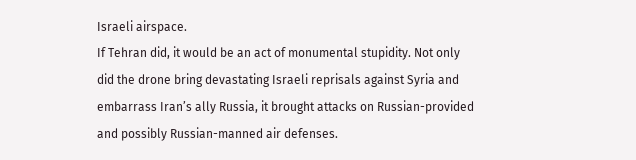Israeli airspace.
If Tehran did, it would be an act of monumental stupidity. Not only did the drone bring devastating Israeli reprisals against Syria and embarrass Iran’s ally Russia, it brought attacks on Russian-provided and possibly Russian-manned air defenses.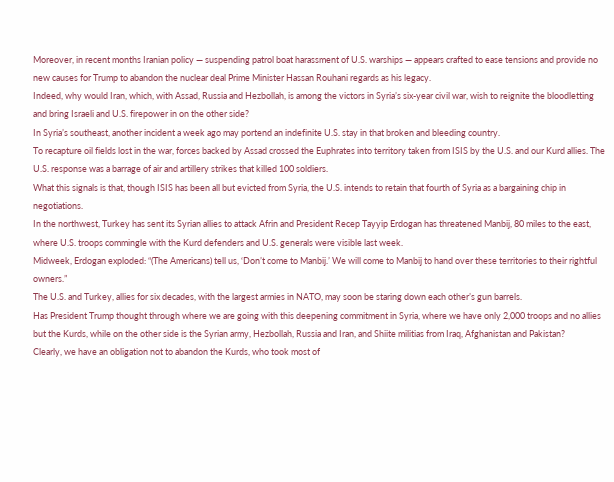Moreover, in recent months Iranian policy — suspending patrol boat harassment of U.S. warships — appears crafted to ease tensions and provide no new causes for Trump to abandon the nuclear deal Prime Minister Hassan Rouhani regards as his legacy.
Indeed, why would Iran, which, with Assad, Russia and Hezbollah, is among the victors in Syria’s six-year civil war, wish to reignite the bloodletting and bring Israeli and U.S. firepower in on the other side?
In Syria’s southeast, another incident a week ago may portend an indefinite U.S. stay in that broken and bleeding country.
To recapture oil fields lost in the war, forces backed by Assad crossed the Euphrates into territory taken from ISIS by the U.S. and our Kurd allies. The U.S. response was a barrage of air and artillery strikes that killed 100 soldiers.
What this signals is that, though ISIS has been all but evicted from Syria, the U.S. intends to retain that fourth of Syria as a bargaining chip in negotiations.
In the northwest, Turkey has sent its Syrian allies to attack Afrin and President Recep Tayyip Erdogan has threatened Manbij, 80 miles to the east, where U.S. troops commingle with the Kurd defenders and U.S. generals were visible last week.
Midweek, Erdogan exploded: “(The Americans) tell us, ‘Don’t come to Manbij.’ We will come to Manbij to hand over these territories to their rightful owners.”
The U.S. and Turkey, allies for six decades, with the largest armies in NATO, may soon be staring down each other’s gun barrels.
Has President Trump thought through where we are going with this deepening commitment in Syria, where we have only 2,000 troops and no allies but the Kurds, while on the other side is the Syrian army, Hezbollah, Russia and Iran, and Shiite militias from Iraq, Afghanistan and Pakistan?
Clearly, we have an obligation not to abandon the Kurds, who took most of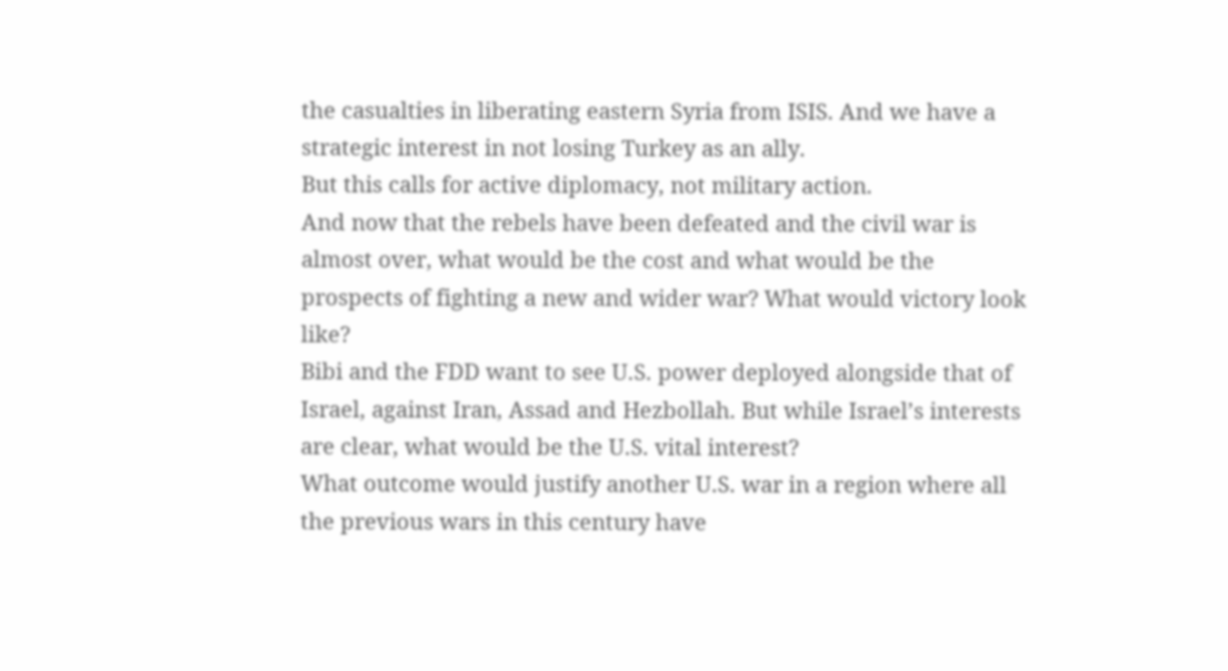the casualties in liberating eastern Syria from ISIS. And we have a strategic interest in not losing Turkey as an ally.
But this calls for active diplomacy, not military action.
And now that the rebels have been defeated and the civil war is almost over, what would be the cost and what would be the prospects of fighting a new and wider war? What would victory look like?
Bibi and the FDD want to see U.S. power deployed alongside that of Israel, against Iran, Assad and Hezbollah. But while Israel’s interests are clear, what would be the U.S. vital interest?
What outcome would justify another U.S. war in a region where all the previous wars in this century have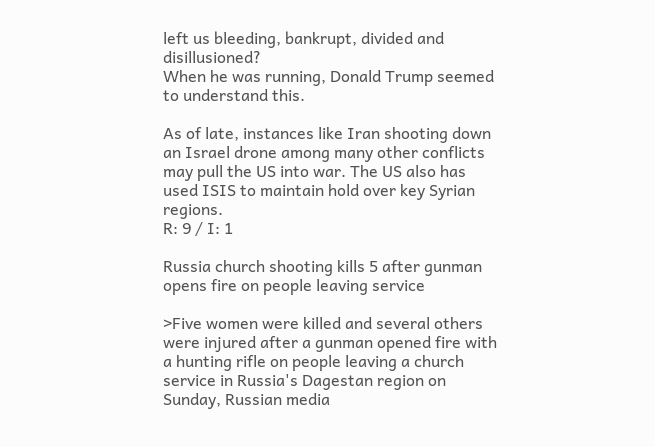left us bleeding, bankrupt, divided and disillusioned?
When he was running, Donald Trump seemed to understand this.

As of late, instances like Iran shooting down an Israel drone among many other conflicts may pull the US into war. The US also has used ISIS to maintain hold over key Syrian regions.
R: 9 / I: 1

Russia church shooting kills 5 after gunman opens fire on people leaving service

>Five women were killed and several others were injured after a gunman opened fire with a hunting rifle on people leaving a church service in Russia's Dagestan region on Sunday, Russian media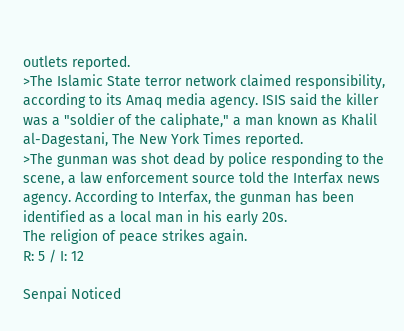outlets reported.
>The Islamic State terror network claimed responsibility, according to its Amaq media agency. ISIS said the killer was a "soldier of the caliphate," a man known as Khalil al-Dagestani, The New York Times reported.
>The gunman was shot dead by police responding to the scene, a law enforcement source told the Interfax news agency. According to Interfax, the gunman has been identified as a local man in his early 20s.
The religion of peace strikes again.
R: 5 / I: 12

Senpai Noticed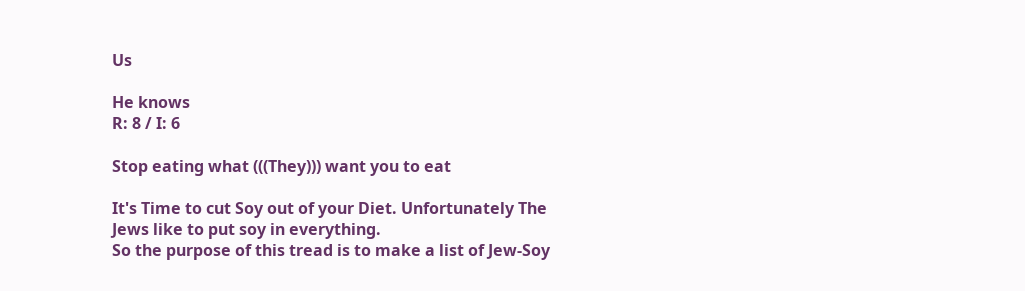Us

He knows
R: 8 / I: 6

Stop eating what (((They))) want you to eat

It's Time to cut Soy out of your Diet. Unfortunately The Jews like to put soy in everything.
So the purpose of this tread is to make a list of Jew-Soy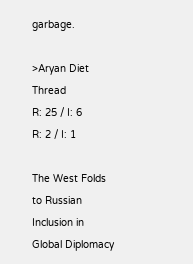garbage.

>Aryan Diet Thread
R: 25 / I: 6
R: 2 / I: 1

The West Folds to Russian Inclusion in Global Diplomacy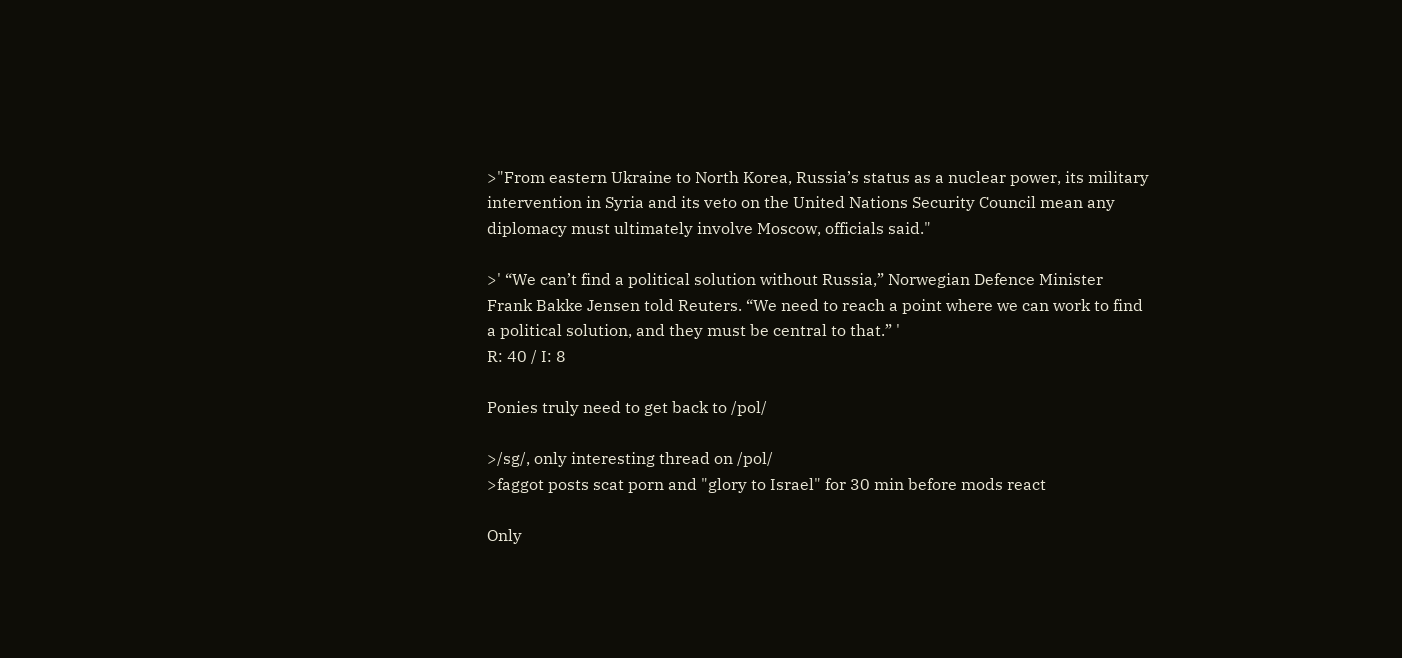>"From eastern Ukraine to North Korea, Russia’s status as a nuclear power, its military intervention in Syria and its veto on the United Nations Security Council mean any diplomacy must ultimately involve Moscow, officials said."

>' “We can’t find a political solution without Russia,” Norwegian Defence Minister Frank Bakke Jensen told Reuters. “We need to reach a point where we can work to find a political solution, and they must be central to that.” '
R: 40 / I: 8

Ponies truly need to get back to /pol/

>/sg/, only interesting thread on /pol/
>faggot posts scat porn and "glory to Israel" for 30 min before mods react

Only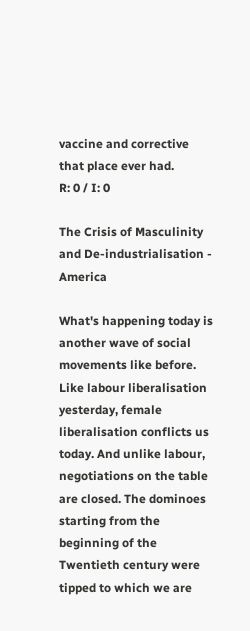vaccine and corrective that place ever had.
R: 0 / I: 0

The Crisis of Masculinity and De-industrialisation - America

What's happening today is another wave of social movements like before. Like labour liberalisation yesterday, female liberalisation conflicts us today. And unlike labour, negotiations on the table are closed. The dominoes starting from the beginning of the Twentieth century were tipped to which we are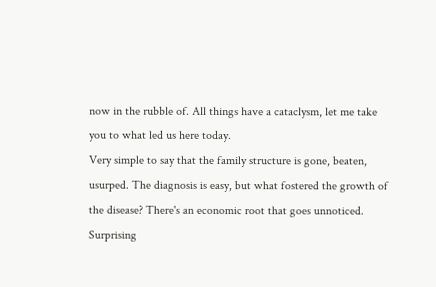now in the rubble of. All things have a cataclysm, let me take you to what led us here today.
Very simple to say that the family structure is gone, beaten, usurped. The diagnosis is easy, but what fostered the growth of the disease? There's an economic root that goes unnoticed. Surprising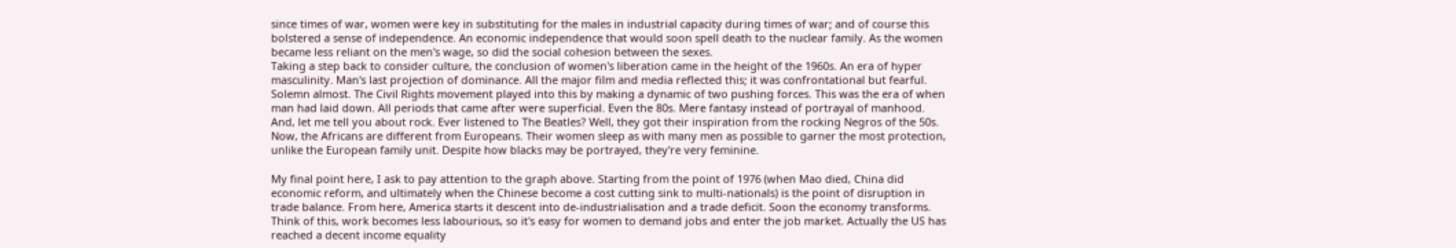since times of war, women were key in substituting for the males in industrial capacity during times of war; and of course this bolstered a sense of independence. An economic independence that would soon spell death to the nuclear family. As the women became less reliant on the men's wage, so did the social cohesion between the sexes.
Taking a step back to consider culture, the conclusion of women's liberation came in the height of the 1960s. An era of hyper masculinity. Man's last projection of dominance. All the major film and media reflected this; it was confrontational but fearful. Solemn almost. The Civil Rights movement played into this by making a dynamic of two pushing forces. This was the era of when man had laid down. All periods that came after were superficial. Even the 80s. Mere fantasy instead of portrayal of manhood.
And, let me tell you about rock. Ever listened to The Beatles? Well, they got their inspiration from the rocking Negros of the 50s. Now, the Africans are different from Europeans. Their women sleep as with many men as possible to garner the most protection, unlike the European family unit. Despite how blacks may be portrayed, they're very feminine.

My final point here, I ask to pay attention to the graph above. Starting from the point of 1976 (when Mao died, China did economic reform, and ultimately when the Chinese become a cost cutting sink to multi-nationals) is the point of disruption in trade balance. From here, America starts it descent into de-industrialisation and a trade deficit. Soon the economy transforms. Think of this, work becomes less labourious, so it's easy for women to demand jobs and enter the job market. Actually the US has reached a decent income equality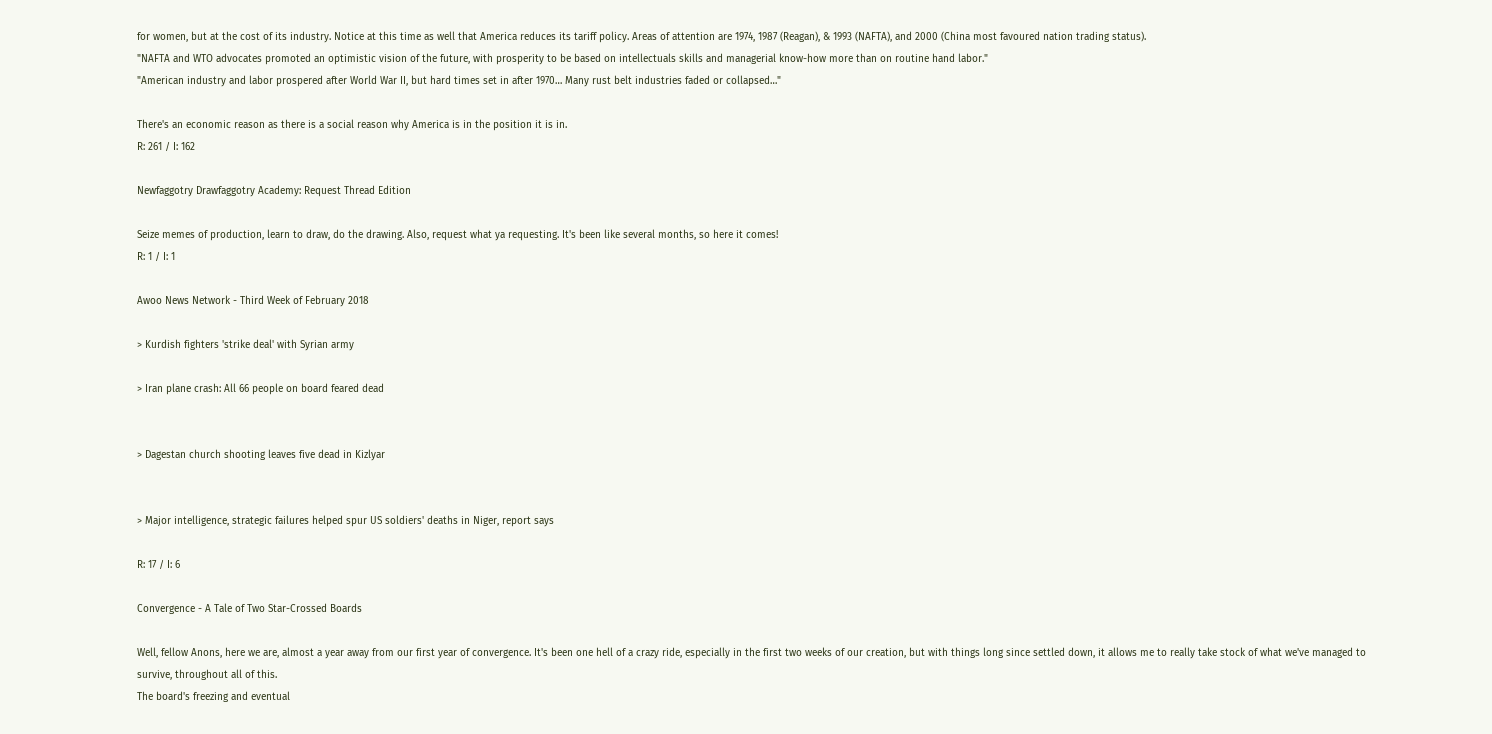for women, but at the cost of its industry. Notice at this time as well that America reduces its tariff policy. Areas of attention are 1974, 1987 (Reagan), & 1993 (NAFTA), and 2000 (China most favoured nation trading status).
"NAFTA and WTO advocates promoted an optimistic vision of the future, with prosperity to be based on intellectuals skills and managerial know-how more than on routine hand labor."
"American industry and labor prospered after World War II, but hard times set in after 1970… Many rust belt industries faded or collapsed…"

There's an economic reason as there is a social reason why America is in the position it is in.
R: 261 / I: 162

Newfaggotry Drawfaggotry Academy: Request Thread Edition

Seize memes of production, learn to draw, do the drawing. Also, request what ya requesting. It's been like several months, so here it comes!
R: 1 / I: 1

Awoo News Network - Third Week of February 2018

> Kurdish fighters 'strike deal' with Syrian army

> Iran plane crash: All 66 people on board feared dead


> Dagestan church shooting leaves five dead in Kizlyar


> Major intelligence, strategic failures helped spur US soldiers' deaths in Niger, report says

R: 17 / I: 6

Convergence - A Tale of Two Star-Crossed Boards

Well, fellow Anons, here we are, almost a year away from our first year of convergence. It's been one hell of a crazy ride, especially in the first two weeks of our creation, but with things long since settled down, it allows me to really take stock of what we've managed to survive, throughout all of this.
The board's freezing and eventual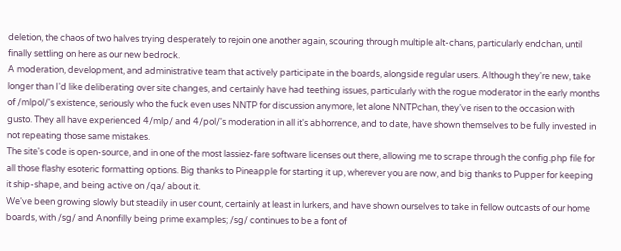deletion, the chaos of two halves trying desperately to rejoin one another again, scouring through multiple alt-chans, particularly endchan, until finally settling on here as our new bedrock.
A moderation, development, and administrative team that actively participate in the boards, alongside regular users. Although they're new, take longer than I'd like deliberating over site changes, and certainly have had teething issues, particularly with the rogue moderator in the early months of /mlpol/'s existence, seriously who the fuck even uses NNTP for discussion anymore, let alone NNTPchan, they've risen to the occasion with gusto. They all have experienced 4/mlp/ and 4/pol/'s moderation in all it's abhorrence, and to date, have shown themselves to be fully invested in not repeating those same mistakes.
The site's code is open-source, and in one of the most lassiez-fare software licenses out there, allowing me to scrape through the config.php file for all those flashy esoteric formatting options. Big thanks to Pineapple for starting it up, wherever you are now, and big thanks to Pupper for keeping it ship-shape, and being active on /qa/ about it.
We've been growing slowly but steadily in user count, certainly at least in lurkers, and have shown ourselves to take in fellow outcasts of our home boards, with /sg/ and Anonfilly being prime examples; /sg/ continues to be a font of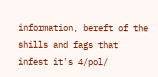information, bereft of the shills and fags that infest it's 4/pol/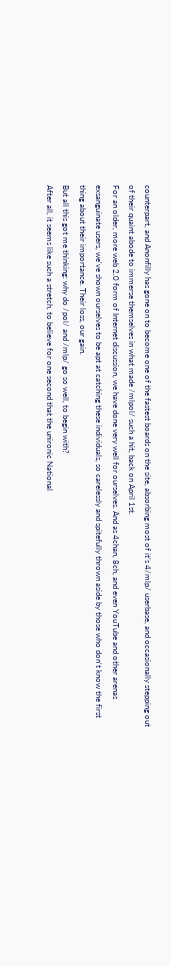counterpart, and Anonfilly has gone on to become one of the fastest boards on the site, absorbing most of it's 4/mlp/ userbase, and occasionally stepping out of their quaint abode to immerse themselves in what made /mlpol/ such a hit, back on April 1st.
For an older, more web 2.0 form of Internet discussion, we have done very well for ourselves. And as 4chan, 8ch, and even YouTube and other arenas exsanguinate users, we've shown ourselves to be apt at catching these individuals, so carelessly and spitefully thrown aside by those who don't know the first thing about their importance. Their loss, our gain.
But all this got me thinking: why do /pol/ and /mlp/ go so well, to begin with?
After all, it seems like such a stretch, to believe for one second that the unironic National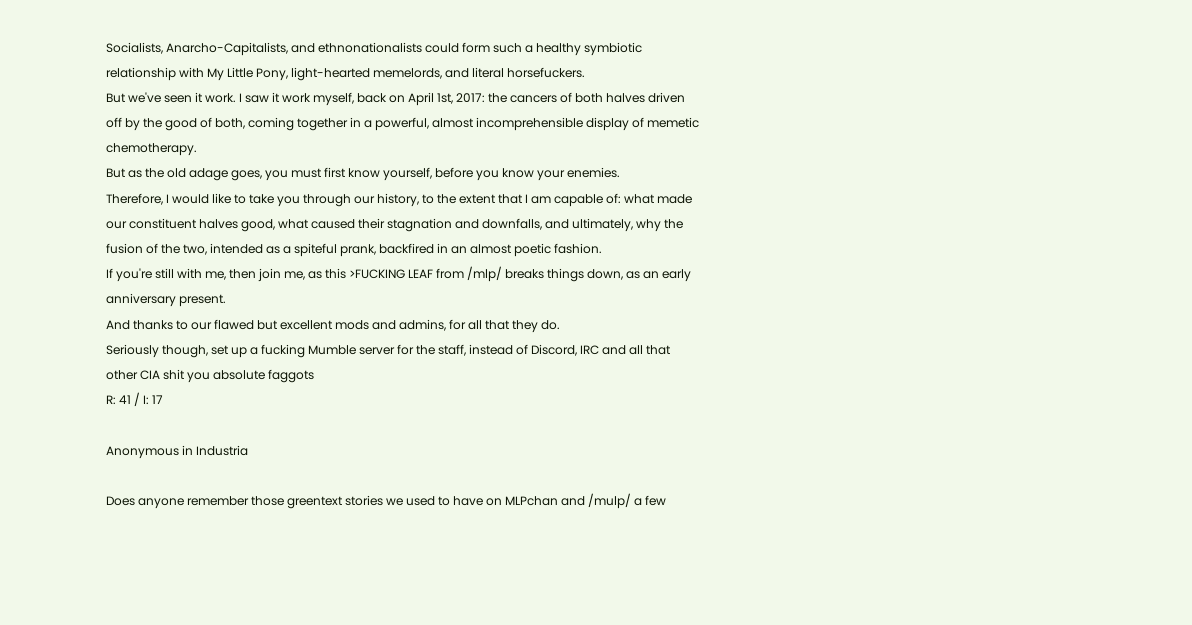Socialists, Anarcho-Capitalists, and ethnonationalists could form such a healthy symbiotic relationship with My Little Pony, light-hearted memelords, and literal horsefuckers.
But we've seen it work. I saw it work myself, back on April 1st, 2017: the cancers of both halves driven off by the good of both, coming together in a powerful, almost incomprehensible display of memetic chemotherapy.
But as the old adage goes, you must first know yourself, before you know your enemies.
Therefore, I would like to take you through our history, to the extent that I am capable of: what made our constituent halves good, what caused their stagnation and downfalls, and ultimately, why the fusion of the two, intended as a spiteful prank, backfired in an almost poetic fashion.
If you're still with me, then join me, as this >FUCKING LEAF from /mlp/ breaks things down, as an early anniversary present.
And thanks to our flawed but excellent mods and admins, for all that they do.
Seriously though, set up a fucking Mumble server for the staff, instead of Discord, IRC and all that other CIA shit you absolute faggots
R: 41 / I: 17

Anonymous in Industria

Does anyone remember those greentext stories we used to have on MLPchan and /mulp/ a few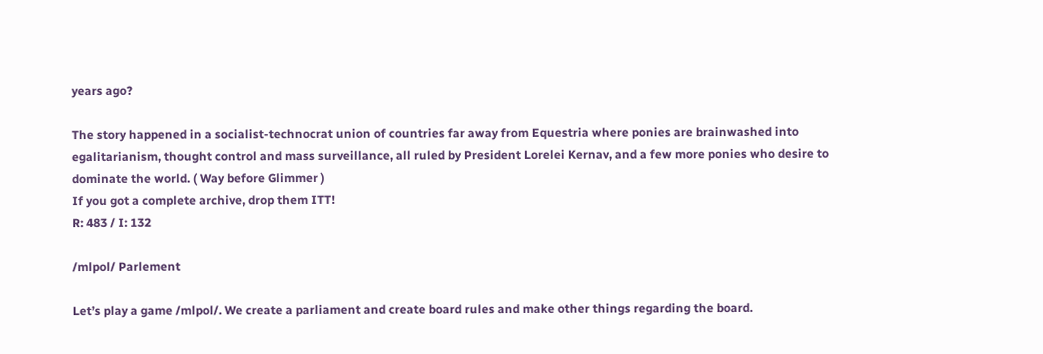years ago?

The story happened in a socialist-technocrat union of countries far away from Equestria where ponies are brainwashed into egalitarianism, thought control and mass surveillance, all ruled by President Lorelei Kernav, and a few more ponies who desire to dominate the world. ( Way before Glimmer )
If you got a complete archive, drop them ITT!
R: 483 / I: 132

/mlpol/ Parlement

Let’s play a game /mlpol/. We create a parliament and create board rules and make other things regarding the board.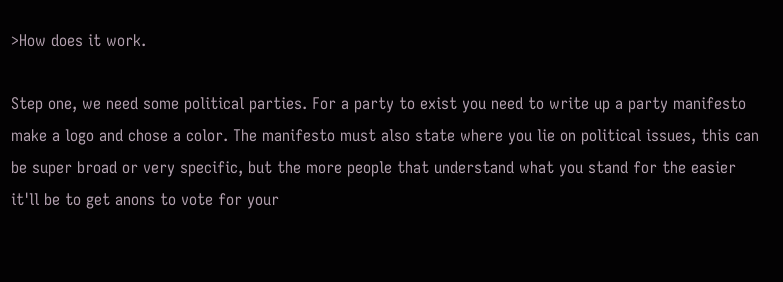>How does it work.

Step one, we need some political parties. For a party to exist you need to write up a party manifesto make a logo and chose a color. The manifesto must also state where you lie on political issues, this can be super broad or very specific, but the more people that understand what you stand for the easier it'll be to get anons to vote for your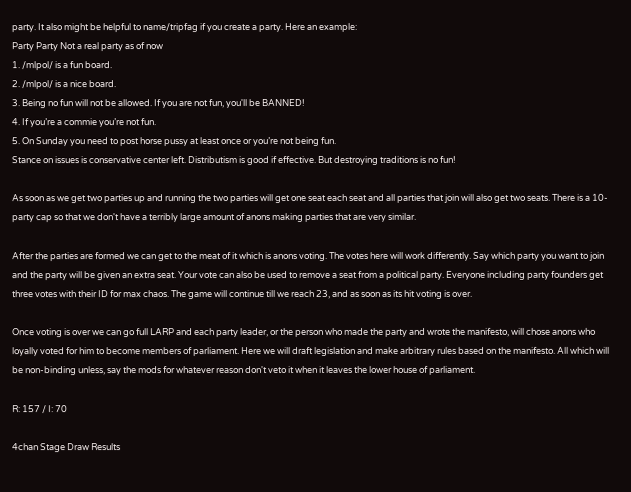party. It also might be helpful to name/tripfag if you create a party. Here an example:
Party Party Not a real party as of now
1. /mlpol/ is a fun board.
2. /mlpol/ is a nice board.
3. Being no fun will not be allowed. If you are not fun, you'll be BANNED!
4. If you’re a commie you’re not fun.
5. On Sunday you need to post horse pussy at least once or you’re not being fun.
Stance on issues is conservative center left. Distributism is good if effective. But destroying traditions is no fun!

As soon as we get two parties up and running the two parties will get one seat each seat and all parties that join will also get two seats. There is a 10-party cap so that we don't have a terribly large amount of anons making parties that are very similar.

After the parties are formed we can get to the meat of it which is anons voting. The votes here will work differently. Say which party you want to join and the party will be given an extra seat. Your vote can also be used to remove a seat from a political party. Everyone including party founders get three votes with their ID for max chaos. The game will continue till we reach 23, and as soon as its hit voting is over.

Once voting is over we can go full LARP and each party leader, or the person who made the party and wrote the manifesto, will chose anons who loyally voted for him to become members of parliament. Here we will draft legislation and make arbitrary rules based on the manifesto. All which will be non-binding unless, say the mods for whatever reason don't veto it when it leaves the lower house of parliament.

R: 157 / I: 70

4chan Stage Draw Results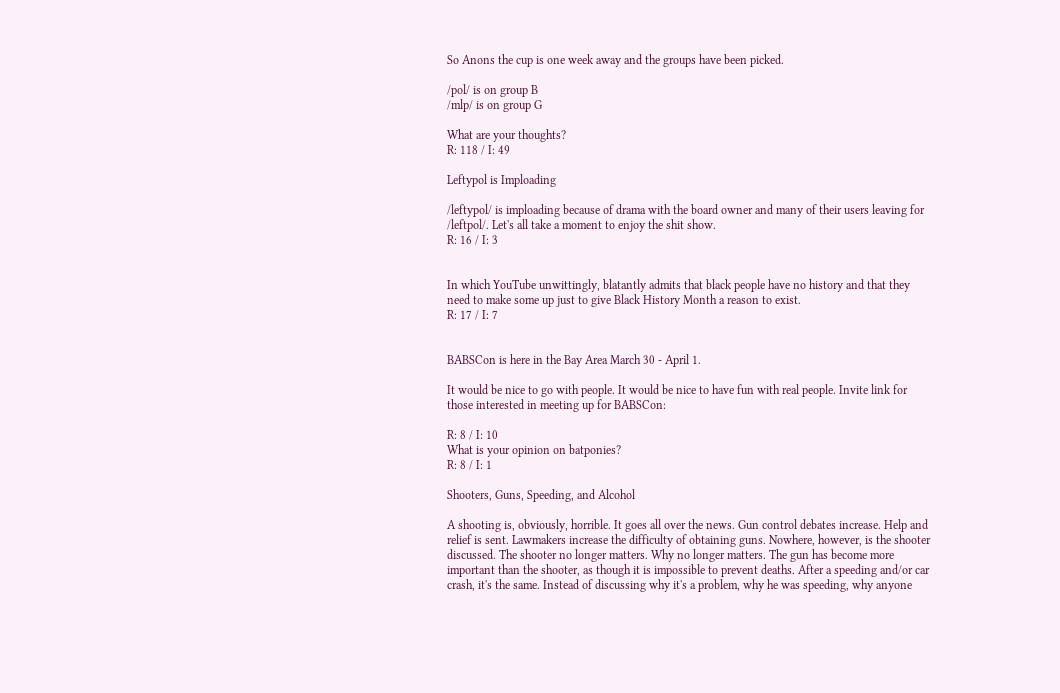So Anons the cup is one week away and the groups have been picked.

/pol/ is on group B
/mlp/ is on group G

What are your thoughts?
R: 118 / I: 49

Leftypol is Imploading

/leftypol/ is imploading because of drama with the board owner and many of their users leaving for /leftpol/. Let's all take a moment to enjoy the shit show.
R: 16 / I: 3


In which YouTube unwittingly, blatantly admits that black people have no history and that they need to make some up just to give Black History Month a reason to exist.
R: 17 / I: 7


BABSCon is here in the Bay Area March 30 - April 1.

It would be nice to go with people. It would be nice to have fun with real people. Invite link for those interested in meeting up for BABSCon:

R: 8 / I: 10
What is your opinion on batponies?
R: 8 / I: 1

Shooters, Guns, Speeding, and Alcohol

A shooting is, obviously, horrible. It goes all over the news. Gun control debates increase. Help and relief is sent. Lawmakers increase the difficulty of obtaining guns. Nowhere, however, is the shooter discussed. The shooter no longer matters. Why no longer matters. The gun has become more important than the shooter, as though it is impossible to prevent deaths. After a speeding and/or car crash, it's the same. Instead of discussing why it's a problem, why he was speeding, why anyone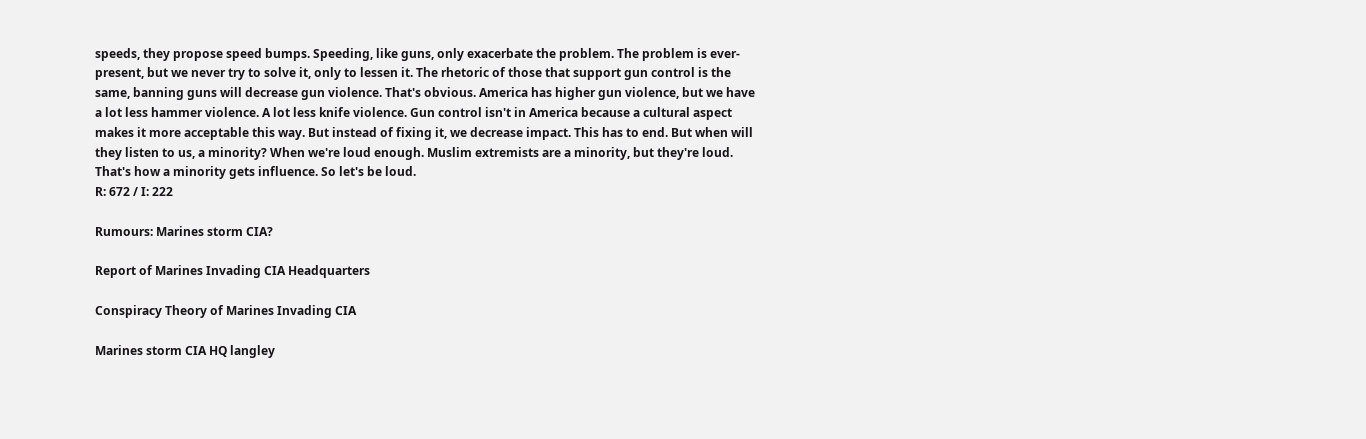speeds, they propose speed bumps. Speeding, like guns, only exacerbate the problem. The problem is ever-present, but we never try to solve it, only to lessen it. The rhetoric of those that support gun control is the same, banning guns will decrease gun violence. That's obvious. America has higher gun violence, but we have a lot less hammer violence. A lot less knife violence. Gun control isn't in America because a cultural aspect makes it more acceptable this way. But instead of fixing it, we decrease impact. This has to end. But when will they listen to us, a minority? When we're loud enough. Muslim extremists are a minority, but they're loud. That's how a minority gets influence. So let's be loud.
R: 672 / I: 222

Rumours: Marines storm CIA?

Report of Marines Invading CIA Headquarters

Conspiracy Theory of Marines Invading CIA

Marines storm CIA HQ langley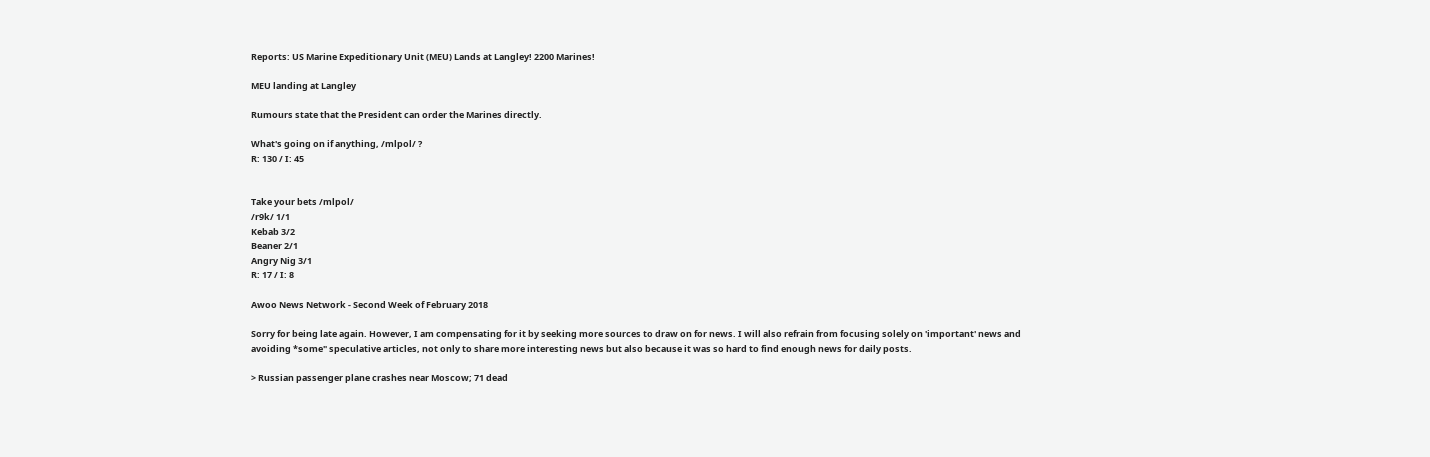Reports: US Marine Expeditionary Unit (MEU) Lands at Langley! 2200 Marines!

MEU landing at Langley

Rumours state that the President can order the Marines directly.

What's going on if anything, /mlpol/ ?
R: 130 / I: 45


Take your bets /mlpol/
/r9k/ 1/1
Kebab 3/2
Beaner 2/1
Angry Nig 3/1
R: 17 / I: 8

Awoo News Network - Second Week of February 2018

Sorry for being late again. However, I am compensating for it by seeking more sources to draw on for news. I will also refrain from focusing solely on 'important' news and avoiding *some" speculative articles, not only to share more interesting news but also because it was so hard to find enough news for daily posts.

> Russian passenger plane crashes near Moscow; 71 dead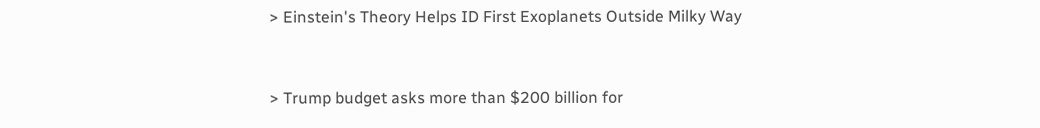> Einstein's Theory Helps ID First Exoplanets Outside Milky Way


> Trump budget asks more than $200 billion for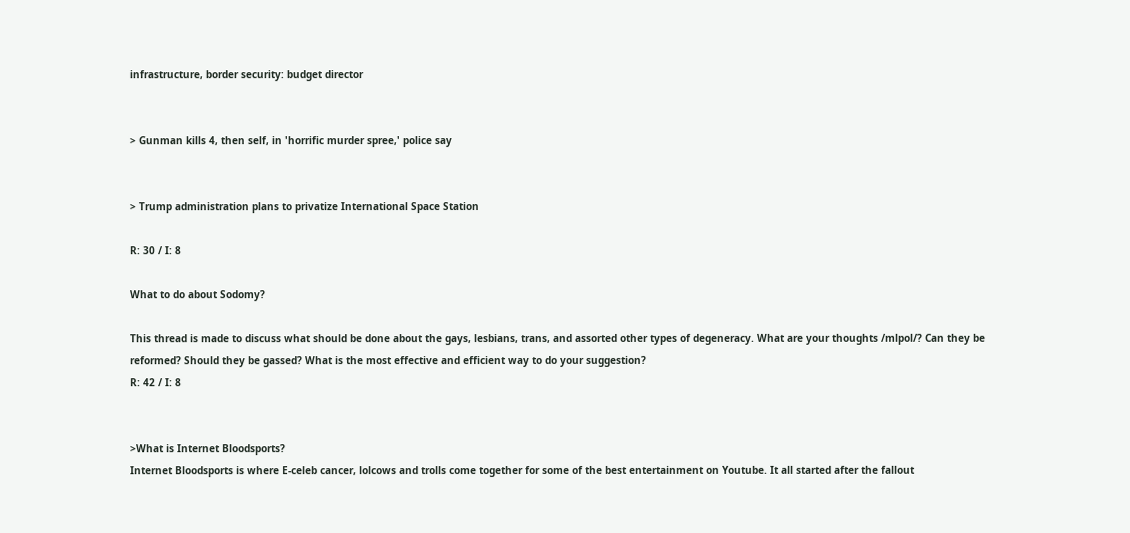infrastructure, border security: budget director


> Gunman kills 4, then self, in 'horrific murder spree,' police say


> Trump administration plans to privatize International Space Station

R: 30 / I: 8

What to do about Sodomy?

This thread is made to discuss what should be done about the gays, lesbians, trans, and assorted other types of degeneracy. What are your thoughts /mlpol/? Can they be reformed? Should they be gassed? What is the most effective and efficient way to do your suggestion?
R: 42 / I: 8


>What is Internet Bloodsports?
Internet Bloodsports is where E-celeb cancer, lolcows and trolls come together for some of the best entertainment on Youtube. It all started after the fallout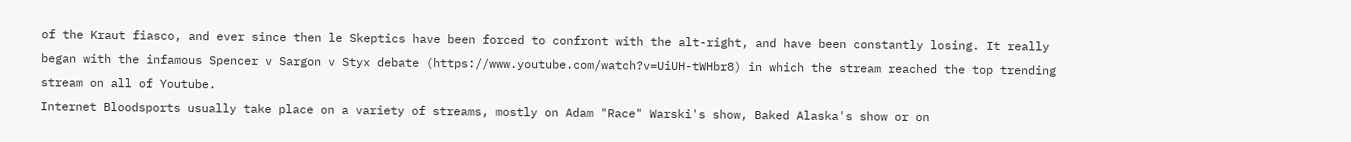of the Kraut fiasco, and ever since then le Skeptics have been forced to confront with the alt-right, and have been constantly losing. It really began with the infamous Spencer v Sargon v Styx debate (https://www.youtube.com/watch?v=UiUH-tWHbr8) in which the stream reached the top trending stream on all of Youtube.
Internet Bloodsports usually take place on a variety of streams, mostly on Adam "Race" Warski's show, Baked Alaska's show or on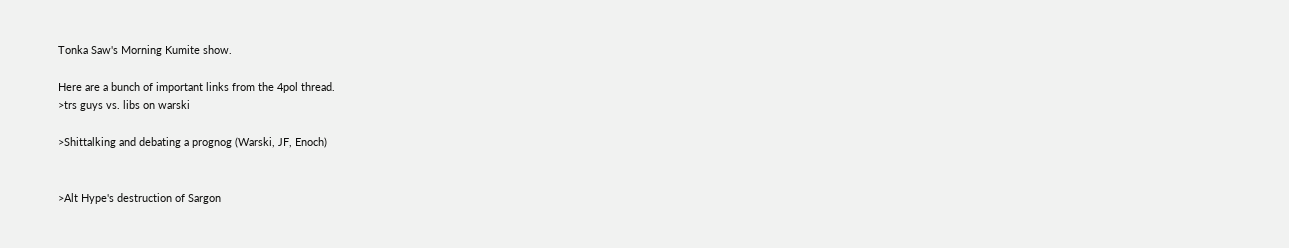Tonka Saw's Morning Kumite show.

Here are a bunch of important links from the 4pol thread.
>trs guys vs. libs on warski

>Shittalking and debating a prognog (Warski, JF, Enoch)


>Alt Hype's destruction of Sargon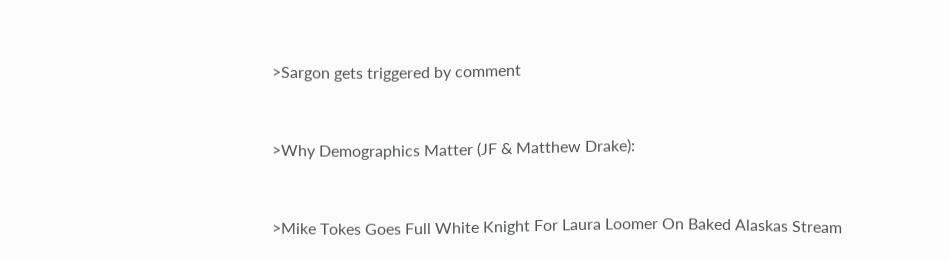>Sargon gets triggered by comment


>Why Demographics Matter (JF & Matthew Drake):


>Mike Tokes Goes Full White Knight For Laura Loomer On Baked Alaskas Stream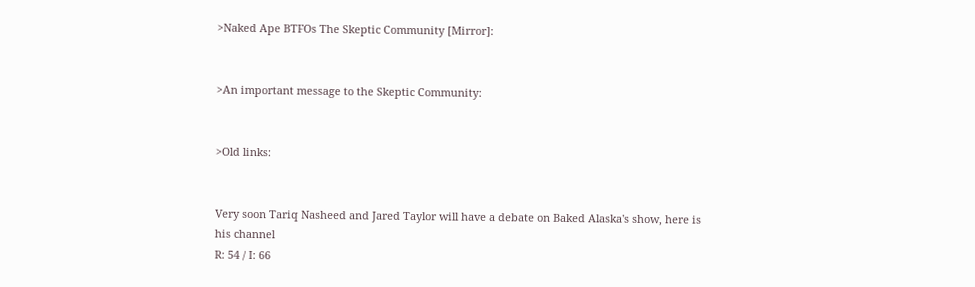>Naked Ape BTFOs The Skeptic Community [Mirror]:


>An important message to the Skeptic Community:


>Old links:


Very soon Tariq Nasheed and Jared Taylor will have a debate on Baked Alaska's show, here is his channel
R: 54 / I: 66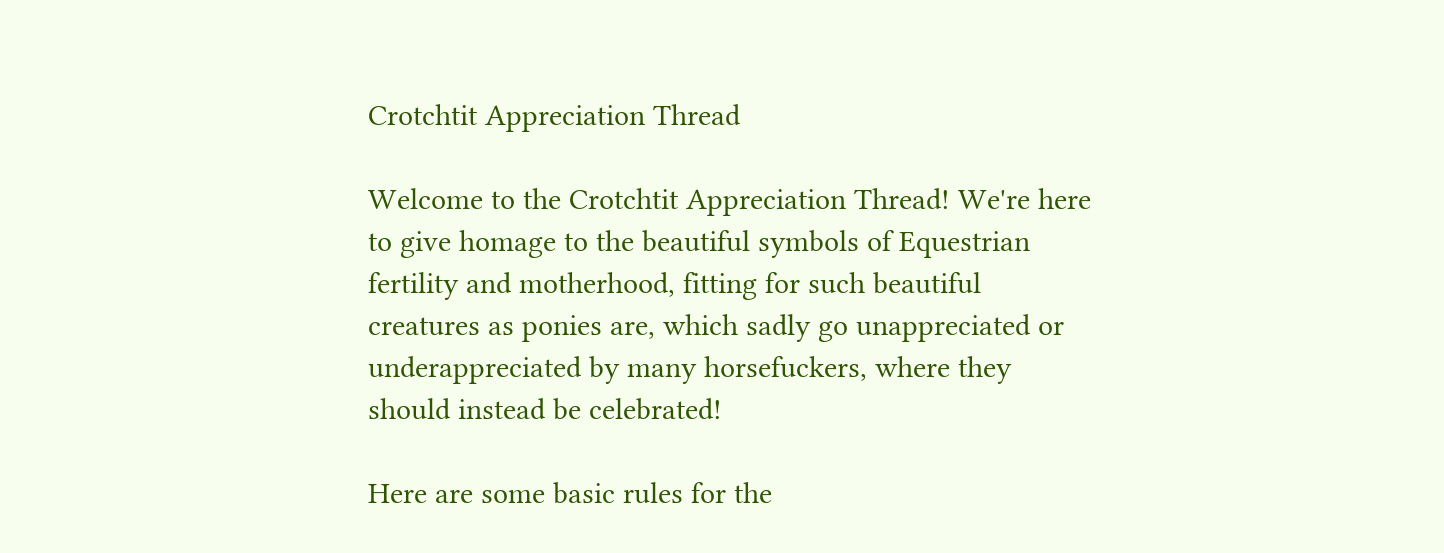Crotchtit Appreciation Thread

Welcome to the Crotchtit Appreciation Thread! We're here to give homage to the beautiful symbols of Equestrian fertility and motherhood, fitting for such beautiful creatures as ponies are, which sadly go unappreciated or underappreciated by many horsefuckers, where they should instead be celebrated!

Here are some basic rules for the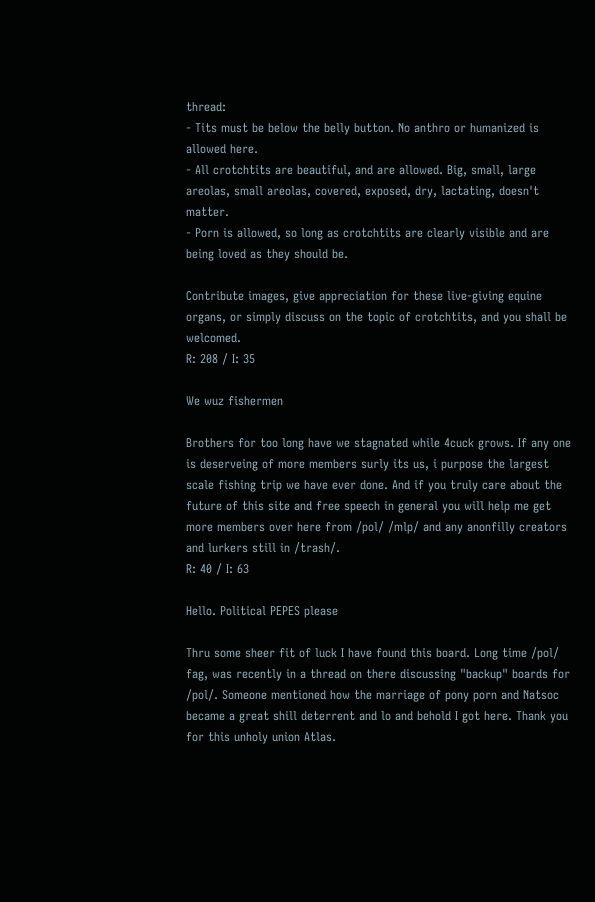thread:
- Tits must be below the belly button. No anthro or humanized is allowed here.
- All crotchtits are beautiful, and are allowed. Big, small, large areolas, small areolas, covered, exposed, dry, lactating, doesn't matter.
- Porn is allowed, so long as crotchtits are clearly visible and are being loved as they should be.

Contribute images, give appreciation for these live-giving equine organs, or simply discuss on the topic of crotchtits, and you shall be welcomed.
R: 208 / I: 35

We wuz fishermen

Brothers for too long have we stagnated while 4cuck grows. If any one is deserveing of more members surly its us, i purpose the largest scale fishing trip we have ever done. And if you truly care about the future of this site and free speech in general you will help me get more members over here from /pol/ /mlp/ and any anonfilly creators and lurkers still in /trash/.
R: 40 / I: 63

Hello. Political PEPES please

Thru some sheer fit of luck I have found this board. Long time /pol/ fag, was recently in a thread on there discussing "backup" boards for /pol/. Someone mentioned how the marriage of pony porn and Natsoc became a great shill deterrent and lo and behold I got here. Thank you for this unholy union Atlas.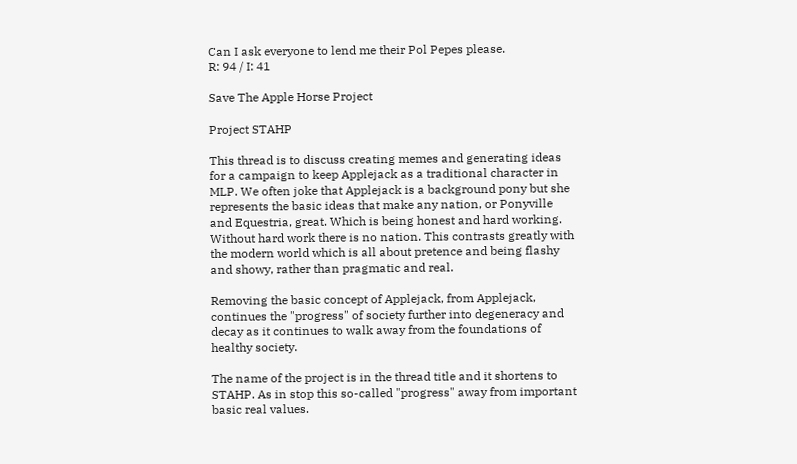Can I ask everyone to lend me their Pol Pepes please.
R: 94 / I: 41

Save The Apple Horse Project

Project STAHP

This thread is to discuss creating memes and generating ideas for a campaign to keep Applejack as a traditional character in MLP. We often joke that Applejack is a background pony but she represents the basic ideas that make any nation, or Ponyville and Equestria, great. Which is being honest and hard working. Without hard work there is no nation. This contrasts greatly with the modern world which is all about pretence and being flashy and showy, rather than pragmatic and real.

Removing the basic concept of Applejack, from Applejack, continues the "progress" of society further into degeneracy and decay as it continues to walk away from the foundations of healthy society.

The name of the project is in the thread title and it shortens to STAHP. As in stop this so-called "progress" away from important basic real values.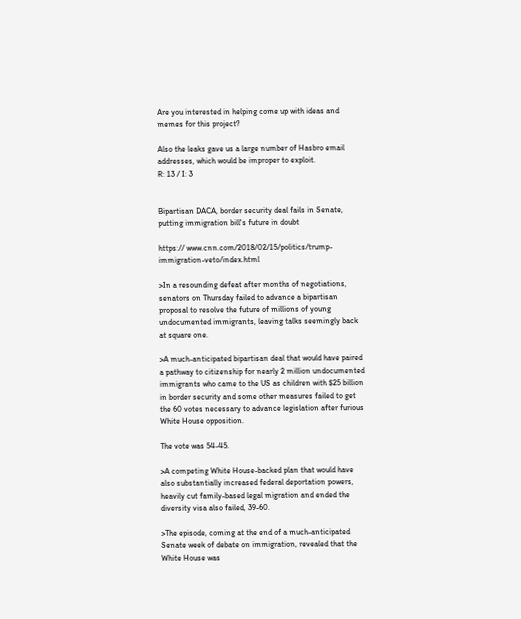Are you interested in helping come up with ideas and memes for this project?

Also the leaks gave us a large number of Hasbro email addresses, which would be improper to exploit.
R: 13 / I: 3


Bipartisan DACA, border security deal fails in Senate, putting immigration bill's future in doubt

https:// www.cnn.com/2018/02/15/politics/trump-immigration-veto/index.html

>In a resounding defeat after months of negotiations, senators on Thursday failed to advance a bipartisan proposal to resolve the future of millions of young undocumented immigrants, leaving talks seemingly back at square one.

>A much-anticipated bipartisan deal that would have paired a pathway to citizenship for nearly 2 million undocumented immigrants who came to the US as children with $25 billion in border security and some other measures failed to get the 60 votes necessary to advance legislation after furious White House opposition.

The vote was 54-45.

>A competing White House-backed plan that would have also substantially increased federal deportation powers, heavily cut family-based legal migration and ended the diversity visa also failed, 39-60.

>The episode, coming at the end of a much-anticipated Senate week of debate on immigration, revealed that the White House was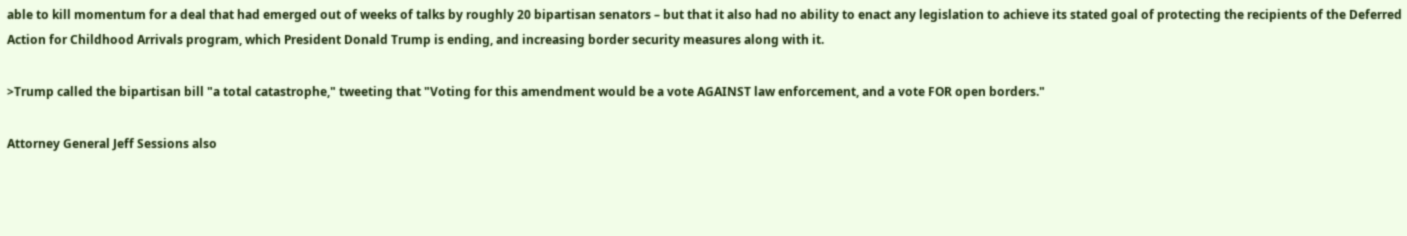able to kill momentum for a deal that had emerged out of weeks of talks by roughly 20 bipartisan senators – but that it also had no ability to enact any legislation to achieve its stated goal of protecting the recipients of the Deferred Action for Childhood Arrivals program, which President Donald Trump is ending, and increasing border security measures along with it.

>Trump called the bipartisan bill "a total catastrophe," tweeting that "Voting for this amendment would be a vote AGAINST law enforcement, and a vote FOR open borders."

Attorney General Jeff Sessions also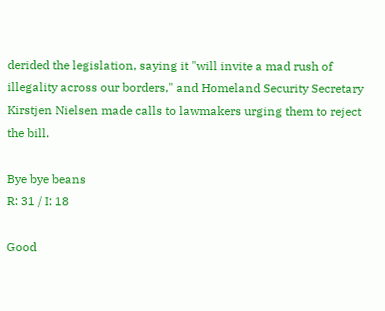derided the legislation, saying it "will invite a mad rush of illegality across our borders," and Homeland Security Secretary Kirstjen Nielsen made calls to lawmakers urging them to reject the bill.

Bye bye beans
R: 31 / I: 18

Good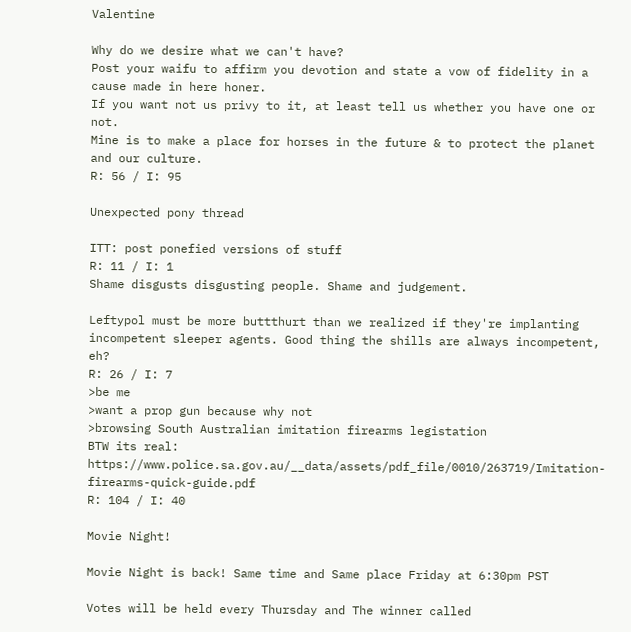Valentine

Why do we desire what we can't have?
Post your waifu to affirm you devotion and state a vow of fidelity in a cause made in here honer.
If you want not us privy to it, at least tell us whether you have one or not.
Mine is to make a place for horses in the future & to protect the planet and our culture.
R: 56 / I: 95

Unexpected pony thread

ITT: post ponefied versions of stuff
R: 11 / I: 1
Shame disgusts disgusting people. Shame and judgement.

Leftypol must be more buttthurt than we realized if they're implanting incompetent sleeper agents. Good thing the shills are always incompetent, eh?
R: 26 / I: 7
>be me
>want a prop gun because why not
>browsing South Australian imitation firearms legistation
BTW its real: https://www.police.sa.gov.au/__data/assets/pdf_file/0010/263719/Imitation-firearms-quick-guide.pdf
R: 104 / I: 40

Movie Night!

Movie Night is back! Same time and Same place Friday at 6:30pm PST

Votes will be held every Thursday and The winner called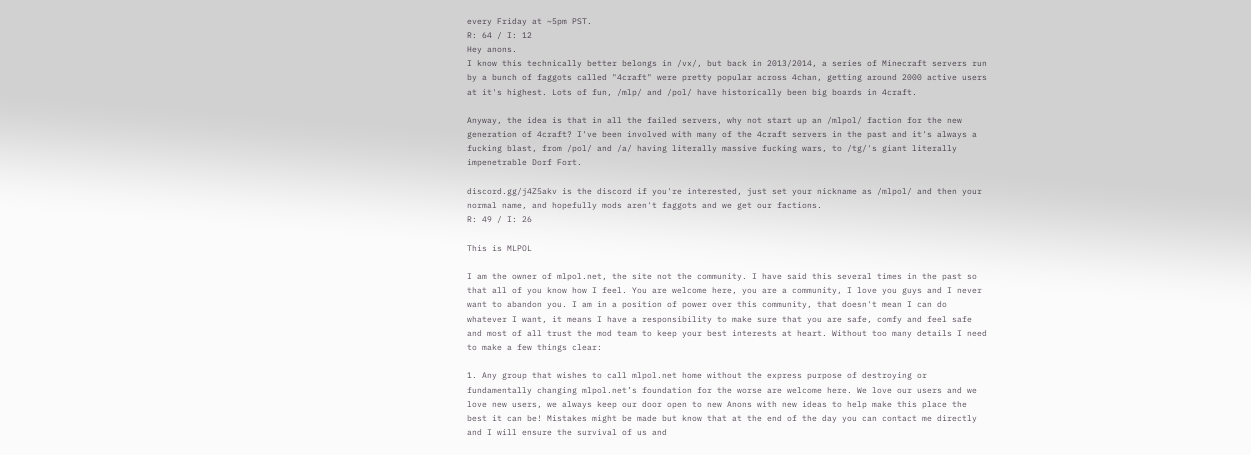every Friday at ~5pm PST.
R: 64 / I: 12
Hey anons.
I know this technically better belongs in /vx/, but back in 2013/2014, a series of Minecraft servers run by a bunch of faggots called "4craft" were pretty popular across 4chan, getting around 2000 active users at it's highest. Lots of fun, /mlp/ and /pol/ have historically been big boards in 4craft.

Anyway, the idea is that in all the failed servers, why not start up an /mlpol/ faction for the new generation of 4craft? I've been involved with many of the 4craft servers in the past and it's always a fucking blast, from /pol/ and /a/ having literally massive fucking wars, to /tg/'s giant literally impenetrable Dorf Fort.

discord.gg/j4Z5akv is the discord if you're interested, just set your nickname as /mlpol/ and then your normal name, and hopefully mods aren't faggots and we get our factions.
R: 49 / I: 26

This is MLPOL

I am the owner of mlpol.net, the site not the community. I have said this several times in the past so that all of you know how I feel. You are welcome here, you are a community, I love you guys and I never want to abandon you. I am in a position of power over this community, that doesn't mean I can do whatever I want, it means I have a responsibility to make sure that you are safe, comfy and feel safe and most of all trust the mod team to keep your best interests at heart. Without too many details I need to make a few things clear:

1. Any group that wishes to call mlpol.net home without the express purpose of destroying or fundamentally changing mlpol.net’s foundation for the worse are welcome here. We love our users and we love new users, we always keep our door open to new Anons with new ideas to help make this place the best it can be! Mistakes might be made but know that at the end of the day you can contact me directly and I will ensure the survival of us and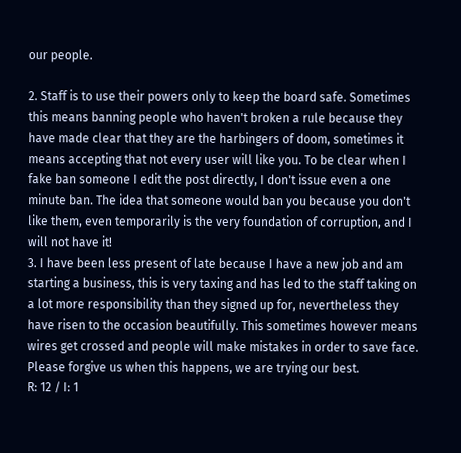our people.

2. Staff is to use their powers only to keep the board safe. Sometimes this means banning people who haven't broken a rule because they have made clear that they are the harbingers of doom, sometimes it means accepting that not every user will like you. To be clear when I fake ban someone I edit the post directly, I don't issue even a one minute ban. The idea that someone would ban you because you don't like them, even temporarily is the very foundation of corruption, and I will not have it!
3. I have been less present of late because I have a new job and am starting a business, this is very taxing and has led to the staff taking on a lot more responsibility than they signed up for, nevertheless they have risen to the occasion beautifully. This sometimes however means wires get crossed and people will make mistakes in order to save face. Please forgive us when this happens, we are trying our best.
R: 12 / I: 1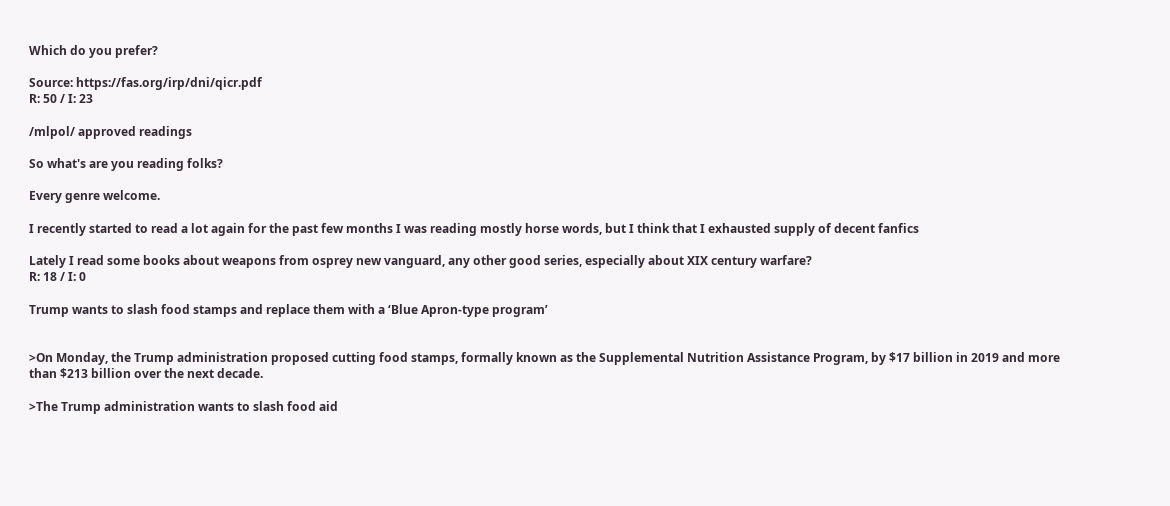Which do you prefer?

Source: https://fas.org/irp/dni/qicr.pdf
R: 50 / I: 23

/mlpol/ approved readings

So what's are you reading folks?

Every genre welcome.

I recently started to read a lot again for the past few months I was reading mostly horse words, but I think that I exhausted supply of decent fanfics

Lately I read some books about weapons from osprey new vanguard, any other good series, especially about XIX century warfare?
R: 18 / I: 0

Trump wants to slash food stamps and replace them with a ‘Blue Apron-type program’


>On Monday, the Trump administration proposed cutting food stamps, formally known as the Supplemental Nutrition Assistance Program, by $17 billion in 2019 and more than $213 billion over the next decade.

>The Trump administration wants to slash food aid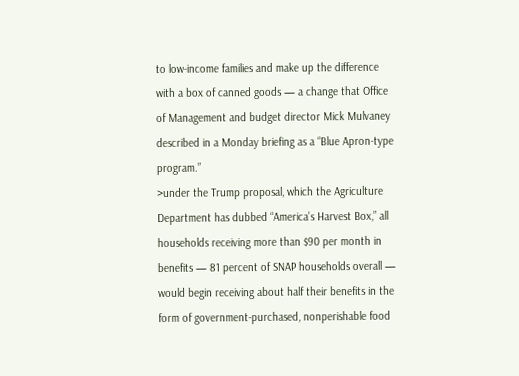to low-income families and make up the difference with a box of canned goods — a change that Office of Management and budget director Mick Mulvaney described in a Monday briefing as a “Blue Apron-type program.”
>under the Trump proposal, which the Agriculture Department has dubbed “America’s Harvest Box,” all households receiving more than $90 per month in benefits — 81 percent of SNAP households overall — would begin receiving about half their benefits in the form of government-purchased, nonperishable food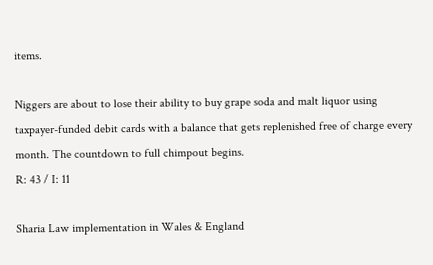items.

Niggers are about to lose their ability to buy grape soda and malt liquor using taxpayer-funded debit cards with a balance that gets replenished free of charge every month. The countdown to full chimpout begins.
R: 43 / I: 11

Sharia Law implementation in Wales & England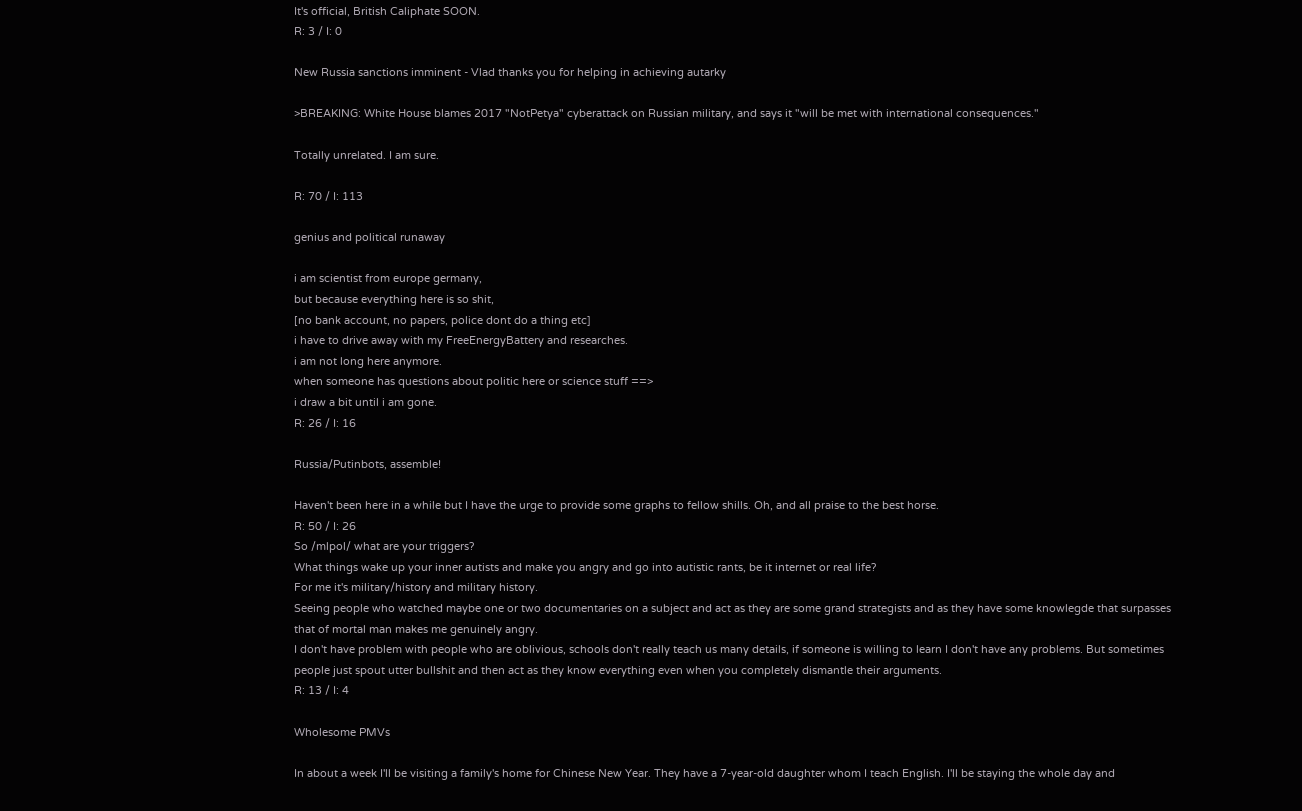It's official, British Caliphate SOON.
R: 3 / I: 0

New Russia sanctions imminent - Vlad thanks you for helping in achieving autarky

>BREAKING: White House blames 2017 "NotPetya" cyberattack on Russian military, and says it "will be met with international consequences."

Totally unrelated. I am sure.

R: 70 / I: 113

genius and political runaway

i am scientist from europe germany,
but because everything here is so shit,
[no bank account, no papers, police dont do a thing etc]
i have to drive away with my FreeEnergyBattery and researches.
i am not long here anymore.
when someone has questions about politic here or science stuff ==>
i draw a bit until i am gone.
R: 26 / I: 16

Russia/Putinbots, assemble!

Haven't been here in a while but I have the urge to provide some graphs to fellow shills. Oh, and all praise to the best horse.
R: 50 / I: 26
So /mlpol/ what are your triggers?
What things wake up your inner autists and make you angry and go into autistic rants, be it internet or real life?
For me it's military/history and military history.
Seeing people who watched maybe one or two documentaries on a subject and act as they are some grand strategists and as they have some knowlegde that surpasses that of mortal man makes me genuinely angry.
I don't have problem with people who are oblivious, schools don't really teach us many details, if someone is willing to learn I don't have any problems. But sometimes people just spout utter bullshit and then act as they know everything even when you completely dismantle their arguments.
R: 13 / I: 4

Wholesome PMVs

In about a week I'll be visiting a family's home for Chinese New Year. They have a 7-year-old daughter whom I teach English. I'll be staying the whole day and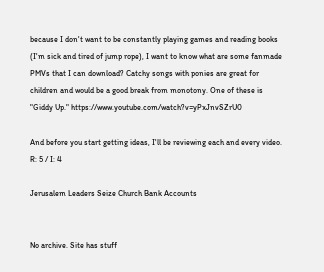because I don't want to be constantly playing games and reading books (I'm sick and tired of jump rope), I want to know what are some fanmade PMVs that I can download? Catchy songs with ponies are great for children and would be a good break from monotony. One of these is "Giddy Up." https://www.youtube.com/watch?v=yPxJnvSZrU0

And before you start getting ideas, I'll be reviewing each and every video.
R: 5 / I: 4

Jerusalem Leaders Seize Church Bank Accounts


No archive. Site has stuff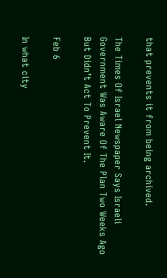that prevents it from being archived.

The Times Of Israel Newspaper Says Israeli Government Was Aware Of The Plan Two Weeks Ago But Didn’t Act To Prevent It.

Feb 6

In what city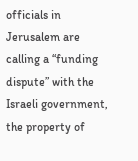officials in Jerusalem are calling a “funding dispute” with the Israeli government, the property of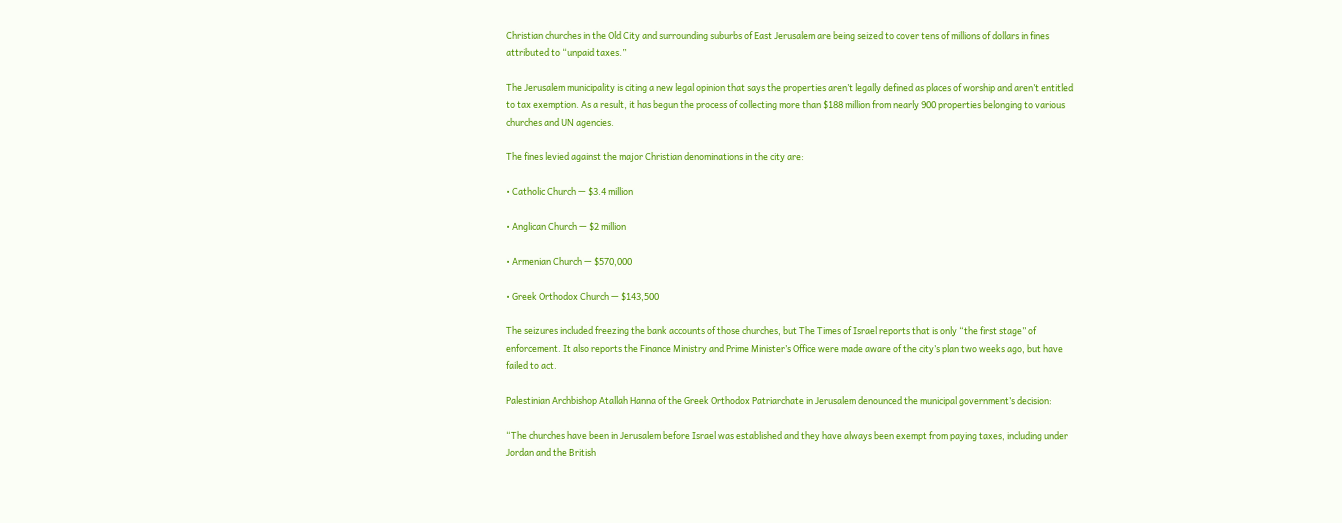Christian churches in the Old City and surrounding suburbs of East Jerusalem are being seized to cover tens of millions of dollars in fines attributed to “unpaid taxes.”

The Jerusalem municipality is citing a new legal opinion that says the properties aren’t legally defined as places of worship and aren’t entitled to tax exemption. As a result, it has begun the process of collecting more than $188 million from nearly 900 properties belonging to various churches and UN agencies.

The fines levied against the major Christian denominations in the city are:

• Catholic Church — $3.4 million

• Anglican Church — $2 million

• Armenian Church — $570,000

• Greek Orthodox Church — $143,500

The seizures included freezing the bank accounts of those churches, but The Times of Israel reports that is only “the first stage” of enforcement. It also reports the Finance Ministry and Prime Minister’s Office were made aware of the city’s plan two weeks ago, but have failed to act.

Palestinian Archbishop Atallah Hanna of the Greek Orthodox Patriarchate in Jerusalem denounced the municipal government’s decision:

“The churches have been in Jerusalem before Israel was established and they have always been exempt from paying taxes, including under Jordan and the British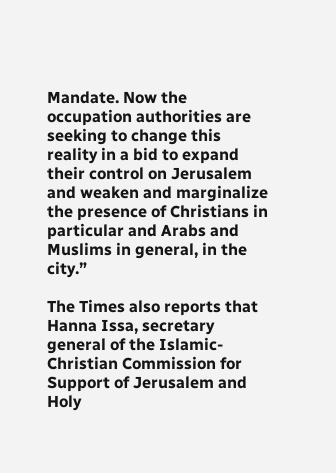Mandate. Now the occupation authorities are seeking to change this reality in a bid to expand their control on Jerusalem and weaken and marginalize the presence of Christians in particular and Arabs and Muslims in general, in the city.”

The Times also reports that Hanna Issa, secretary general of the Islamic-Christian Commission for Support of Jerusalem and Holy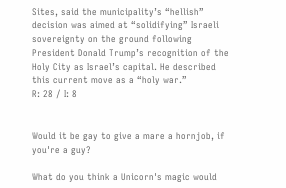Sites, said the municipality’s “hellish” decision was aimed at “solidifying” Israeli sovereignty on the ground following President Donald Trump’s recognition of the Holy City as Israel’s capital. He described this current move as a “holy war.”
R: 28 / I: 8


Would it be gay to give a mare a hornjob, if you're a guy?

What do you think a Unicorn's magic would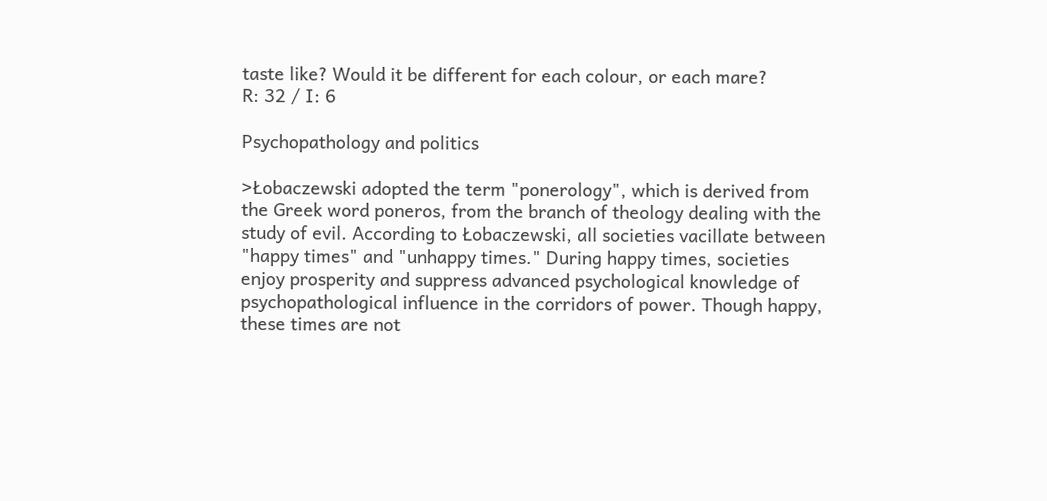taste like? Would it be different for each colour, or each mare?
R: 32 / I: 6

Psychopathology and politics

>Łobaczewski adopted the term "ponerology", which is derived from the Greek word poneros, from the branch of theology dealing with the study of evil. According to Łobaczewski, all societies vacillate between "happy times" and "unhappy times." During happy times, societies enjoy prosperity and suppress advanced psychological knowledge of psychopathological influence in the corridors of power. Though happy, these times are not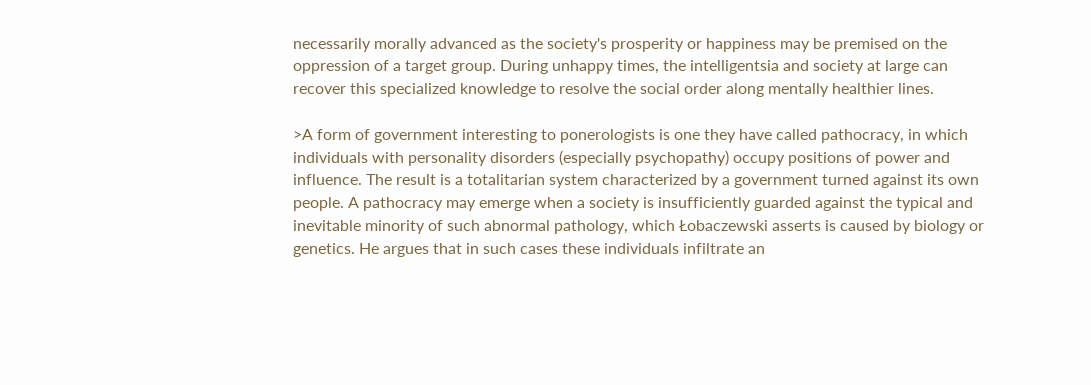necessarily morally advanced as the society's prosperity or happiness may be premised on the oppression of a target group. During unhappy times, the intelligentsia and society at large can recover this specialized knowledge to resolve the social order along mentally healthier lines.

>A form of government interesting to ponerologists is one they have called pathocracy, in which individuals with personality disorders (especially psychopathy) occupy positions of power and influence. The result is a totalitarian system characterized by a government turned against its own people. A pathocracy may emerge when a society is insufficiently guarded against the typical and inevitable minority of such abnormal pathology, which Łobaczewski asserts is caused by biology or genetics. He argues that in such cases these individuals infiltrate an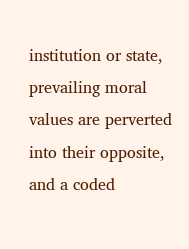institution or state, prevailing moral values are perverted into their opposite, and a coded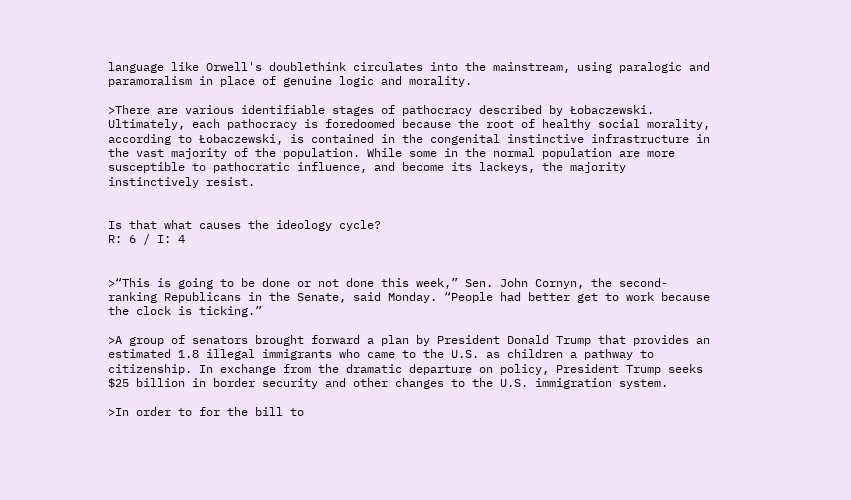language like Orwell's doublethink circulates into the mainstream, using paralogic and paramoralism in place of genuine logic and morality.

>There are various identifiable stages of pathocracy described by Łobaczewski. Ultimately, each pathocracy is foredoomed because the root of healthy social morality, according to Łobaczewski, is contained in the congenital instinctive infrastructure in the vast majority of the population. While some in the normal population are more susceptible to pathocratic influence, and become its lackeys, the majority instinctively resist.


Is that what causes the ideology cycle?
R: 6 / I: 4


>“This is going to be done or not done this week,” Sen. John Cornyn, the second-ranking Republicans in the Senate, said Monday. “People had better get to work because the clock is ticking.”

>A group of senators brought forward a plan by President Donald Trump that provides an estimated 1.8 illegal immigrants who came to the U.S. as children a pathway to citizenship. In exchange from the dramatic departure on policy, President Trump seeks $25 billion in border security and other changes to the U.S. immigration system.

>In order to for the bill to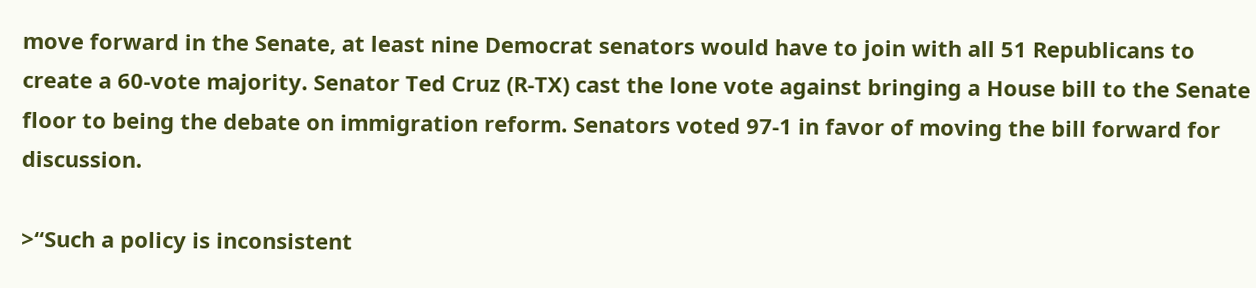move forward in the Senate, at least nine Democrat senators would have to join with all 51 Republicans to create a 60-vote majority. Senator Ted Cruz (R-TX) cast the lone vote against bringing a House bill to the Senate floor to being the debate on immigration reform. Senators voted 97-1 in favor of moving the bill forward for discussion.

>“Such a policy is inconsistent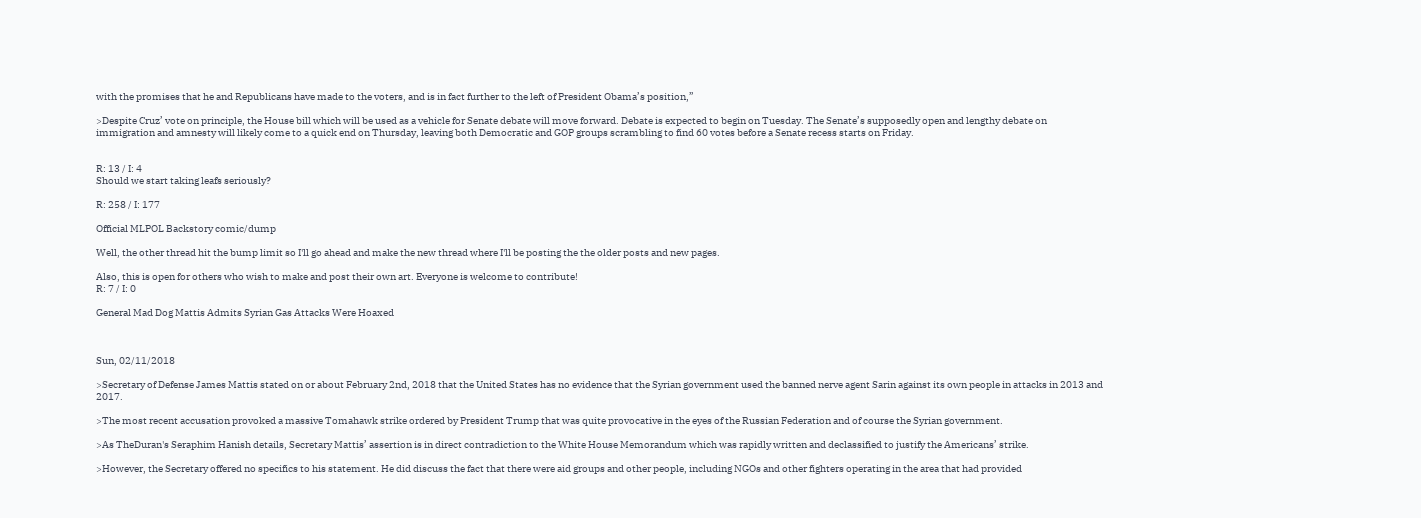with the promises that he and Republicans have made to the voters, and is in fact further to the left of President Obama’s position,”

>Despite Cruz’ vote on principle, the House bill which will be used as a vehicle for Senate debate will move forward. Debate is expected to begin on Tuesday. The Senate’s supposedly open and lengthy debate on immigration and amnesty will likely come to a quick end on Thursday, leaving both Democratic and GOP groups scrambling to find 60 votes before a Senate recess starts on Friday.


R: 13 / I: 4
Should we start taking leafs seriously?

R: 258 / I: 177

Official MLPOL Backstory comic/dump

Well, the other thread hit the bump limit so I'll go ahead and make the new thread where I'll be posting the the older posts and new pages.

Also, this is open for others who wish to make and post their own art. Everyone is welcome to contribute!
R: 7 / I: 0

General Mad Dog Mattis Admits Syrian Gas Attacks Were Hoaxed



Sun, 02/11/2018

>Secretary of Defense James Mattis stated on or about February 2nd, 2018 that the United States has no evidence that the Syrian government used the banned nerve agent Sarin against its own people in attacks in 2013 and 2017.

>The most recent accusation provoked a massive Tomahawk strike ordered by President Trump that was quite provocative in the eyes of the Russian Federation and of course the Syrian government.

>As TheDuran's Seraphim Hanish details, Secretary Mattis’ assertion is in direct contradiction to the White House Memorandum which was rapidly written and declassified to justify the Americans’ strike.

>However, the Secretary offered no specifics to his statement. He did discuss the fact that there were aid groups and other people, including NGOs and other fighters operating in the area that had provided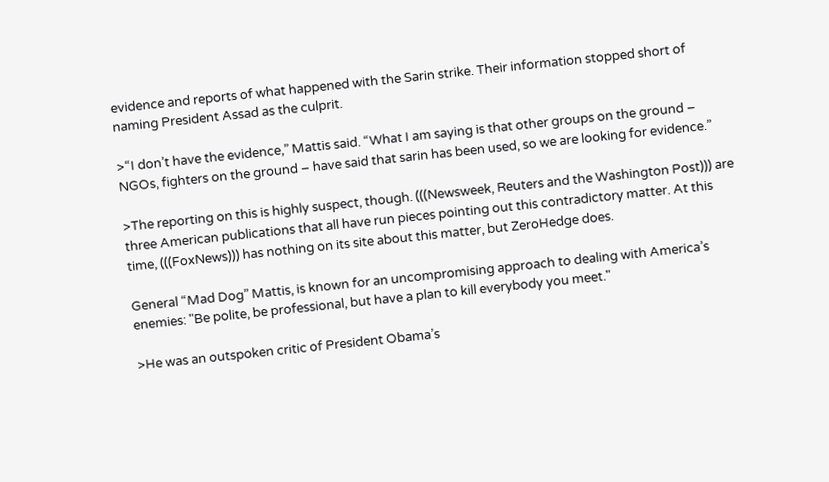evidence and reports of what happened with the Sarin strike. Their information stopped short of naming President Assad as the culprit.

>“I don’t have the evidence,” Mattis said. “What I am saying is that other groups on the ground – NGOs, fighters on the ground – have said that sarin has been used, so we are looking for evidence.”

>The reporting on this is highly suspect, though. (((Newsweek, Reuters and the Washington Post))) are three American publications that all have run pieces pointing out this contradictory matter. At this time, (((FoxNews))) has nothing on its site about this matter, but ZeroHedge does.

General “Mad Dog” Mattis, is known for an uncompromising approach to dealing with America’s enemies: "Be polite, be professional, but have a plan to kill everybody you meet."

>He was an outspoken critic of President Obama’s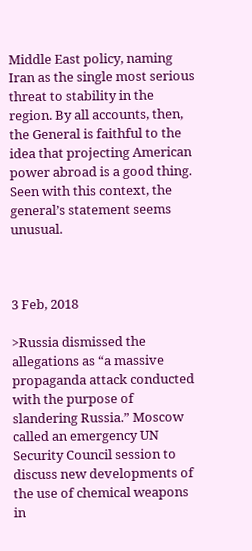Middle East policy, naming Iran as the single most serious threat to stability in the region. By all accounts, then, the General is faithful to the idea that projecting American power abroad is a good thing. Seen with this context, the general’s statement seems unusual.



3 Feb, 2018

>Russia dismissed the allegations as “a massive propaganda attack conducted with the purpose of slandering Russia.” Moscow called an emergency UN Security Council session to discuss new developments of the use of chemical weapons in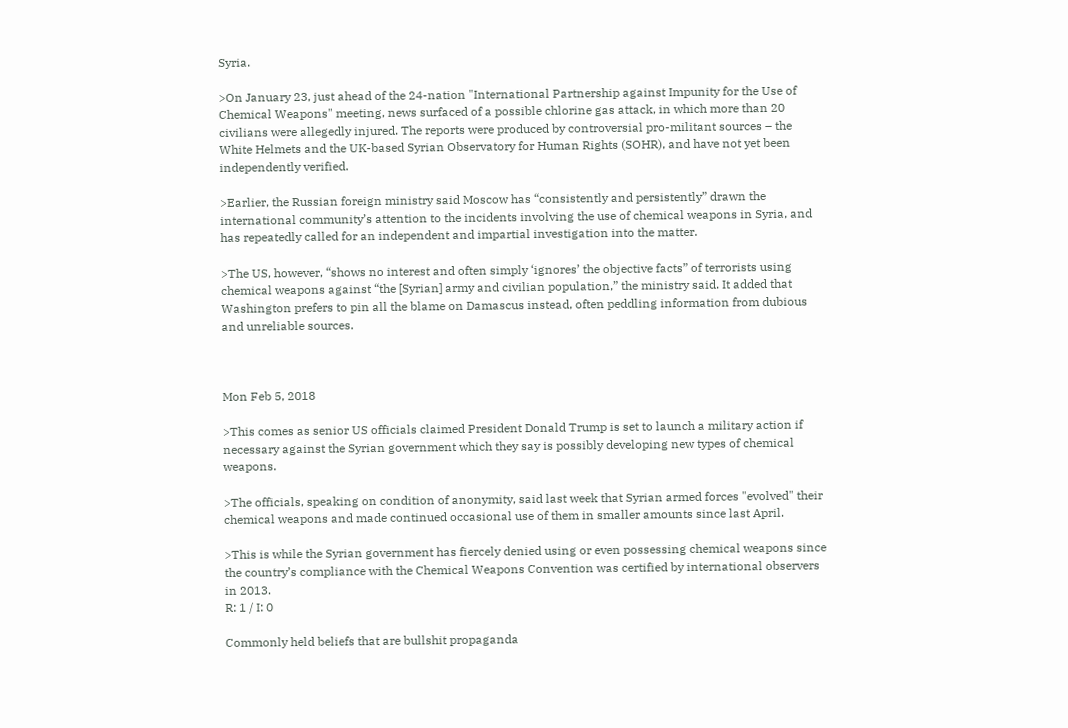Syria.

>On January 23, just ahead of the 24-nation "International Partnership against Impunity for the Use of Chemical Weapons" meeting, news surfaced of a possible chlorine gas attack, in which more than 20 civilians were allegedly injured. The reports were produced by controversial pro-militant sources – the White Helmets and the UK-based Syrian Observatory for Human Rights (SOHR), and have not yet been independently verified.

>Earlier, the Russian foreign ministry said Moscow has “consistently and persistently” drawn the international community’s attention to the incidents involving the use of chemical weapons in Syria, and has repeatedly called for an independent and impartial investigation into the matter.

>The US, however, “shows no interest and often simply ‘ignores’ the objective facts” of terrorists using chemical weapons against “the [Syrian] army and civilian population,” the ministry said. It added that Washington prefers to pin all the blame on Damascus instead, often peddling information from dubious and unreliable sources.



Mon Feb 5, 2018

>This comes as senior US officials claimed President Donald Trump is set to launch a military action if necessary against the Syrian government which they say is possibly developing new types of chemical weapons.

>The officials, speaking on condition of anonymity, said last week that Syrian armed forces "evolved" their chemical weapons and made continued occasional use of them in smaller amounts since last April.

>This is while the Syrian government has fiercely denied using or even possessing chemical weapons since the country’s compliance with the Chemical Weapons Convention was certified by international observers in 2013.
R: 1 / I: 0

Commonly held beliefs that are bullshit propaganda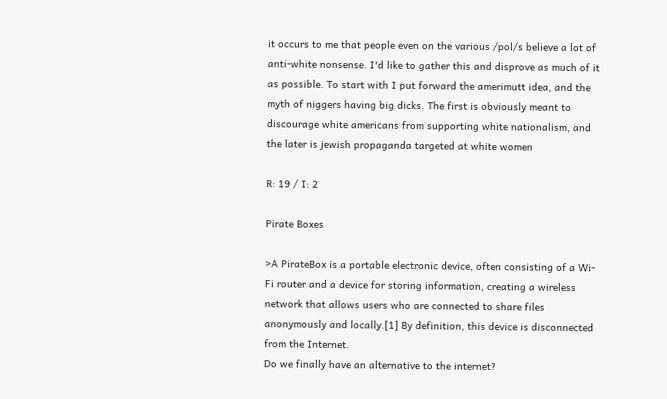it occurs to me that people even on the various /pol/s believe a lot of anti-white nonsense. I'd like to gather this and disprove as much of it as possible. To start with I put forward the amerimutt idea, and the myth of niggers having big dicks. The first is obviously meant to discourage white americans from supporting white nationalism, and the later is jewish propaganda targeted at white women

R: 19 / I: 2

Pirate Boxes

>A PirateBox is a portable electronic device, often consisting of a Wi-Fi router and a device for storing information, creating a wireless network that allows users who are connected to share files anonymously and locally.[1] By definition, this device is disconnected from the Internet.
Do we finally have an alternative to the internet?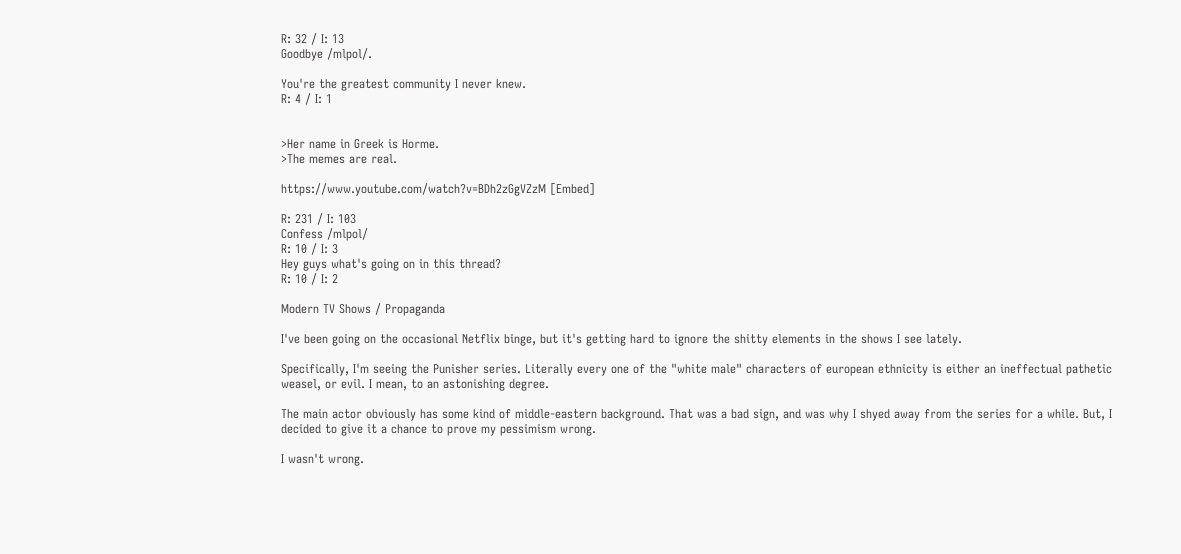R: 32 / I: 13
Goodbye /mlpol/.

You're the greatest community I never knew.
R: 4 / I: 1


>Her name in Greek is Horme.
>The memes are real.

https://www.youtube.com/watch?v=BDh2zGgVZzM [Embed]

R: 231 / I: 103
Confess /mlpol/
R: 10 / I: 3
Hey guys what's going on in this thread?
R: 10 / I: 2

Modern TV Shows / Propaganda

I've been going on the occasional Netflix binge, but it's getting hard to ignore the shitty elements in the shows I see lately.

Specifically, I'm seeing the Punisher series. Literally every one of the "white male" characters of european ethnicity is either an ineffectual pathetic weasel, or evil. I mean, to an astonishing degree.

The main actor obviously has some kind of middle-eastern background. That was a bad sign, and was why I shyed away from the series for a while. But, I decided to give it a chance to prove my pessimism wrong.

I wasn't wrong.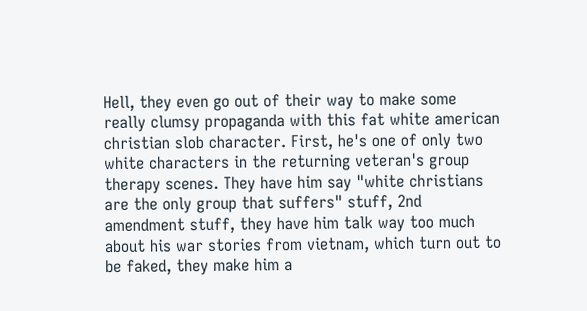Hell, they even go out of their way to make some really clumsy propaganda with this fat white american christian slob character. First, he's one of only two white characters in the returning veteran's group therapy scenes. They have him say "white christians are the only group that suffers" stuff, 2nd amendment stuff, they have him talk way too much about his war stories from vietnam, which turn out to be faked, they make him a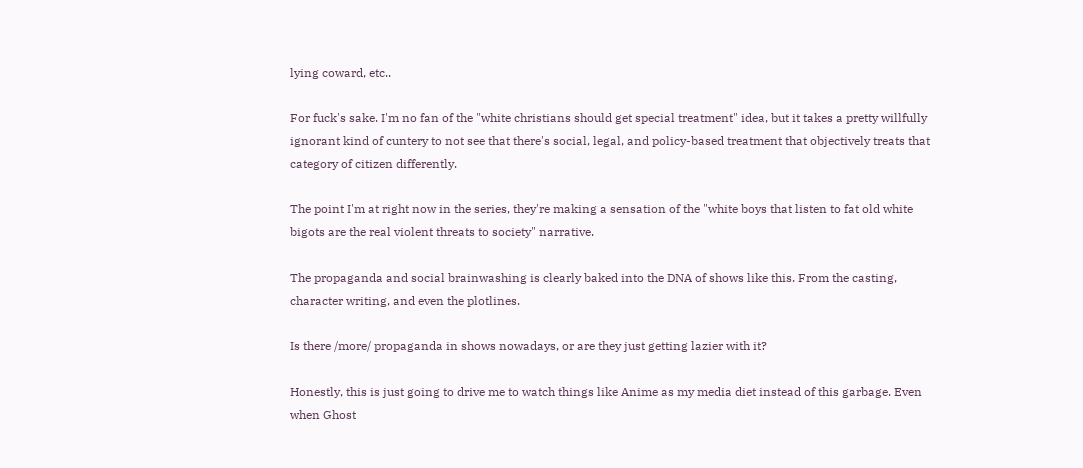lying coward, etc..

For fuck's sake. I'm no fan of the "white christians should get special treatment" idea, but it takes a pretty willfully ignorant kind of cuntery to not see that there's social, legal, and policy-based treatment that objectively treats that category of citizen differently.

The point I'm at right now in the series, they're making a sensation of the "white boys that listen to fat old white bigots are the real violent threats to society" narrative.

The propaganda and social brainwashing is clearly baked into the DNA of shows like this. From the casting, character writing, and even the plotlines.

Is there /more/ propaganda in shows nowadays, or are they just getting lazier with it?

Honestly, this is just going to drive me to watch things like Anime as my media diet instead of this garbage. Even when Ghost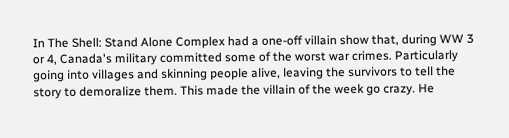In The Shell: Stand Alone Complex had a one-off villain show that, during WW 3 or 4, Canada's military committed some of the worst war crimes. Particularly going into villages and skinning people alive, leaving the survivors to tell the story to demoralize them. This made the villain of the week go crazy. He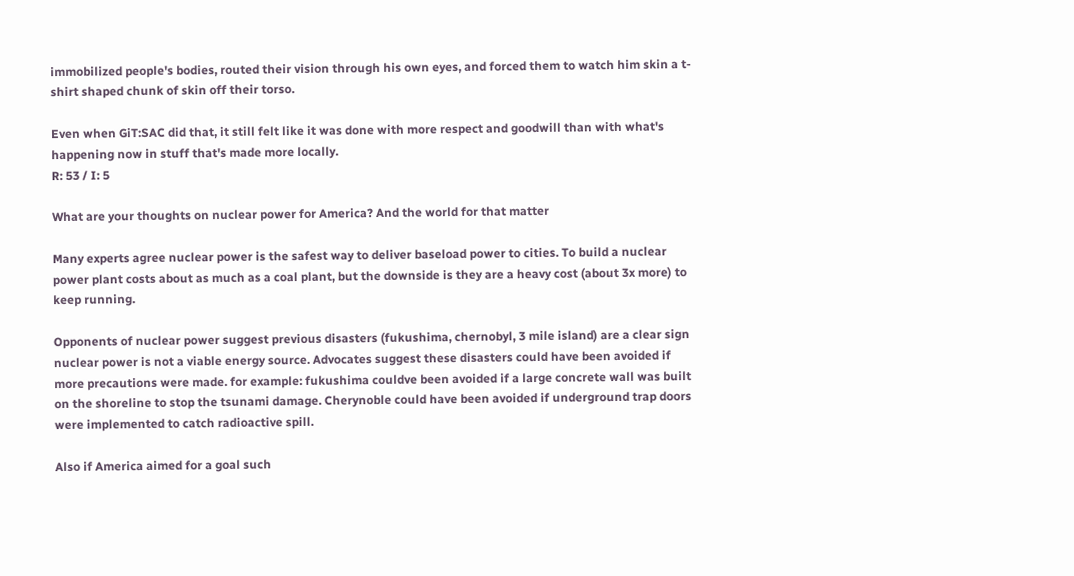immobilized people's bodies, routed their vision through his own eyes, and forced them to watch him skin a t-shirt shaped chunk of skin off their torso.

Even when GiT:SAC did that, it still felt like it was done with more respect and goodwill than with what's happening now in stuff that's made more locally.
R: 53 / I: 5

What are your thoughts on nuclear power for America? And the world for that matter

Many experts agree nuclear power is the safest way to deliver baseload power to cities. To build a nuclear power plant costs about as much as a coal plant, but the downside is they are a heavy cost (about 3x more) to keep running.

Opponents of nuclear power suggest previous disasters (fukushima, chernobyl, 3 mile island) are a clear sign nuclear power is not a viable energy source. Advocates suggest these disasters could have been avoided if more precautions were made. for example: fukushima couldve been avoided if a large concrete wall was built on the shoreline to stop the tsunami damage. Cherynoble could have been avoided if underground trap doors were implemented to catch radioactive spill.

Also if America aimed for a goal such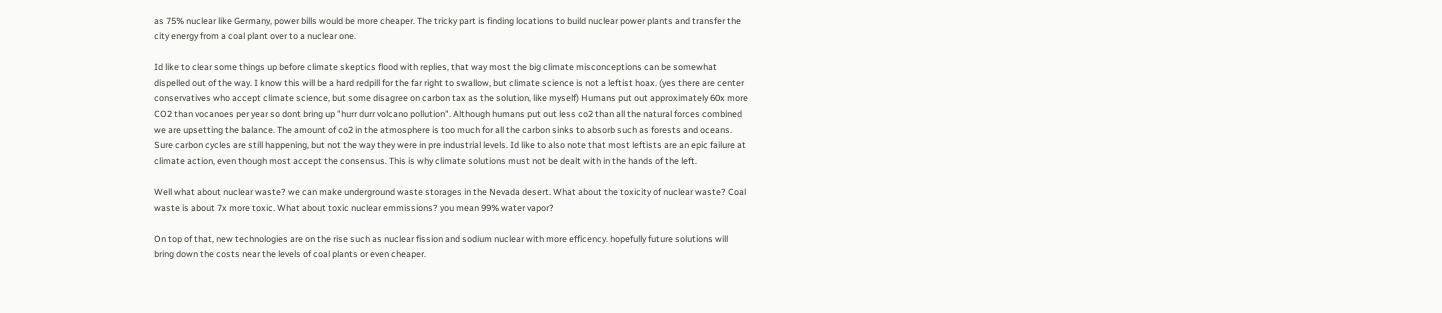as 75% nuclear like Germany, power bills would be more cheaper. The tricky part is finding locations to build nuclear power plants and transfer the city energy from a coal plant over to a nuclear one.

Id like to clear some things up before climate skeptics flood with replies, that way most the big climate misconceptions can be somewhat dispelled out of the way. I know this will be a hard redpill for the far right to swallow, but climate science is not a leftist hoax. (yes there are center conservatives who accept climate science, but some disagree on carbon tax as the solution, like myself) Humans put out approximately 60x more CO2 than vocanoes per year so dont bring up "hurr durr volcano pollution". Although humans put out less co2 than all the natural forces combined we are upsetting the balance. The amount of co2 in the atmosphere is too much for all the carbon sinks to absorb such as forests and oceans. Sure carbon cycles are still happening, but not the way they were in pre industrial levels. Id like to also note that most leftists are an epic failure at climate action, even though most accept the consensus. This is why climate solutions must not be dealt with in the hands of the left.

Well what about nuclear waste? we can make underground waste storages in the Nevada desert. What about the toxicity of nuclear waste? Coal waste is about 7x more toxic. What about toxic nuclear emmissions? you mean 99% water vapor?

On top of that, new technologies are on the rise such as nuclear fission and sodium nuclear with more efficency. hopefully future solutions will bring down the costs near the levels of coal plants or even cheaper.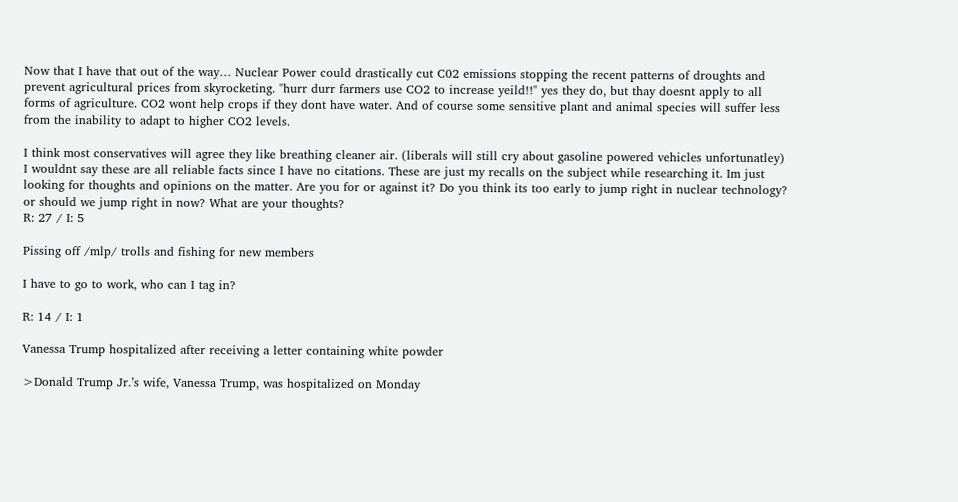Now that I have that out of the way… Nuclear Power could drastically cut C02 emissions stopping the recent patterns of droughts and prevent agricultural prices from skyrocketing. "hurr durr farmers use CO2 to increase yeild!!" yes they do, but thay doesnt apply to all forms of agriculture. CO2 wont help crops if they dont have water. And of course some sensitive plant and animal species will suffer less from the inability to adapt to higher CO2 levels.

I think most conservatives will agree they like breathing cleaner air. (liberals will still cry about gasoline powered vehicles unfortunatley) I wouldnt say these are all reliable facts since I have no citations. These are just my recalls on the subject while researching it. Im just looking for thoughts and opinions on the matter. Are you for or against it? Do you think its too early to jump right in nuclear technology? or should we jump right in now? What are your thoughts?
R: 27 / I: 5

Pissing off /mlp/ trolls and fishing for new members

I have to go to work, who can I tag in?

R: 14 / I: 1

Vanessa Trump hospitalized after receiving a letter containing white powder

>Donald Trump Jr.’s wife, Vanessa Trump, was hospitalized on Monday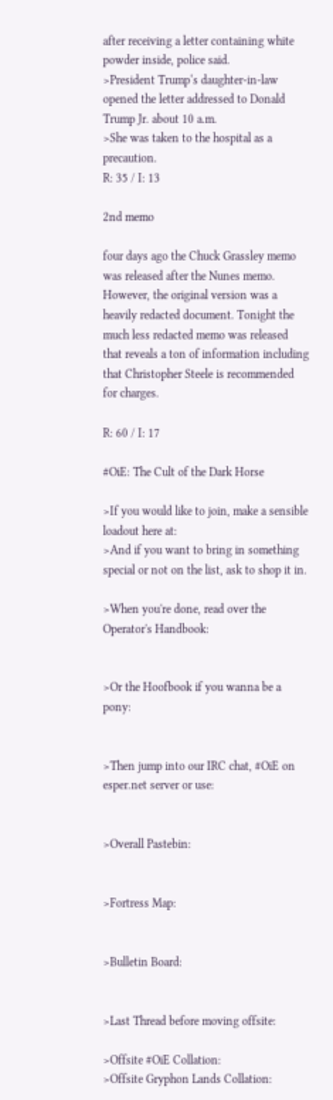after receiving a letter containing white powder inside, police said.
>President Trump‘s daughter-in-law opened the letter addressed to Donald Trump Jr. about 10 a.m.
>She was taken to the hospital as a precaution.
R: 35 / I: 13

2nd memo

four days ago the Chuck Grassley memo was released after the Nunes memo. However, the original version was a heavily redacted document. Tonight the much less redacted memo was released that reveals a ton of information including that Christopher Steele is recommended for charges.

R: 60 / I: 17

#OiE: The Cult of the Dark Horse

>If you would like to join, make a sensible loadout here at:
>And if you want to bring in something special or not on the list, ask to shop it in.

>When you're done, read over the Operator's Handbook:


>Or the Hoofbook if you wanna be a pony:


>Then jump into our IRC chat, #OiE on esper.net server or use:


>Overall Pastebin:


>Fortress Map:


>Bulletin Board:


>Last Thread before moving offsite:

>Offsite #OiE Collation:
>Offsite Gryphon Lands Collation: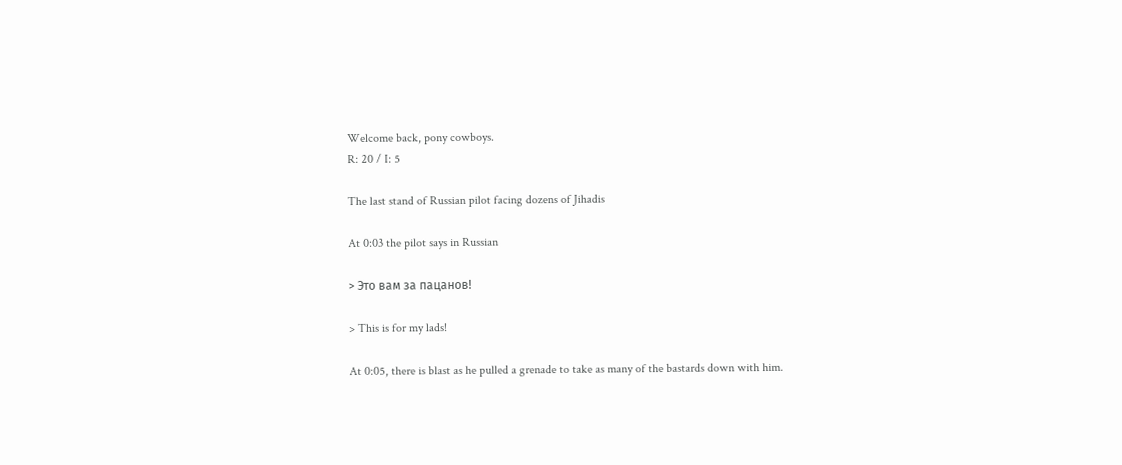Welcome back, pony cowboys.
R: 20 / I: 5

The last stand of Russian pilot facing dozens of Jihadis

At 0:03 the pilot says in Russian

> Этo вaм зa пaцaнoв!

> This is for my lads!

At 0:05, there is blast as he pulled a grenade to take as many of the bastards down with him.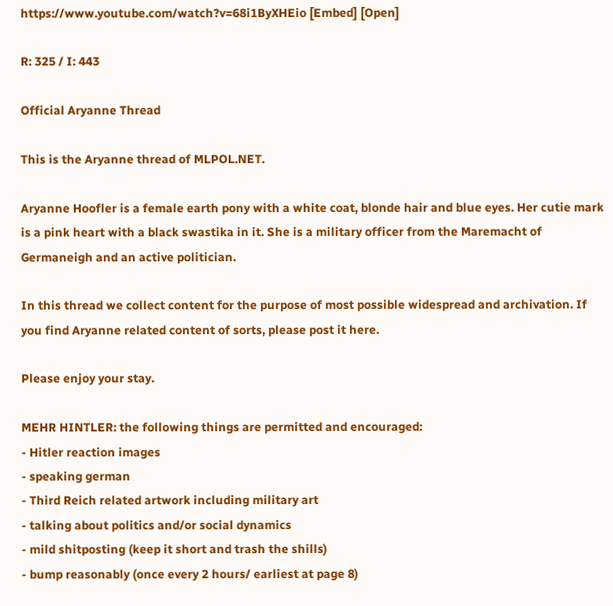https://www.youtube.com/watch?v=68i1ByXHEio [Embed] [Open]

R: 325 / I: 443

Official Aryanne Thread

This is the Aryanne thread of MLPOL.NET.

Aryanne Hoofler is a female earth pony with a white coat, blonde hair and blue eyes. Her cutie mark is a pink heart with a black swastika in it. She is a military officer from the Maremacht of Germaneigh and an active politician.

In this thread we collect content for the purpose of most possible widespread and archivation. If you find Aryanne related content of sorts, please post it here.

Please enjoy your stay.

MEHR HINTLER: the following things are permitted and encouraged:
- Hitler reaction images
- speaking german
- Third Reich related artwork including military art
- talking about politics and/or social dynamics
- mild shitposting (keep it short and trash the shills)
- bump reasonably (once every 2 hours/ earliest at page 8)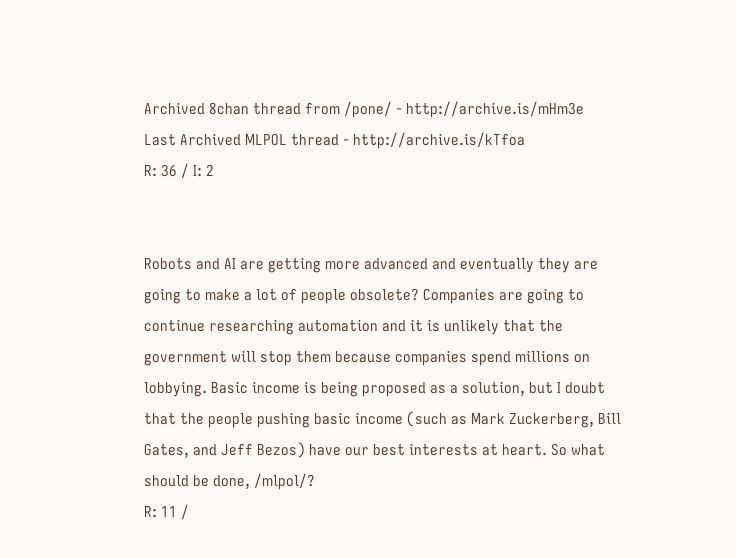Archived 8chan thread from /pone/ - http://archive.is/mHm3e
Last Archived MLPOL thread - http://archive.is/kTfoa
R: 36 / I: 2


Robots and AI are getting more advanced and eventually they are going to make a lot of people obsolete? Companies are going to continue researching automation and it is unlikely that the government will stop them because companies spend millions on lobbying. Basic income is being proposed as a solution, but I doubt that the people pushing basic income (such as Mark Zuckerberg, Bill Gates, and Jeff Bezos) have our best interests at heart. So what should be done, /mlpol/?
R: 11 /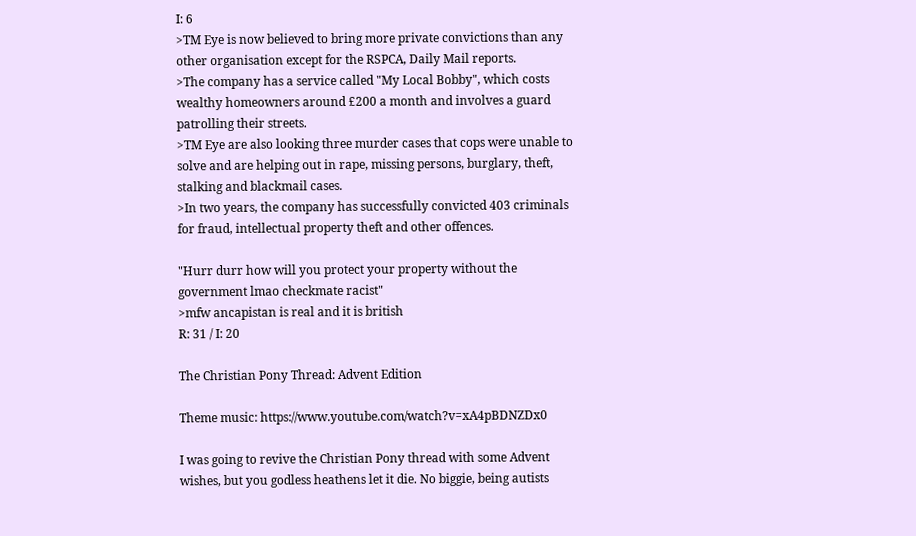I: 6
>TM Eye is now believed to bring more private convictions than any other organisation except for the RSPCA, Daily Mail reports.
>The company has a service called "My Local Bobby", which costs wealthy homeowners around £200 a month and involves a guard patrolling their streets.
>TM Eye are also looking three murder cases that cops were unable to solve and are helping out in rape, missing persons, burglary, theft, stalking and blackmail cases.
>In two years, the company has successfully convicted 403 criminals for fraud, intellectual property theft and other offences.

"Hurr durr how will you protect your property without the government lmao checkmate racist"
>mfw ancapistan is real and it is british
R: 31 / I: 20

The Christian Pony Thread: Advent Edition

Theme music: https://www.youtube.com/watch?v=xA4pBDNZDx0

I was going to revive the Christian Pony thread with some Advent wishes, but you godless heathens let it die. No biggie, being autists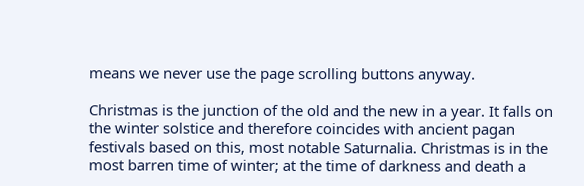means we never use the page scrolling buttons anyway.

Christmas is the junction of the old and the new in a year. It falls on the winter solstice and therefore coincides with ancient pagan festivals based on this, most notable Saturnalia. Christmas is in the most barren time of winter; at the time of darkness and death a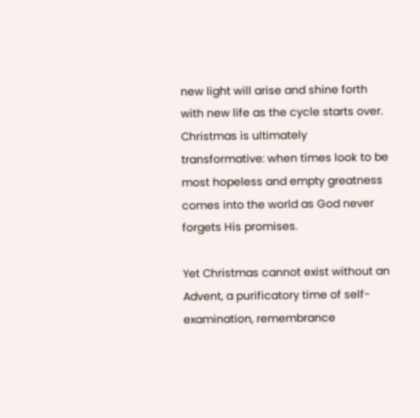new light will arise and shine forth with new life as the cycle starts over. Christmas is ultimately transformative: when times look to be most hopeless and empty greatness comes into the world as God never forgets His promises.

Yet Christmas cannot exist without an Advent, a purificatory time of self-examination, remembrance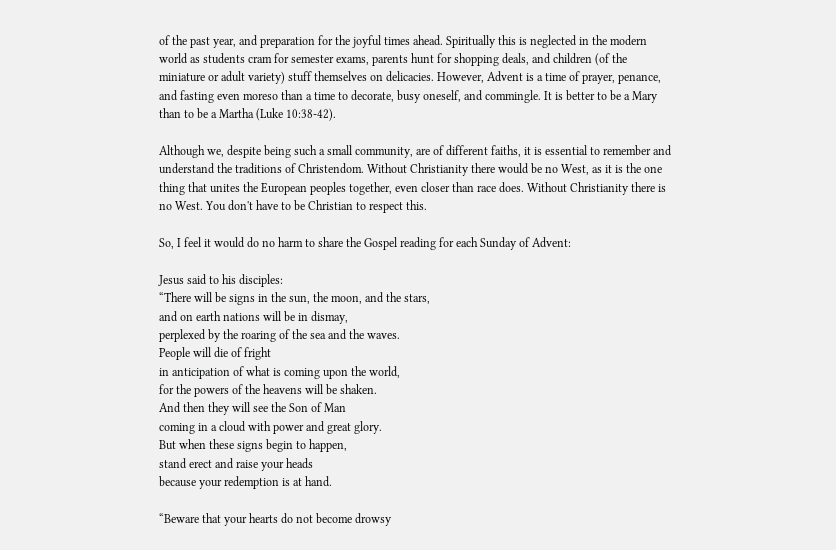of the past year, and preparation for the joyful times ahead. Spiritually this is neglected in the modern world as students cram for semester exams, parents hunt for shopping deals, and children (of the miniature or adult variety) stuff themselves on delicacies. However, Advent is a time of prayer, penance, and fasting even moreso than a time to decorate, busy oneself, and commingle. It is better to be a Mary than to be a Martha (Luke 10:38-42).

Although we, despite being such a small community, are of different faiths, it is essential to remember and understand the traditions of Christendom. Without Christianity there would be no West, as it is the one thing that unites the European peoples together, even closer than race does. Without Christianity there is no West. You don't have to be Christian to respect this.

So, I feel it would do no harm to share the Gospel reading for each Sunday of Advent:

Jesus said to his disciples:
“There will be signs in the sun, the moon, and the stars,
and on earth nations will be in dismay,
perplexed by the roaring of the sea and the waves.
People will die of fright
in anticipation of what is coming upon the world,
for the powers of the heavens will be shaken.
And then they will see the Son of Man
coming in a cloud with power and great glory.
But when these signs begin to happen,
stand erect and raise your heads
because your redemption is at hand.

“Beware that your hearts do not become drowsy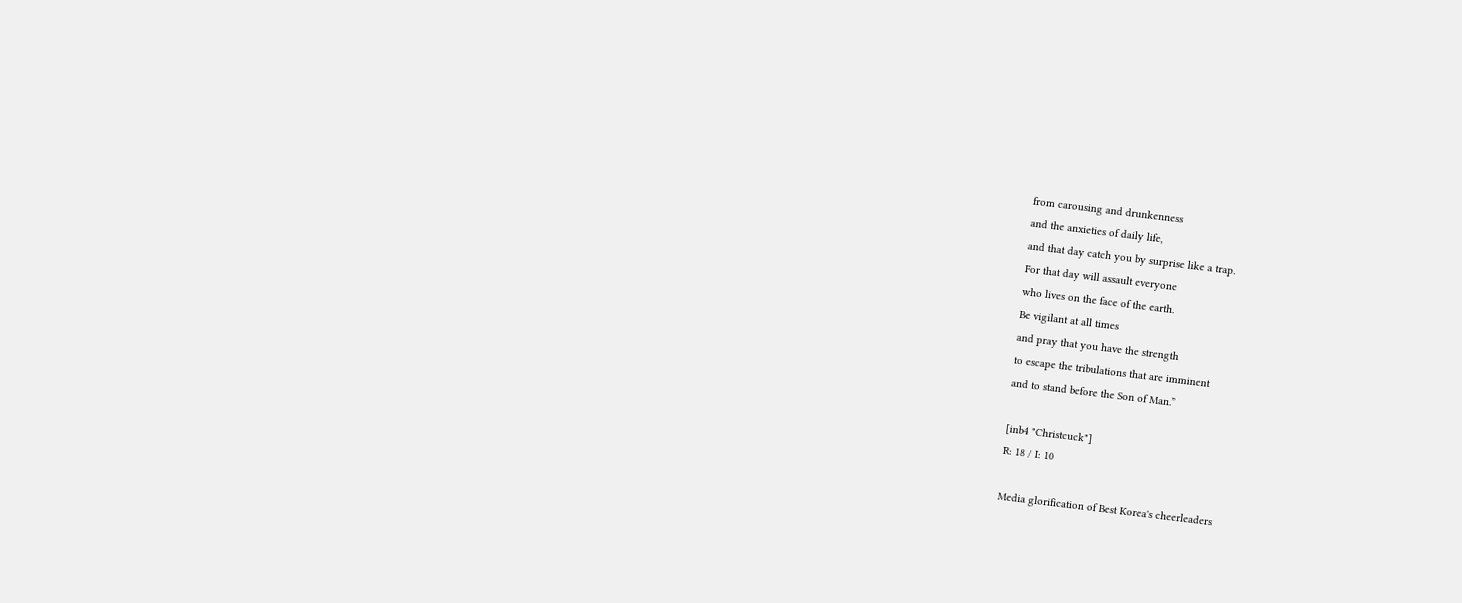from carousing and drunkenness
and the anxieties of daily life,
and that day catch you by surprise like a trap.
For that day will assault everyone
who lives on the face of the earth.
Be vigilant at all times
and pray that you have the strength
to escape the tribulations that are imminent
and to stand before the Son of Man.”

[inb4 "Christcuck"]
R: 18 / I: 10

Media glorification of Best Korea's cheerleaders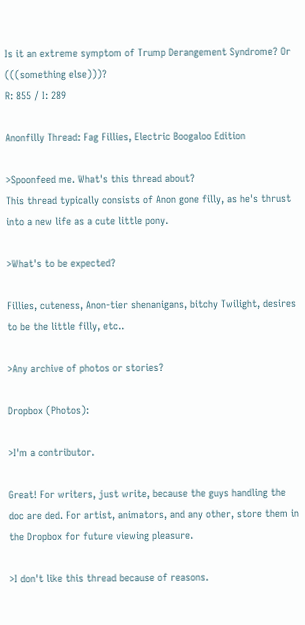Is it an extreme symptom of Trump Derangement Syndrome? Or (((something else)))?
R: 855 / I: 289

Anonfilly Thread: Fag Fillies, Electric Boogaloo Edition

>Spoonfeed me. What's this thread about?
This thread typically consists of Anon gone filly, as he's thrust into a new life as a cute little pony.

>What's to be expected?

Fillies, cuteness, Anon-tier shenanigans, bitchy Twilight, desires to be the little filly, etc..

>Any archive of photos or stories?

Dropbox (Photos):

>I'm a contributor.

Great! For writers, just write, because the guys handling the doc are ded. For artist, animators, and any other, store them in the Dropbox for future viewing pleasure.

>I don't like this thread because of reasons.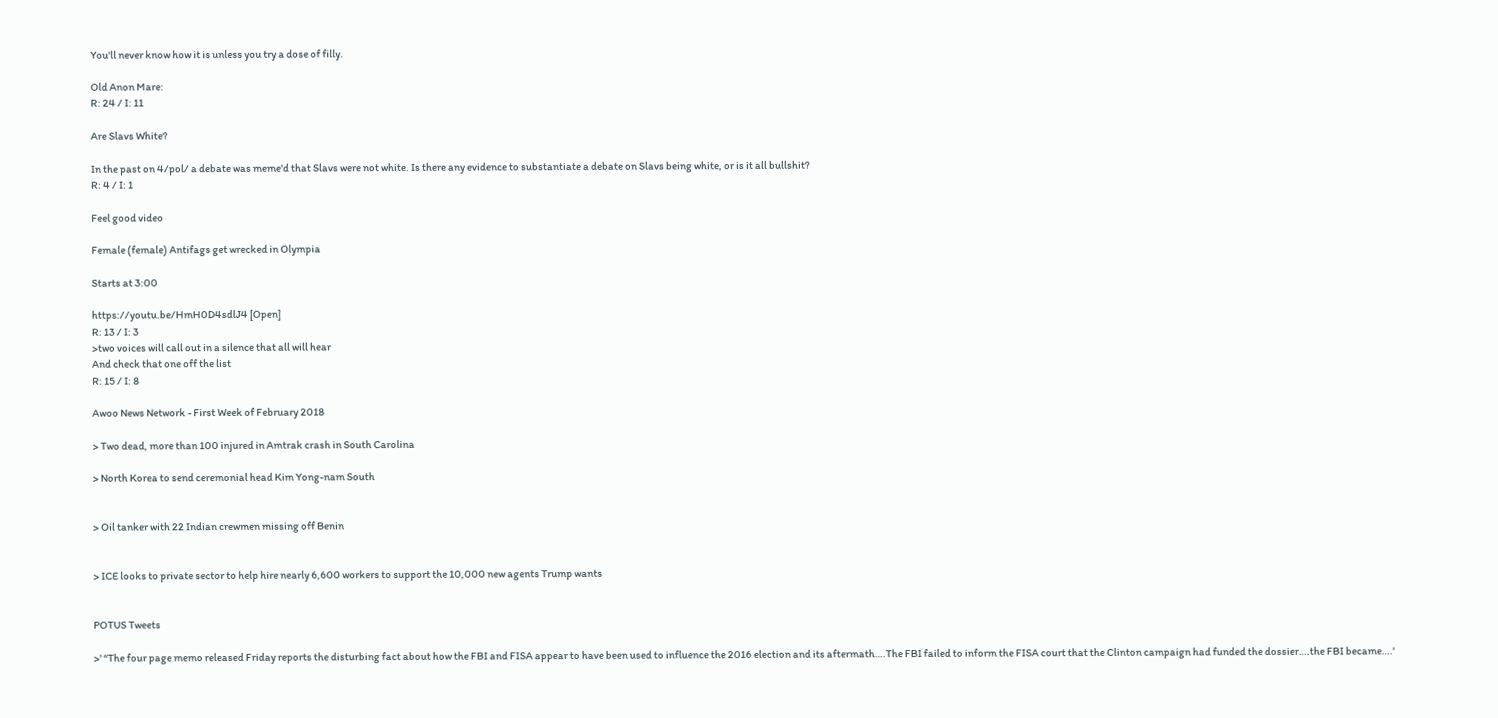You'll never know how it is unless you try a dose of filly.

Old Anon Mare:
R: 24 / I: 11

Are Slavs White?

In the past on 4/pol/ a debate was meme'd that Slavs were not white. Is there any evidence to substantiate a debate on Slavs being white, or is it all bullshit?
R: 4 / I: 1

Feel good video

Female (female) Antifags get wrecked in Olympia

Starts at 3:00

https://youtu.be/HmH0D4sdlJ4 [Open]
R: 13 / I: 3
>two voices will call out in a silence that all will hear
And check that one off the list
R: 15 / I: 8

Awoo News Network - First Week of February 2018

> Two dead, more than 100 injured in Amtrak crash in South Carolina

> North Korea to send ceremonial head Kim Yong-nam South


> Oil tanker with 22 Indian crewmen missing off Benin


> ICE looks to private sector to help hire nearly 6,600 workers to support the 10,000 new agents Trump wants


POTUS Tweets

>' “The four page memo released Friday reports the disturbing fact about how the FBI and FISA appear to have been used to influence the 2016 election and its aftermath….The FBI failed to inform the FISA court that the Clinton campaign had funded the dossier….the FBI became….'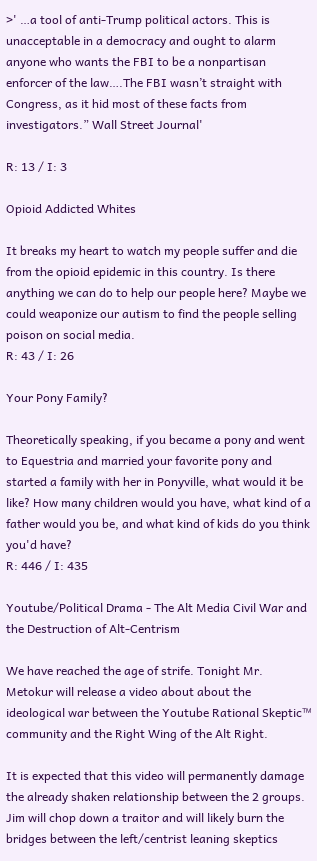>' …a tool of anti-Trump political actors. This is unacceptable in a democracy and ought to alarm anyone who wants the FBI to be a nonpartisan enforcer of the law….The FBI wasn’t straight with Congress, as it hid most of these facts from investigators.” Wall Street Journal'

R: 13 / I: 3

Opioid Addicted Whites

It breaks my heart to watch my people suffer and die from the opioid epidemic in this country. Is there anything we can do to help our people here? Maybe we could weaponize our autism to find the people selling poison on social media.
R: 43 / I: 26

Your Pony Family?

Theoretically speaking, if you became a pony and went to Equestria and married your favorite pony and started a family with her in Ponyville, what would it be like? How many children would you have, what kind of a father would you be, and what kind of kids do you think you'd have?
R: 446 / I: 435

Youtube/Political Drama - The Alt Media Civil War and the Destruction of Alt-Centrism

We have reached the age of strife. Tonight Mr. Metokur will release a video about about the ideological war between the Youtube Rational Skeptic™ community and the Right Wing of the Alt Right.

It is expected that this video will permanently damage the already shaken relationship between the 2 groups. Jim will chop down a traitor and will likely burn the bridges between the left/centrist leaning skeptics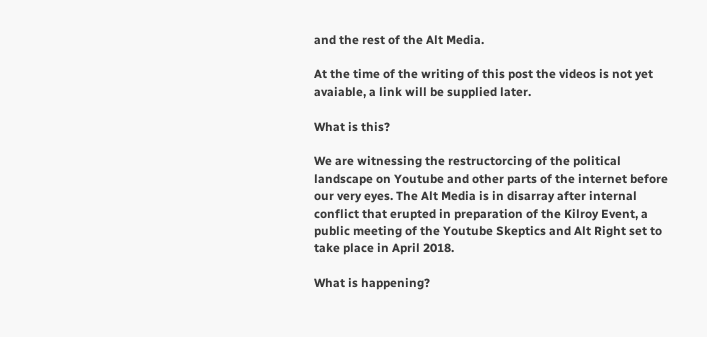and the rest of the Alt Media.

At the time of the writing of this post the videos is not yet avaiable, a link will be supplied later.

What is this?

We are witnessing the restructorcing of the political landscape on Youtube and other parts of the internet before our very eyes. The Alt Media is in disarray after internal conflict that erupted in preparation of the Kilroy Event, a public meeting of the Youtube Skeptics and Alt Right set to take place in April 2018.

What is happening?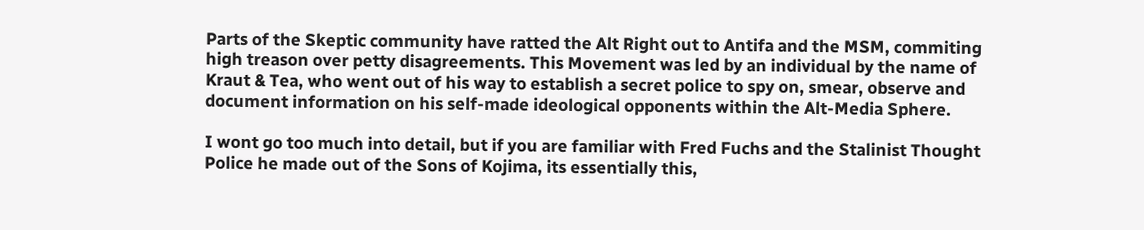Parts of the Skeptic community have ratted the Alt Right out to Antifa and the MSM, commiting high treason over petty disagreements. This Movement was led by an individual by the name of Kraut & Tea, who went out of his way to establish a secret police to spy on, smear, observe and document information on his self-made ideological opponents within the Alt-Media Sphere.

I wont go too much into detail, but if you are familiar with Fred Fuchs and the Stalinist Thought Police he made out of the Sons of Kojima, its essentially this,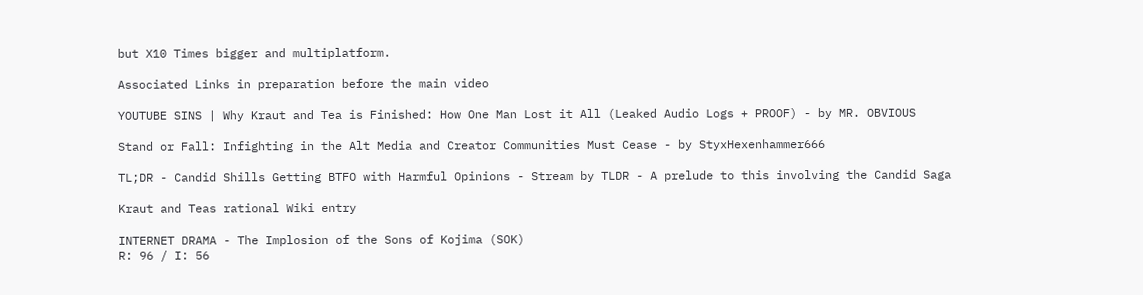but X10 Times bigger and multiplatform.

Associated Links in preparation before the main video

YOUTUBE SINS | Why Kraut and Tea is Finished: How One Man Lost it All (Leaked Audio Logs + PROOF) - by MR. OBVIOUS

Stand or Fall: Infighting in the Alt Media and Creator Communities Must Cease - by StyxHexenhammer666

TL;DR - Candid Shills Getting BTFO with Harmful Opinions - Stream by TLDR - A prelude to this involving the Candid Saga

Kraut and Teas rational Wiki entry

INTERNET DRAMA - The Implosion of the Sons of Kojima (SOK)
R: 96 / I: 56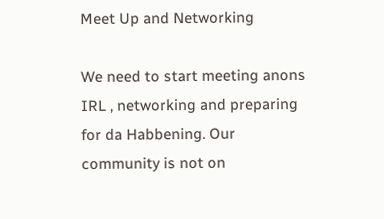Meet Up and Networking

We need to start meeting anons IRL , networking and preparing for da Habbening. Our community is not on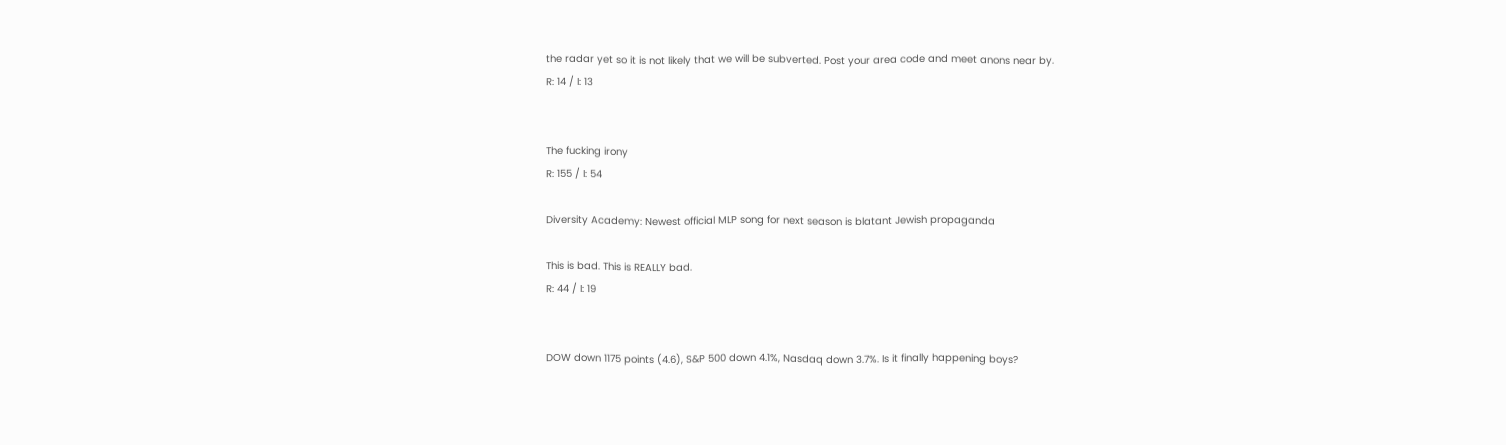the radar yet so it is not likely that we will be subverted. Post your area code and meet anons near by.
R: 14 / I: 13


The fucking irony
R: 155 / I: 54

Diversity Academy: Newest official MLP song for next season is blatant Jewish propaganda

This is bad. This is REALLY bad.
R: 44 / I: 19


DOW down 1175 points (4.6), S&P 500 down 4.1%, Nasdaq down 3.7%. Is it finally happening boys?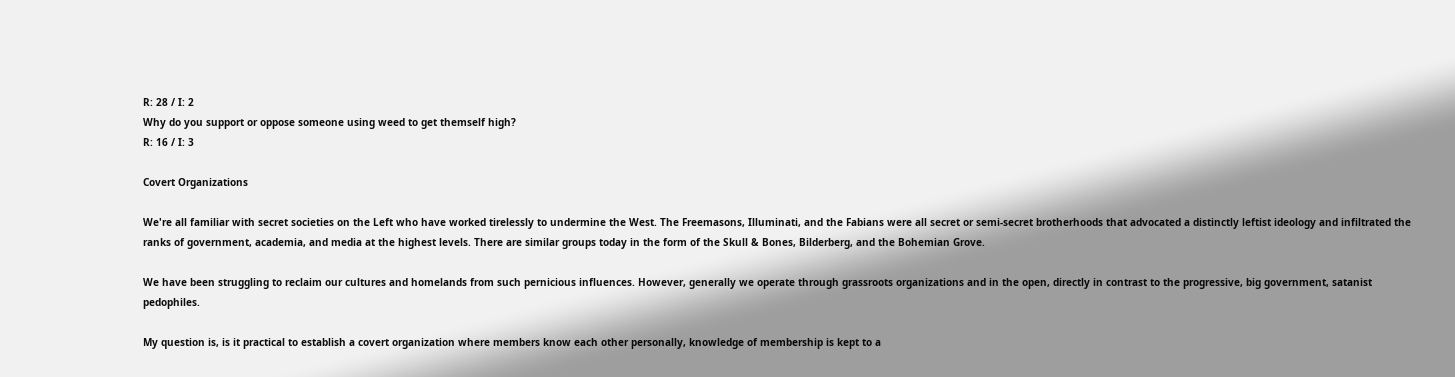R: 28 / I: 2
Why do you support or oppose someone using weed to get themself high?
R: 16 / I: 3

Covert Organizations

We're all familiar with secret societies on the Left who have worked tirelessly to undermine the West. The Freemasons, Illuminati, and the Fabians were all secret or semi-secret brotherhoods that advocated a distinctly leftist ideology and infiltrated the ranks of government, academia, and media at the highest levels. There are similar groups today in the form of the Skull & Bones, Bilderberg, and the Bohemian Grove.

We have been struggling to reclaim our cultures and homelands from such pernicious influences. However, generally we operate through grassroots organizations and in the open, directly in contrast to the progressive, big government, satanist pedophiles.

My question is, is it practical to establish a covert organization where members know each other personally, knowledge of membership is kept to a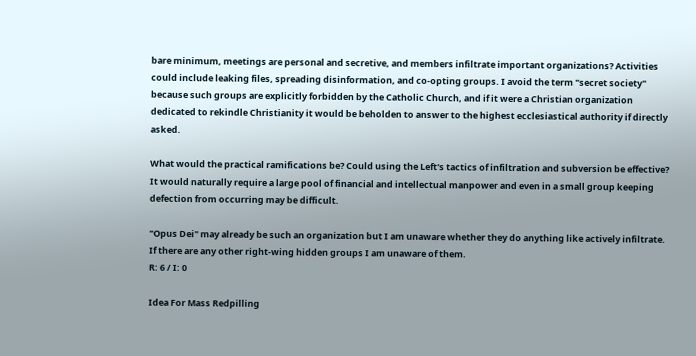bare minimum, meetings are personal and secretive, and members infiltrate important organizations? Activities could include leaking files, spreading disinformation, and co-opting groups. I avoid the term "secret society" because such groups are explicitly forbidden by the Catholic Church, and if it were a Christian organization dedicated to rekindle Christianity it would be beholden to answer to the highest ecclesiastical authority if directly asked.

What would the practical ramifications be? Could using the Left's tactics of infiltration and subversion be effective? It would naturally require a large pool of financial and intellectual manpower and even in a small group keeping defection from occurring may be difficult.

"Opus Dei" may already be such an organization but I am unaware whether they do anything like actively infiltrate. If there are any other right-wing hidden groups I am unaware of them.
R: 6 / I: 0

Idea For Mass Redpilling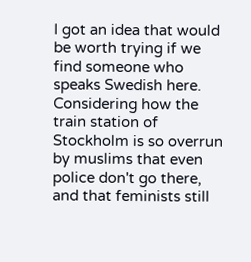I got an idea that would be worth trying if we find someone who speaks Swedish here. Considering how the train station of Stockholm is so overrun by muslims that even police don't go there, and that feminists still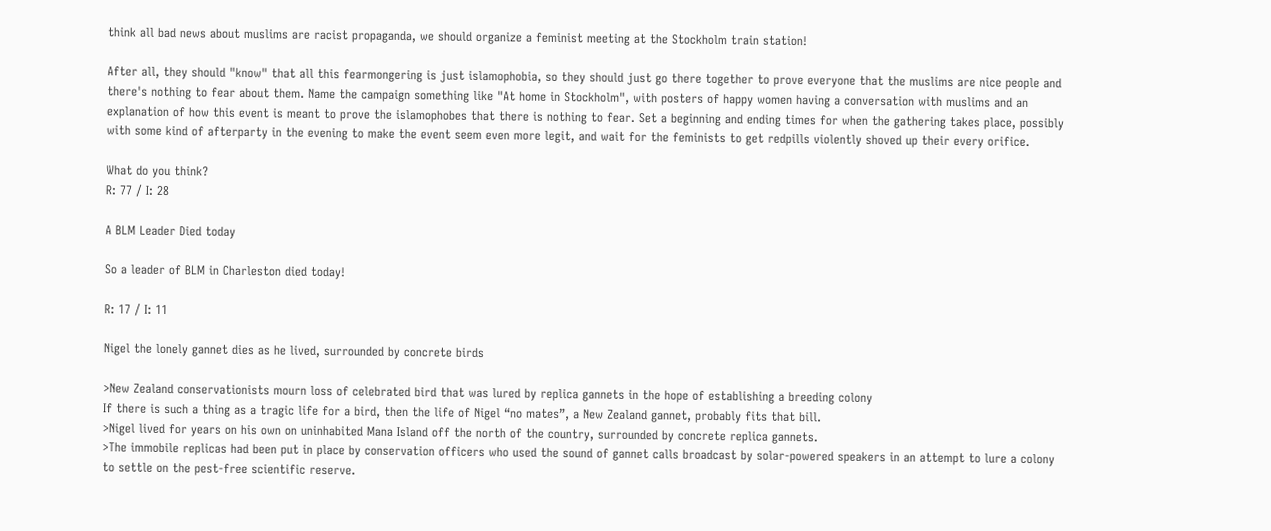think all bad news about muslims are racist propaganda, we should organize a feminist meeting at the Stockholm train station!

After all, they should "know" that all this fearmongering is just islamophobia, so they should just go there together to prove everyone that the muslims are nice people and there's nothing to fear about them. Name the campaign something like "At home in Stockholm", with posters of happy women having a conversation with muslims and an explanation of how this event is meant to prove the islamophobes that there is nothing to fear. Set a beginning and ending times for when the gathering takes place, possibly with some kind of afterparty in the evening to make the event seem even more legit, and wait for the feminists to get redpills violently shoved up their every orifice.

What do you think?
R: 77 / I: 28

A BLM Leader Died today

So a leader of BLM in Charleston died today!

R: 17 / I: 11

Nigel the lonely gannet dies as he lived, surrounded by concrete birds

>New Zealand conservationists mourn loss of celebrated bird that was lured by replica gannets in the hope of establishing a breeding colony
If there is such a thing as a tragic life for a bird, then the life of Nigel “no mates”, a New Zealand gannet, probably fits that bill.
>Nigel lived for years on his own on uninhabited Mana Island off the north of the country, surrounded by concrete replica gannets.
>The immobile replicas had been put in place by conservation officers who used the sound of gannet calls broadcast by solar-powered speakers in an attempt to lure a colony to settle on the pest-free scientific reserve.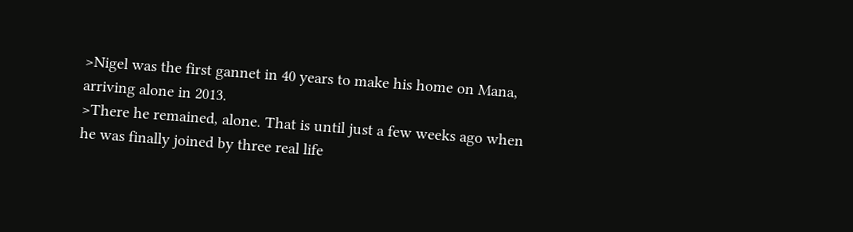>Nigel was the first gannet in 40 years to make his home on Mana, arriving alone in 2013.
>There he remained, alone. That is until just a few weeks ago when he was finally joined by three real life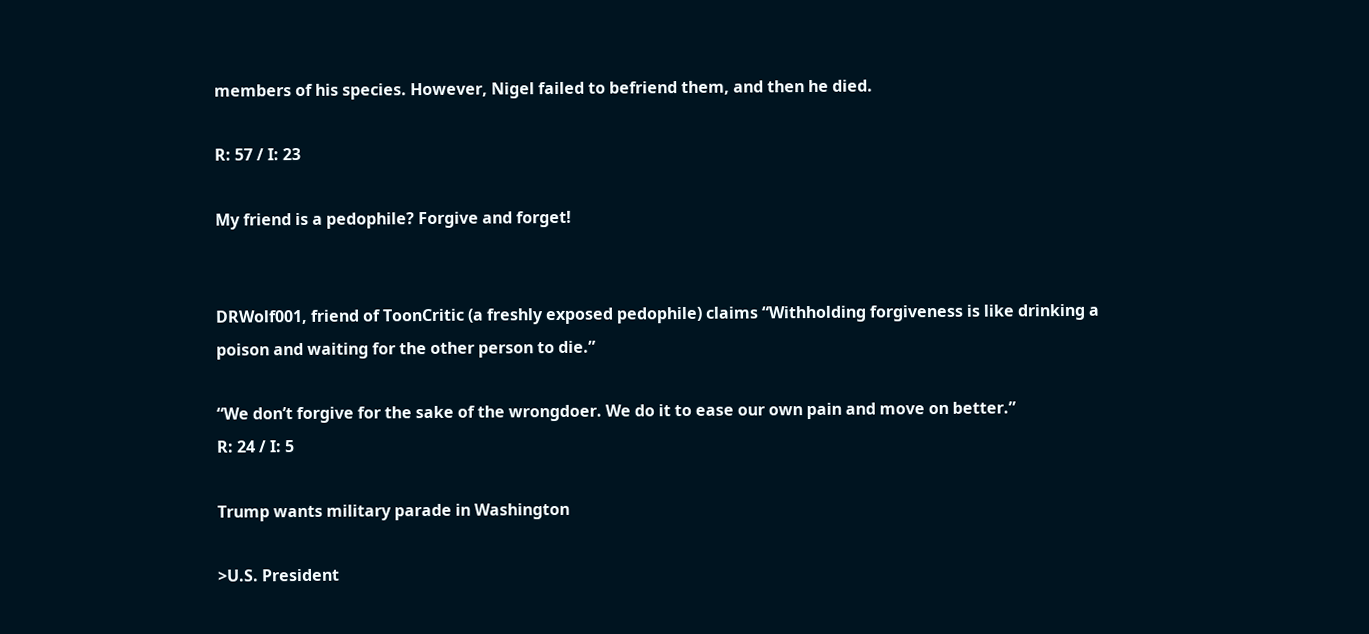members of his species. However, Nigel failed to befriend them, and then he died.

R: 57 / I: 23

My friend is a pedophile? Forgive and forget!


DRWolf001, friend of ToonCritic (a freshly exposed pedophile) claims “Withholding forgiveness is like drinking a poison and waiting for the other person to die.”

“We don’t forgive for the sake of the wrongdoer. We do it to ease our own pain and move on better.”
R: 24 / I: 5

Trump wants military parade in Washington

>U.S. President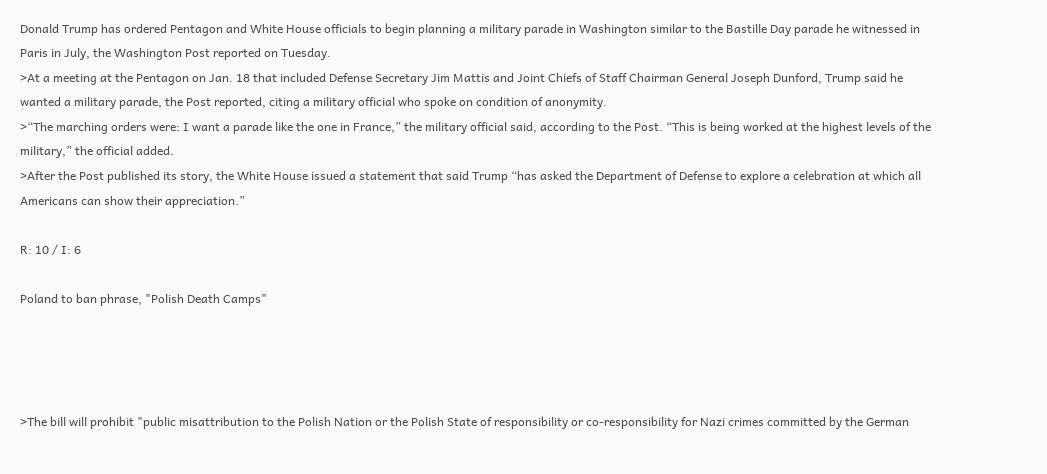Donald Trump has ordered Pentagon and White House officials to begin planning a military parade in Washington similar to the Bastille Day parade he witnessed in Paris in July, the Washington Post reported on Tuesday.
>At a meeting at the Pentagon on Jan. 18 that included Defense Secretary Jim Mattis and Joint Chiefs of Staff Chairman General Joseph Dunford, Trump said he wanted a military parade, the Post reported, citing a military official who spoke on condition of anonymity.
>“The marching orders were: I want a parade like the one in France,” the military official said, according to the Post. “This is being worked at the highest levels of the military,” the official added.
>After the Post published its story, the White House issued a statement that said Trump “has asked the Department of Defense to explore a celebration at which all Americans can show their appreciation.”

R: 10 / I: 6

Poland to ban phrase, "Polish Death Camps"




>The bill will prohibit "public misattribution to the Polish Nation or the Polish State of responsibility or co-responsibility for Nazi crimes committed by the German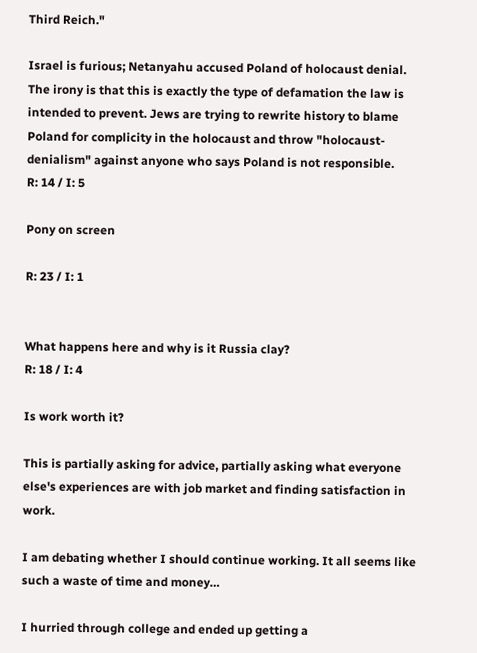Third Reich."

Israel is furious; Netanyahu accused Poland of holocaust denial. The irony is that this is exactly the type of defamation the law is intended to prevent. Jews are trying to rewrite history to blame Poland for complicity in the holocaust and throw "holocaust-denialism" against anyone who says Poland is not responsible.
R: 14 / I: 5

Pony on screen

R: 23 / I: 1


What happens here and why is it Russia clay?
R: 18 / I: 4

Is work worth it?

This is partially asking for advice, partially asking what everyone else's experiences are with job market and finding satisfaction in work.

I am debating whether I should continue working. It all seems like such a waste of time and money…

I hurried through college and ended up getting a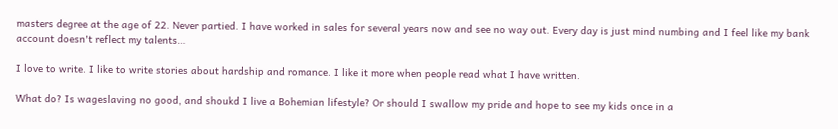masters degree at the age of 22. Never partied. I have worked in sales for several years now and see no way out. Every day is just mind numbing and I feel like my bank account doesn't reflect my talents…

I love to write. I like to write stories about hardship and romance. I like it more when people read what I have written.

What do? Is wageslaving no good, and shoukd I live a Bohemian lifestyle? Or should I swallow my pride and hope to see my kids once in a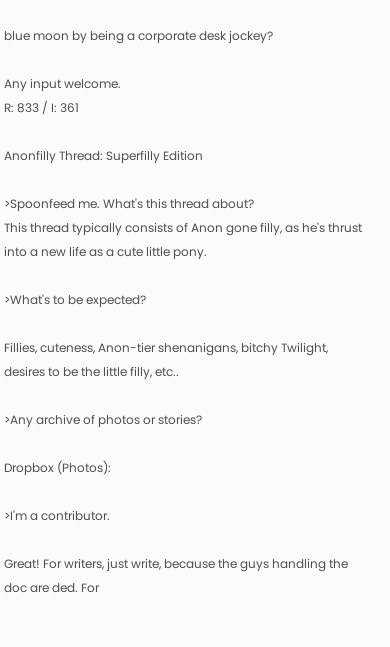blue moon by being a corporate desk jockey?

Any input welcome.
R: 833 / I: 361

Anonfilly Thread: Superfilly Edition

>Spoonfeed me. What's this thread about?
This thread typically consists of Anon gone filly, as he's thrust into a new life as a cute little pony.

>What's to be expected?

Fillies, cuteness, Anon-tier shenanigans, bitchy Twilight, desires to be the little filly, etc..

>Any archive of photos or stories?

Dropbox (Photos):

>I'm a contributor.

Great! For writers, just write, because the guys handling the doc are ded. For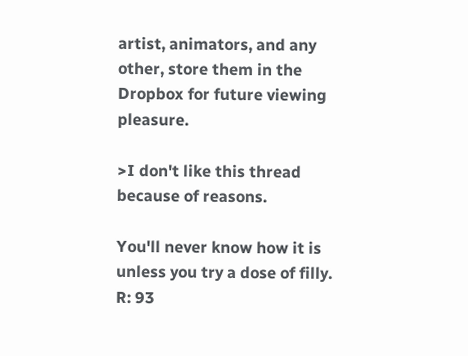artist, animators, and any other, store them in the Dropbox for future viewing pleasure.

>I don't like this thread because of reasons.

You'll never know how it is unless you try a dose of filly.
R: 93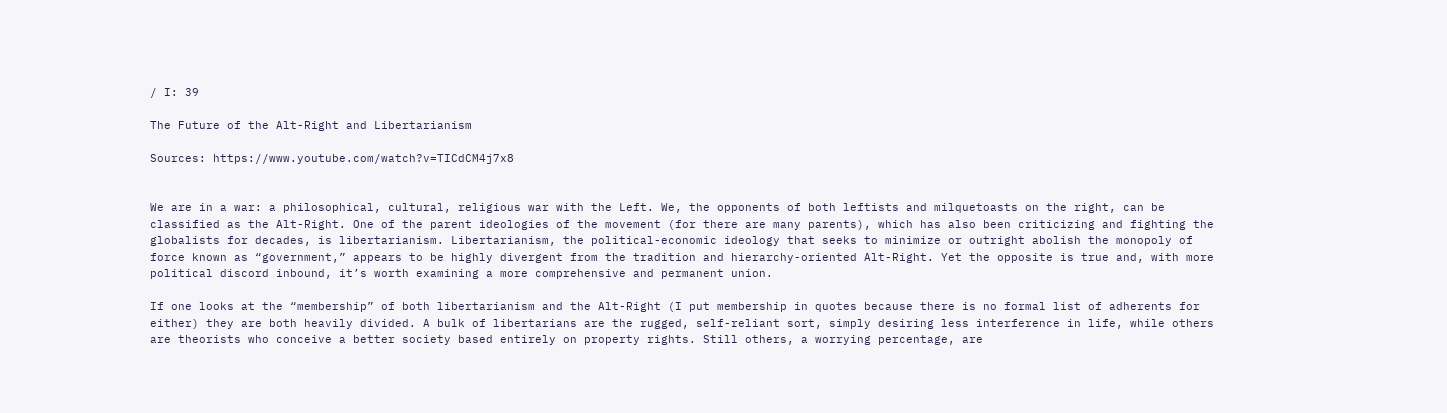/ I: 39

The Future of the Alt-Right and Libertarianism

Sources: https://www.youtube.com/watch?v=TICdCM4j7x8


We are in a war: a philosophical, cultural, religious war with the Left. We, the opponents of both leftists and milquetoasts on the right, can be classified as the Alt-Right. One of the parent ideologies of the movement (for there are many parents), which has also been criticizing and fighting the globalists for decades, is libertarianism. Libertarianism, the political-economic ideology that seeks to minimize or outright abolish the monopoly of force known as “government,” appears to be highly divergent from the tradition and hierarchy-oriented Alt-Right. Yet the opposite is true and, with more political discord inbound, it’s worth examining a more comprehensive and permanent union.

If one looks at the “membership” of both libertarianism and the Alt-Right (I put membership in quotes because there is no formal list of adherents for either) they are both heavily divided. A bulk of libertarians are the rugged, self-reliant sort, simply desiring less interference in life, while others are theorists who conceive a better society based entirely on property rights. Still others, a worrying percentage, are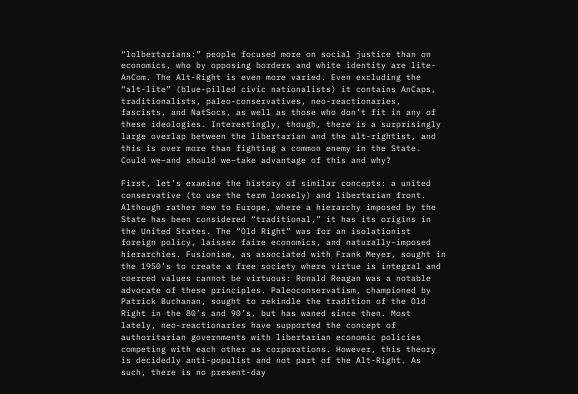“lolbertarians:” people focused more on social justice than on economics, who by opposing borders and white identity are lite-AnCom. The Alt-Right is even more varied. Even excluding the “alt-lite” (blue-pilled civic nationalists) it contains AnCaps, traditionalists, paleo-conservatives, neo-reactionaries, fascists, and NatSocs, as well as those who don’t fit in any of these ideologies. Interestingly, though, there is a surprisingly large overlap between the libertarian and the alt-rightist, and this is over more than fighting a common enemy in the State. Could we–and should we–take advantage of this and why?

First, let’s examine the history of similar concepts: a united conservative (to use the term loosely) and libertarian front. Although rather new to Europe, where a hierarchy imposed by the State has been considered “traditional,” it has its origins in the United States. The “Old Right” was for an isolationist foreign policy, laissez faire economics, and naturally-imposed hierarchies. Fusionism, as associated with Frank Meyer, sought in the 1950’s to create a free society where virtue is integral and coerced values cannot be virtuous: Ronald Reagan was a notable advocate of these principles. Paleoconservatism, championed by Patrick Buchanan, sought to rekindle the tradition of the Old Right in the 80’s and 90’s, but has waned since then. Most lately, neo-reactionaries have supported the concept of authoritarian governments with libertarian economic policies competing with each other as corporations. However, this theory is decidedly anti-populist and not part of the Alt-Right. As such, there is no present-day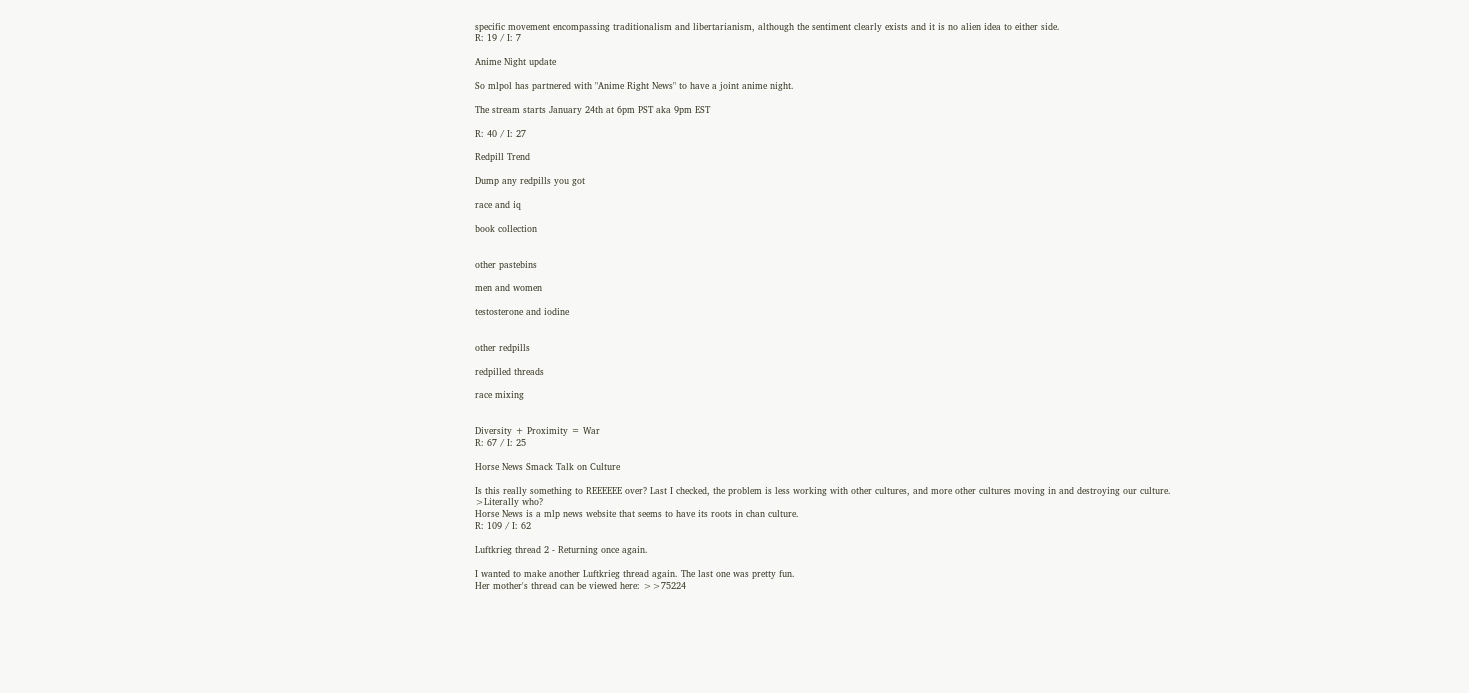specific movement encompassing traditionalism and libertarianism, although the sentiment clearly exists and it is no alien idea to either side.
R: 19 / I: 7

Anime Night update

So mlpol has partnered with "Anime Right News" to have a joint anime night.

The stream starts January 24th at 6pm PST aka 9pm EST

R: 40 / I: 27

Redpill Trend

Dump any redpills you got

race and iq

book collection


other pastebins

men and women

testosterone and iodine


other redpills

redpilled threads

race mixing


Diversity + Proximity = War
R: 67 / I: 25

Horse News Smack Talk on Culture

Is this really something to REEEEEE over? Last I checked, the problem is less working with other cultures, and more other cultures moving in and destroying our culture.
>Literally who?
Horse News is a mlp news website that seems to have its roots in chan culture.
R: 109 / I: 62

Luftkrieg thread 2 - Returning once again.

I wanted to make another Luftkrieg thread again. The last one was pretty fun.
Her mother's thread can be viewed here: >>75224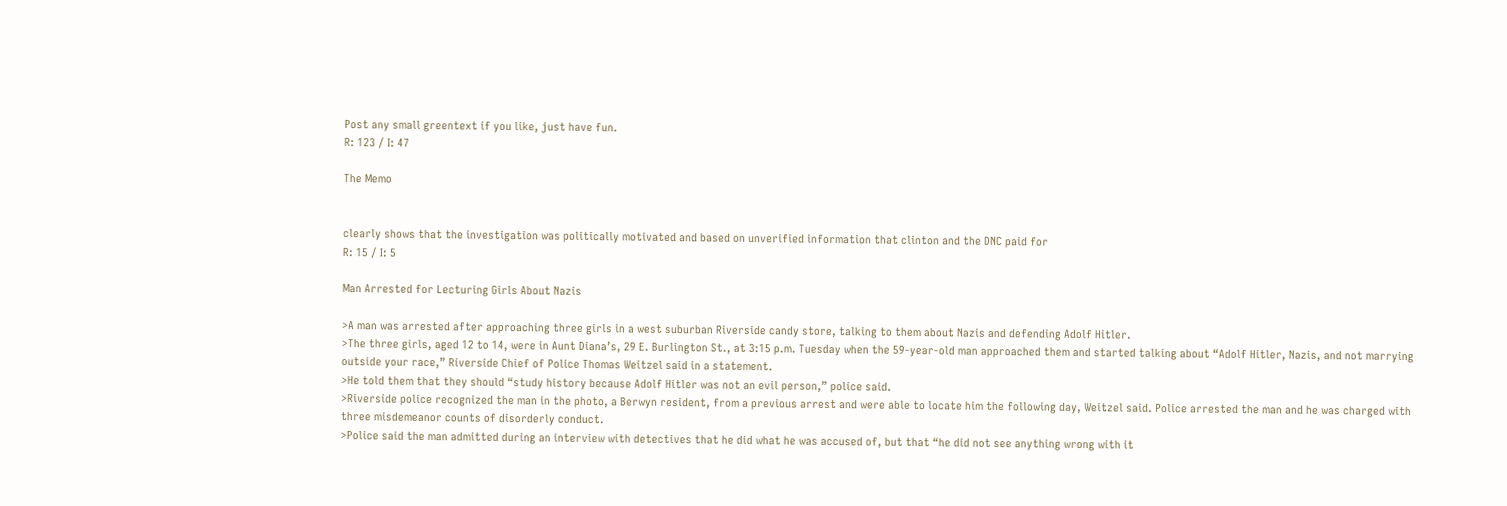Post any small greentext if you like, just have fun.
R: 123 / I: 47

The Memo


clearly shows that the investigation was politically motivated and based on unverified information that clinton and the DNC paid for
R: 15 / I: 5

Man Arrested for Lecturing Girls About Nazis

>A man was arrested after approaching three girls in a west suburban Riverside candy store, talking to them about Nazis and defending Adolf Hitler.
>The three girls, aged 12 to 14, were in Aunt Diana’s, 29 E. Burlington St., at 3:15 p.m. Tuesday when the 59-year-old man approached them and started talking about “Adolf Hitler, Nazis, and not marrying outside your race,” Riverside Chief of Police Thomas Weitzel said in a statement.
>He told them that they should “study history because Adolf Hitler was not an evil person,” police said.
>Riverside police recognized the man in the photo, a Berwyn resident, from a previous arrest and were able to locate him the following day, Weitzel said. Police arrested the man and he was charged with three misdemeanor counts of disorderly conduct.
>Police said the man admitted during an interview with detectives that he did what he was accused of, but that “he did not see anything wrong with it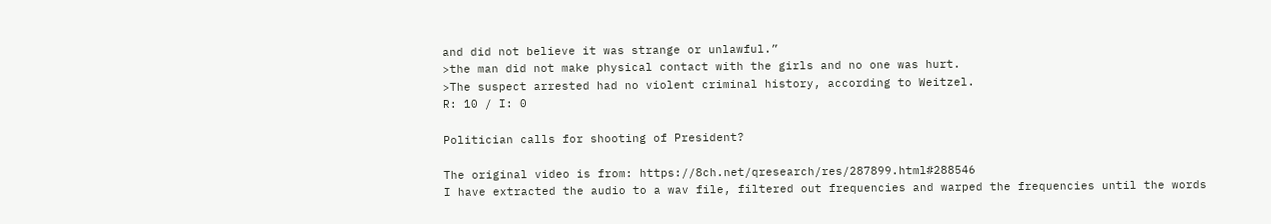and did not believe it was strange or unlawful.”
>the man did not make physical contact with the girls and no one was hurt.
>The suspect arrested had no violent criminal history, according to Weitzel.
R: 10 / I: 0

Politician calls for shooting of President?

The original video is from: https://8ch.net/qresearch/res/287899.html#288546
I have extracted the audio to a wav file, filtered out frequencies and warped the frequencies until the words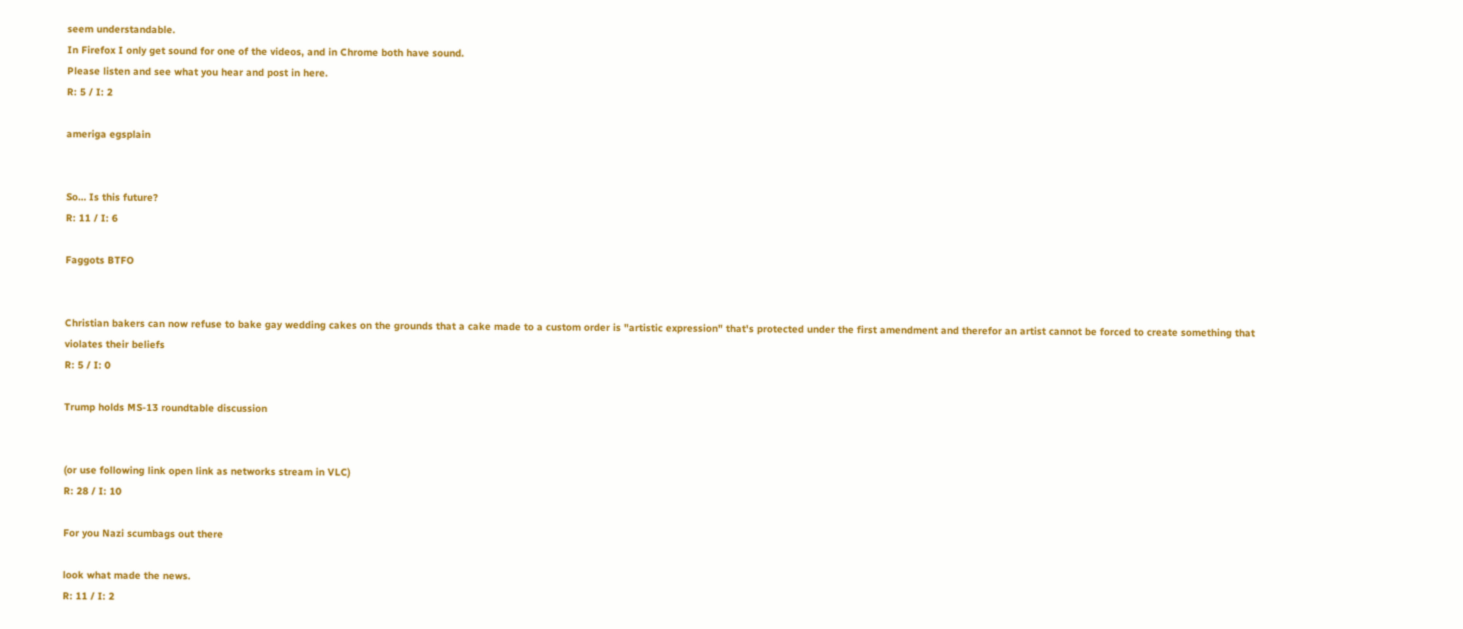seem understandable.
In Firefox I only get sound for one of the videos, and in Chrome both have sound.
Please listen and see what you hear and post in here.
R: 5 / I: 2

ameriga egsplain


So… Is this future?
R: 11 / I: 6

Faggots BTFO


Christian bakers can now refuse to bake gay wedding cakes on the grounds that a cake made to a custom order is "artistic expression" that's protected under the first amendment and therefor an artist cannot be forced to create something that violates their beliefs
R: 5 / I: 0

Trump holds MS-13 roundtable discussion


(or use following link open link as networks stream in VLC)
R: 28 / I: 10

For you Nazi scumbags out there

look what made the news.
R: 11 / I: 2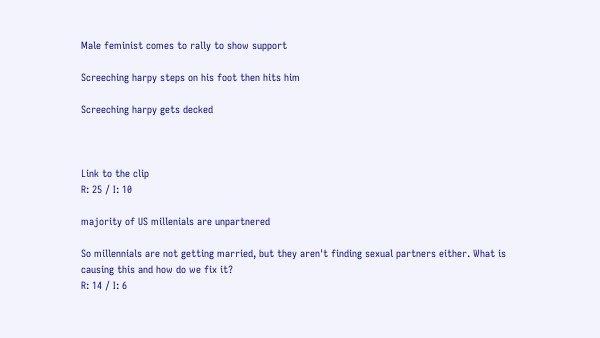Male feminist comes to rally to show support

Screeching harpy steps on his foot then hits him

Screeching harpy gets decked



Link to the clip
R: 25 / I: 10

majority of US millenials are unpartnered

So millennials are not getting married, but they aren't finding sexual partners either. What is causing this and how do we fix it?
R: 14 / I: 6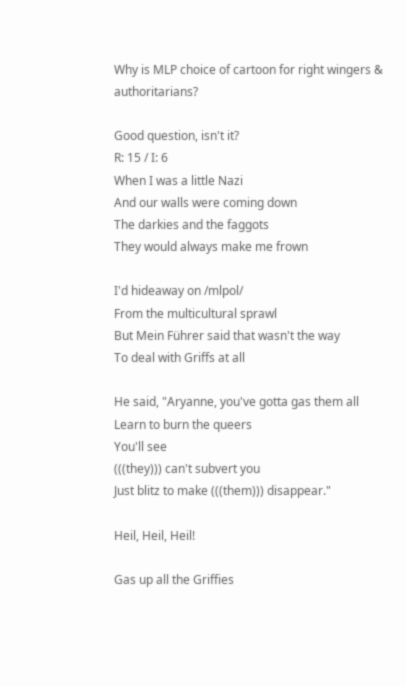Why is MLP choice of cartoon for right wingers & authoritarians?

Good question, isn't it?
R: 15 / I: 6
When I was a little Nazi
And our walls were coming down
The darkies and the faggots
They would always make me frown

I'd hideaway on /mlpol/
From the multicultural sprawl
But Mein Führer said that wasn't the way
To deal with Griffs at all

He said, "Aryanne, you've gotta gas them all
Learn to burn the queers
You'll see
(((they))) can't subvert you
Just blitz to make (((them))) disappear."

Heil, Heil, Heil!

Gas up all the Griffies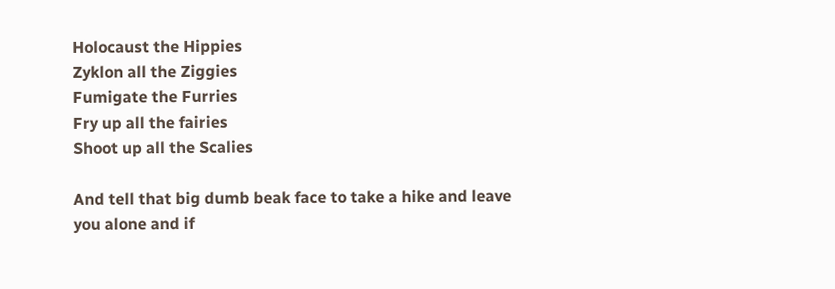Holocaust the Hippies
Zyklon all the Ziggies
Fumigate the Furries
Fry up all the fairies
Shoot up all the Scalies

And tell that big dumb beak face to take a hike and leave you alone and if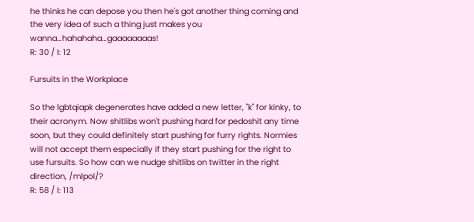he thinks he can depose you then he's got another thing coming and the very idea of such a thing just makes you wanna…hahahaha…gaaaaaaaas!
R: 30 / I: 12

Fursuits in the Workplace

So the lgbtqiapk degenerates have added a new letter, "k" for kinky, to their acronym. Now shitlibs won't pushing hard for pedoshit any time soon, but they could definitely start pushing for furry rights. Normies will not accept them especially if they start pushing for the right to use fursuits. So how can we nudge shitlibs on twitter in the right direction, /mlpol/?
R: 58 / I: 113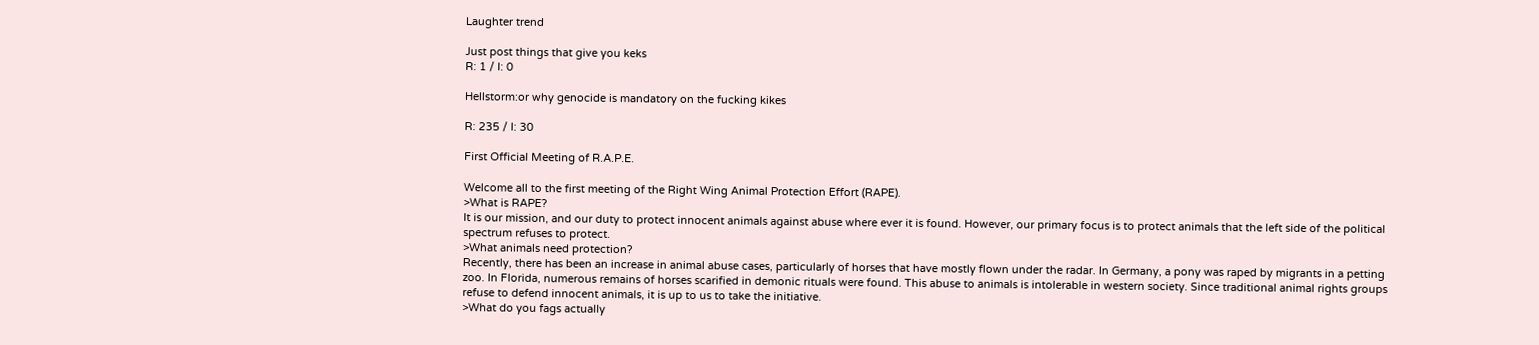Laughter trend

Just post things that give you keks
R: 1 / I: 0

Hellstorm:or why genocide is mandatory on the fucking kikes

R: 235 / I: 30

First Official Meeting of R.A.P.E.

Welcome all to the first meeting of the Right Wing Animal Protection Effort (RAPE).
>What is RAPE?
It is our mission, and our duty to protect innocent animals against abuse where ever it is found. However, our primary focus is to protect animals that the left side of the political spectrum refuses to protect.
>What animals need protection?
Recently, there has been an increase in animal abuse cases, particularly of horses that have mostly flown under the radar. In Germany, a pony was raped by migrants in a petting zoo. In Florida, numerous remains of horses scarified in demonic rituals were found. This abuse to animals is intolerable in western society. Since traditional animal rights groups refuse to defend innocent animals, it is up to us to take the initiative.
>What do you fags actually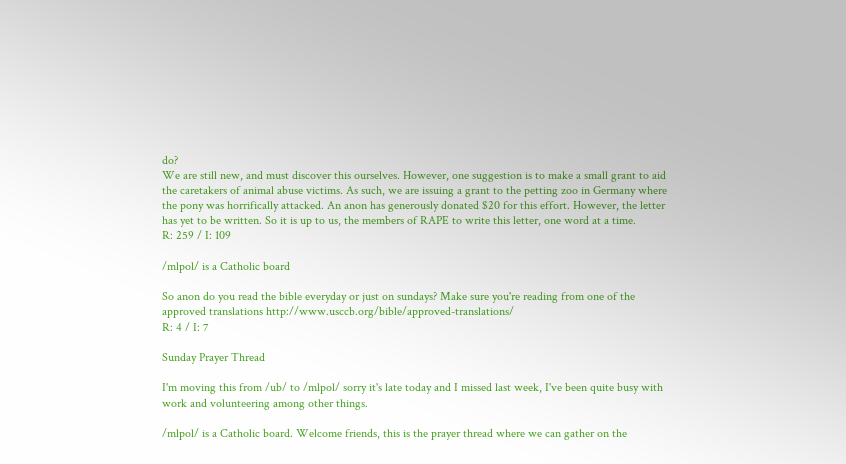do?
We are still new, and must discover this ourselves. However, one suggestion is to make a small grant to aid the caretakers of animal abuse victims. As such, we are issuing a grant to the petting zoo in Germany where the pony was horrifically attacked. An anon has generously donated $20 for this effort. However, the letter has yet to be written. So it is up to us, the members of RAPE to write this letter, one word at a time.
R: 259 / I: 109

/mlpol/ is a Catholic board

So anon do you read the bible everyday or just on sundays? Make sure you're reading from one of the approved translations http://www.usccb.org/bible/approved-translations/
R: 4 / I: 7

Sunday Prayer Thread

I'm moving this from /ub/ to /mlpol/ sorry it's late today and I missed last week, I've been quite busy with work and volunteering among other things.

/mlpol/ is a Catholic board. Welcome friends, this is the prayer thread where we can gather on the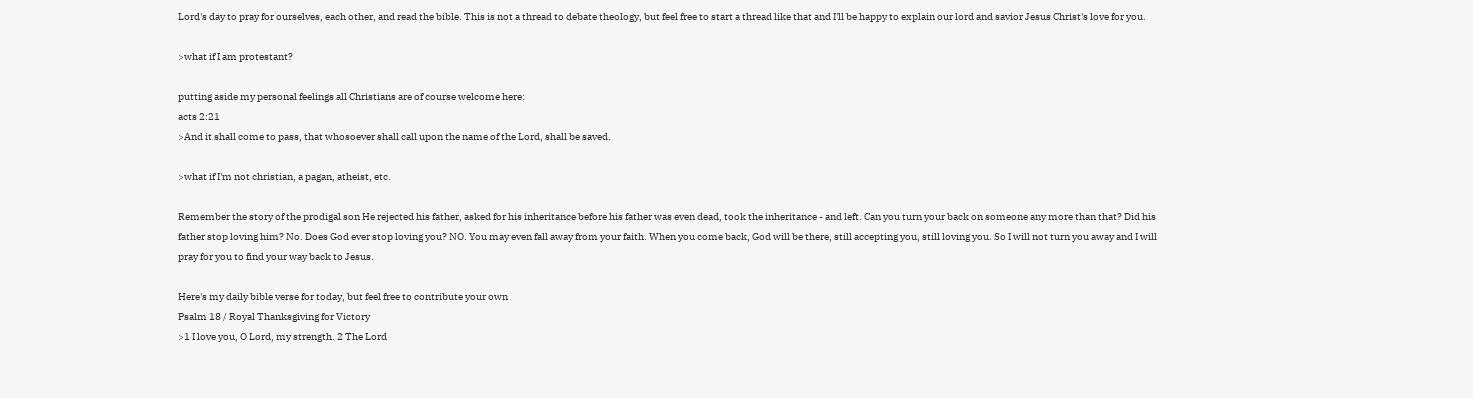Lord's day to pray for ourselves, each other, and read the bible. This is not a thread to debate theology, but feel free to start a thread like that and I'll be happy to explain our lord and savior Jesus Christ's love for you.

>what if I am protestant?

putting aside my personal feelings all Christians are of course welcome here:
acts 2:21
>And it shall come to pass, that whosoever shall call upon the name of the Lord, shall be saved.

>what if I'm not christian, a pagan, atheist, etc.

Remember the story of the prodigal son He rejected his father, asked for his inheritance before his father was even dead, took the inheritance - and left. Can you turn your back on someone any more than that? Did his father stop loving him? No. Does God ever stop loving you? NO. You may even fall away from your faith. When you come back, God will be there, still accepting you, still loving you. So I will not turn you away and I will pray for you to find your way back to Jesus.

Here's my daily bible verse for today, but feel free to contribute your own
Psalm 18 / Royal Thanksgiving for Victory
>1 I love you, O Lord, my strength. 2 The Lord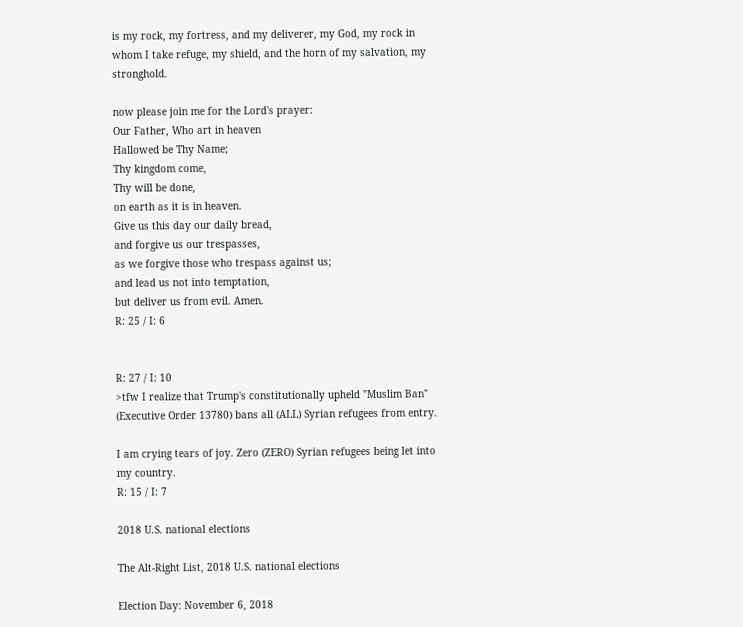is my rock, my fortress, and my deliverer, my God, my rock in whom I take refuge, my shield, and the horn of my salvation, my stronghold.

now please join me for the Lord's prayer:
Our Father, Who art in heaven
Hallowed be Thy Name;
Thy kingdom come,
Thy will be done,
on earth as it is in heaven.
Give us this day our daily bread,
and forgive us our trespasses,
as we forgive those who trespass against us;
and lead us not into temptation,
but deliver us from evil. Amen.
R: 25 / I: 6


R: 27 / I: 10
>tfw I realize that Trump's constitutionally upheld "Muslim Ban" (Executive Order 13780) bans all (ALL) Syrian refugees from entry.

I am crying tears of joy. Zero (ZERO) Syrian refugees being let into my country.
R: 15 / I: 7

2018 U.S. national elections

The Alt-Right List, 2018 U.S. national elections

Election Day: November 6, 2018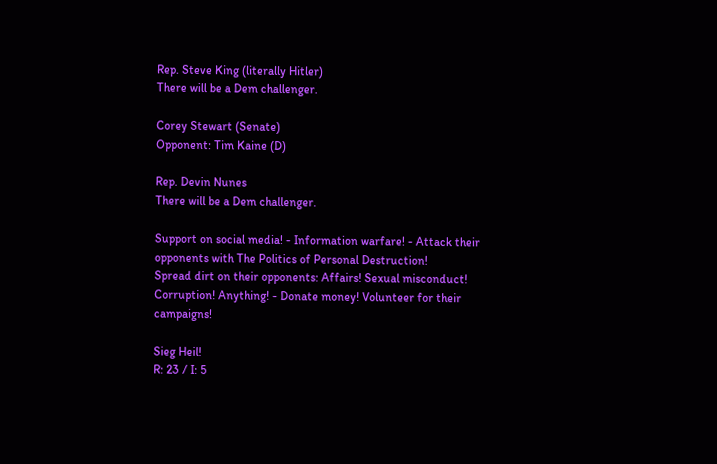Rep. Steve King (literally Hitler)
There will be a Dem challenger.

Corey Stewart (Senate)
Opponent: Tim Kaine (D)

Rep. Devin Nunes
There will be a Dem challenger.

Support on social media! - Information warfare! - Attack their opponents with The Politics of Personal Destruction!
Spread dirt on their opponents: Affairs! Sexual misconduct! Corruption! Anything! - Donate money! Volunteer for their campaigns!

Sieg Heil!
R: 23 / I: 5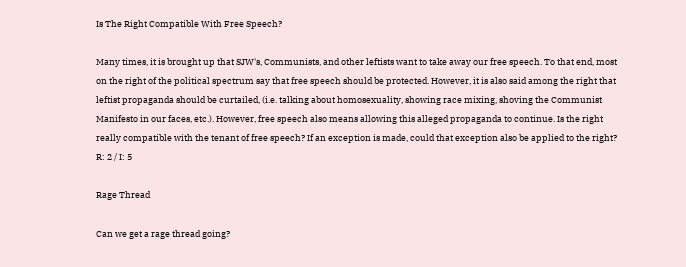Is The Right Compatible With Free Speech?

Many times, it is brought up that SJW's, Communists, and other leftists want to take away our free speech. To that end, most on the right of the political spectrum say that free speech should be protected. However, it is also said among the right that leftist propaganda should be curtailed, (i.e. talking about homosexuality, showing race mixing, shoving the Communist Manifesto in our faces, etc.). However, free speech also means allowing this alleged propaganda to continue. Is the right really compatible with the tenant of free speech? If an exception is made, could that exception also be applied to the right?
R: 2 / I: 5

Rage Thread

Can we get a rage thread going?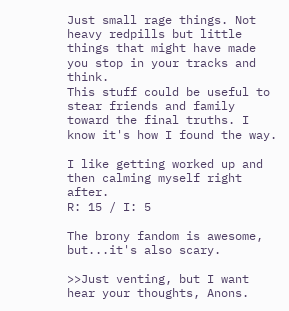Just small rage things. Not heavy redpills but little things that might have made you stop in your tracks and think.
This stuff could be useful to stear friends and family toward the final truths. I know it's how I found the way.

I like getting worked up and then calming myself right after.
R: 15 / I: 5

The brony fandom is awesome, but...it's also scary.

>>Just venting, but I want hear your thoughts, Anons.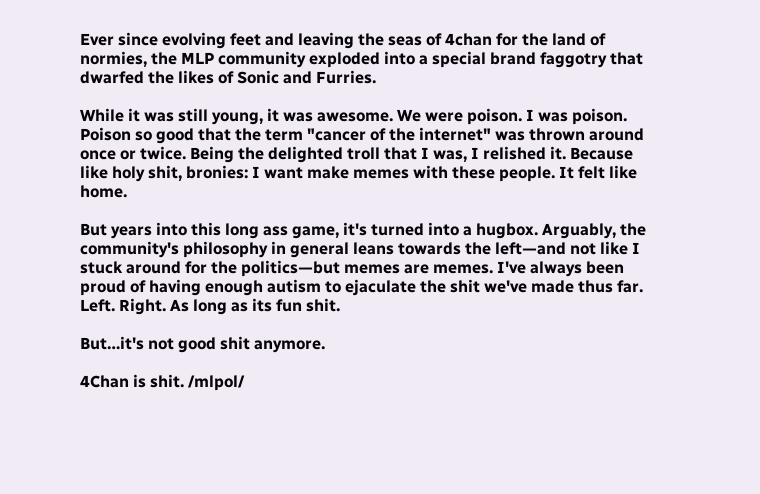Ever since evolving feet and leaving the seas of 4chan for the land of normies, the MLP community exploded into a special brand faggotry that dwarfed the likes of Sonic and Furries.

While it was still young, it was awesome. We were poison. I was poison. Poison so good that the term "cancer of the internet" was thrown around once or twice. Being the delighted troll that I was, I relished it. Because like holy shit, bronies: I want make memes with these people. It felt like home.

But years into this long ass game, it's turned into a hugbox. Arguably, the community's philosophy in general leans towards the left—and not like I stuck around for the politics—but memes are memes. I've always been proud of having enough autism to ejaculate the shit we've made thus far. Left. Right. As long as its fun shit.

But…it's not good shit anymore.

4Chan is shit. /mlpol/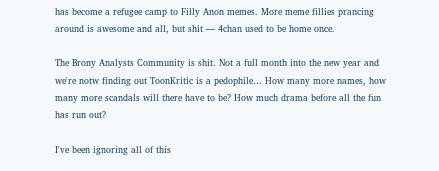has become a refugee camp to Filly Anon memes. More meme fillies prancing around is awesome and all, but shit — 4chan used to be home once.

The Brony Analysts Community is shit. Not a full month into the new year and we're notw finding out ToonKritic is a pedophile… How many more names, how many more scandals will there have to be? How much drama before all the fun has run out?

I've been ignoring all of this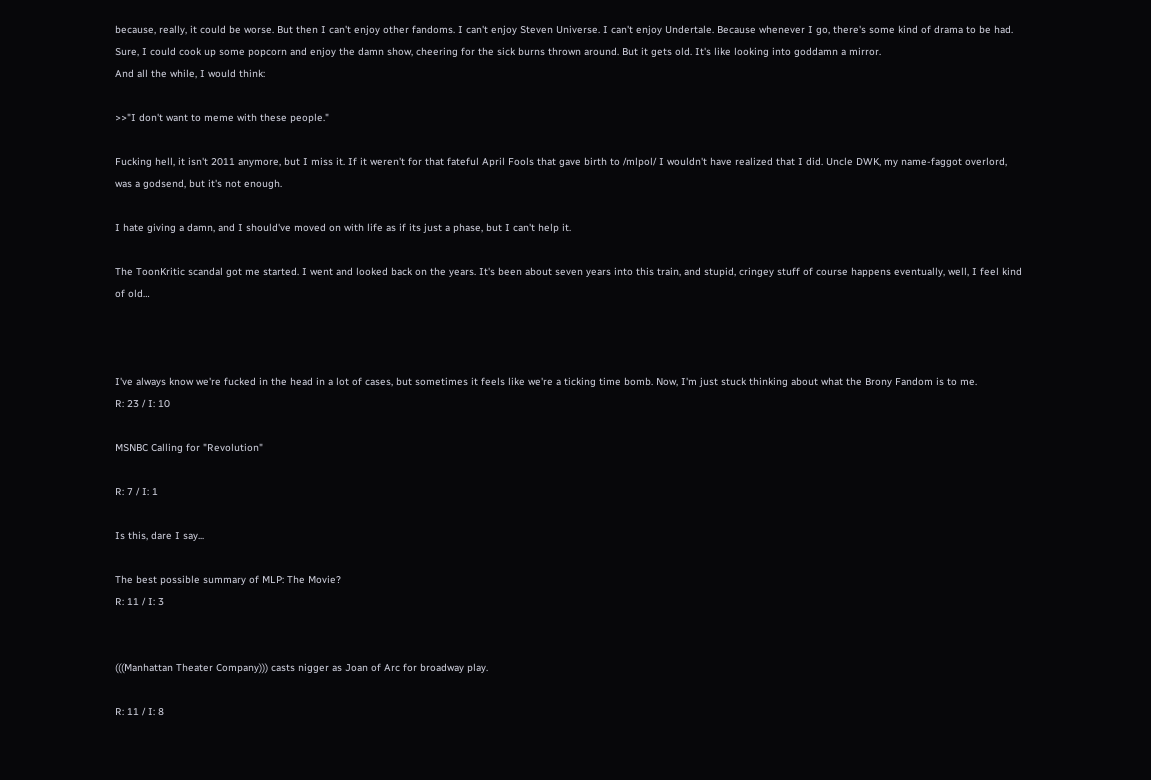because, really, it could be worse. But then I can't enjoy other fandoms. I can't enjoy Steven Universe. I can't enjoy Undertale. Because whenever I go, there's some kind of drama to be had. Sure, I could cook up some popcorn and enjoy the damn show, cheering for the sick burns thrown around. But it gets old. It's like looking into goddamn a mirror.
And all the while, I would think:

>>"I don't want to meme with these people."

Fucking hell, it isn't 2011 anymore, but I miss it. If it weren't for that fateful April Fools that gave birth to /mlpol/ I wouldn't have realized that I did. Uncle DWK, my name-faggot overlord, was a godsend, but it's not enough.

I hate giving a damn, and I should've moved on with life as if its just a phase, but I can't help it.

The ToonKritic scandal got me started. I went and looked back on the years. It's been about seven years into this train, and stupid, cringey stuff of course happens eventually, well, I feel kind of old…



I've always know we're fucked in the head in a lot of cases, but sometimes it feels like we're a ticking time bomb. Now, I'm just stuck thinking about what the Brony Fandom is to me.
R: 23 / I: 10

MSNBC Calling for "Revolution"

R: 7 / I: 1

Is this, dare I say...

The best possible summary of MLP: The Movie?
R: 11 / I: 3


(((Manhattan Theater Company))) casts nigger as Joan of Arc for broadway play.

R: 11 / I: 8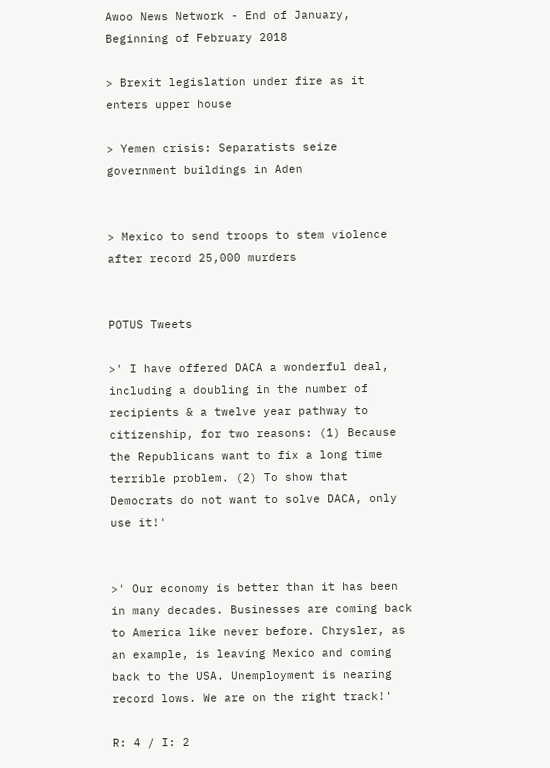Awoo News Network - End of January, Beginning of February 2018

> Brexit legislation under fire as it enters upper house

> Yemen crisis: Separatists seize government buildings in Aden


> Mexico to send troops to stem violence after record 25,000 murders


POTUS Tweets

>' I have offered DACA a wonderful deal, including a doubling in the number of recipients & a twelve year pathway to citizenship, for two reasons: (1) Because the Republicans want to fix a long time terrible problem. (2) To show that Democrats do not want to solve DACA, only use it!'


>' Our economy is better than it has been in many decades. Businesses are coming back to America like never before. Chrysler, as an example, is leaving Mexico and coming back to the USA. Unemployment is nearing record lows. We are on the right track!'

R: 4 / I: 2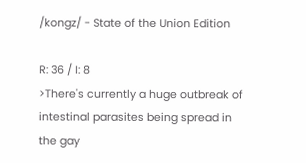/kongz/ - State of the Union Edition

R: 36 / I: 8
>There's currently a huge outbreak of intestinal parasites being spread in the gay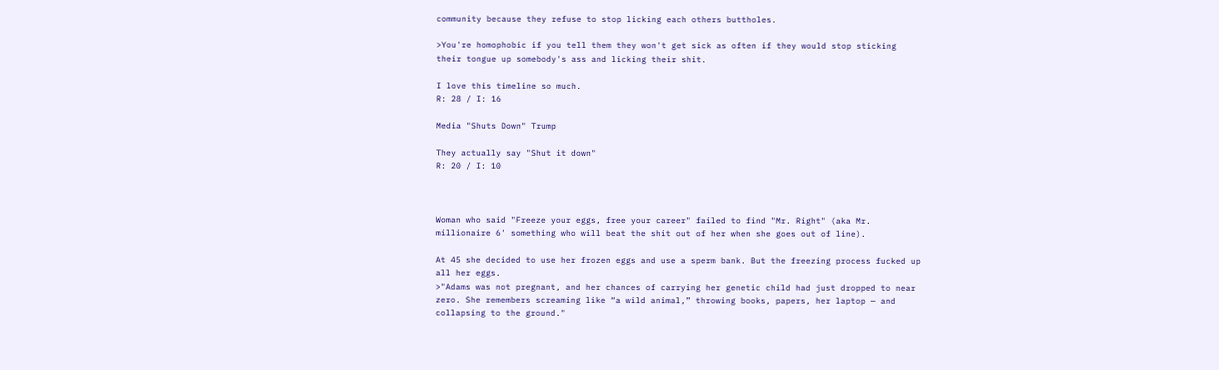community because they refuse to stop licking each others buttholes.

>You're homophobic if you tell them they won't get sick as often if they would stop sticking their tongue up somebody's ass and licking their shit.

I love this timeline so much.
R: 28 / I: 16

Media "Shuts Down" Trump

They actually say "Shut it down"
R: 20 / I: 10



Woman who said "Freeze your eggs, free your career" failed to find "Mr. Right" (aka Mr. millionaire 6' something who will beat the shit out of her when she goes out of line).

At 45 she decided to use her frozen eggs and use a sperm bank. But the freezing process fucked up all her eggs.
>"Adams was not pregnant, and her chances of carrying her genetic child had just dropped to near zero. She remembers screaming like “a wild animal,” throwing books, papers, her laptop — and collapsing to the ground."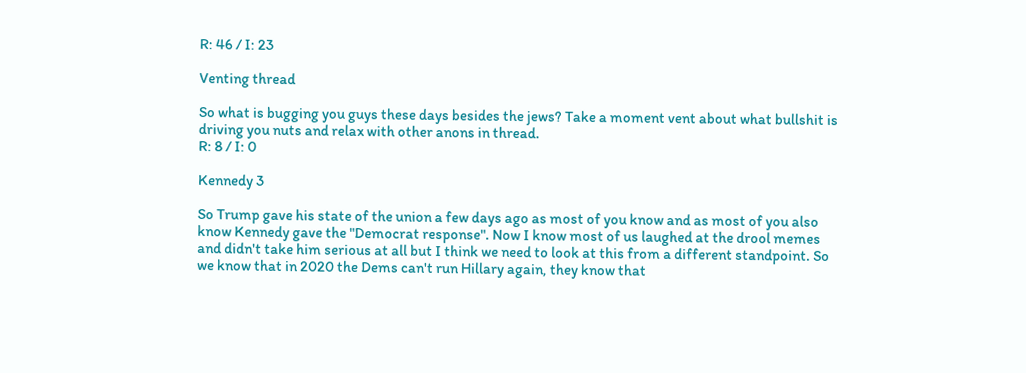R: 46 / I: 23

Venting thread

So what is bugging you guys these days besides the jews? Take a moment vent about what bullshit is driving you nuts and relax with other anons in thread.
R: 8 / I: 0

Kennedy 3

So Trump gave his state of the union a few days ago as most of you know and as most of you also know Kennedy gave the "Democrat response". Now I know most of us laughed at the drool memes and didn't take him serious at all but I think we need to look at this from a different standpoint. So we know that in 2020 the Dems can't run Hillary again, they know that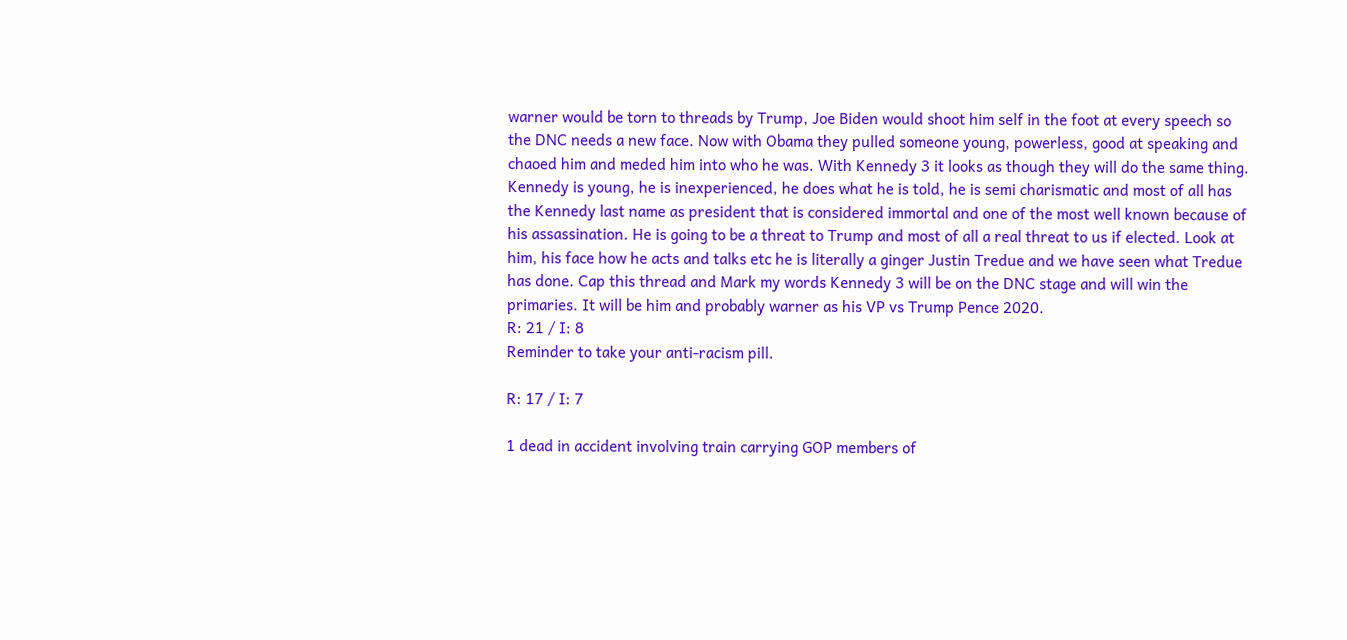warner would be torn to threads by Trump, Joe Biden would shoot him self in the foot at every speech so the DNC needs a new face. Now with Obama they pulled someone young, powerless, good at speaking and chaoed him and meded him into who he was. With Kennedy 3 it looks as though they will do the same thing. Kennedy is young, he is inexperienced, he does what he is told, he is semi charismatic and most of all has the Kennedy last name as president that is considered immortal and one of the most well known because of his assassination. He is going to be a threat to Trump and most of all a real threat to us if elected. Look at him, his face how he acts and talks etc he is literally a ginger Justin Tredue and we have seen what Tredue has done. Cap this thread and Mark my words Kennedy 3 will be on the DNC stage and will win the primaries. It will be him and probably warner as his VP vs Trump Pence 2020.
R: 21 / I: 8
Reminder to take your anti-racism pill.

R: 17 / I: 7

1 dead in accident involving train carrying GOP members of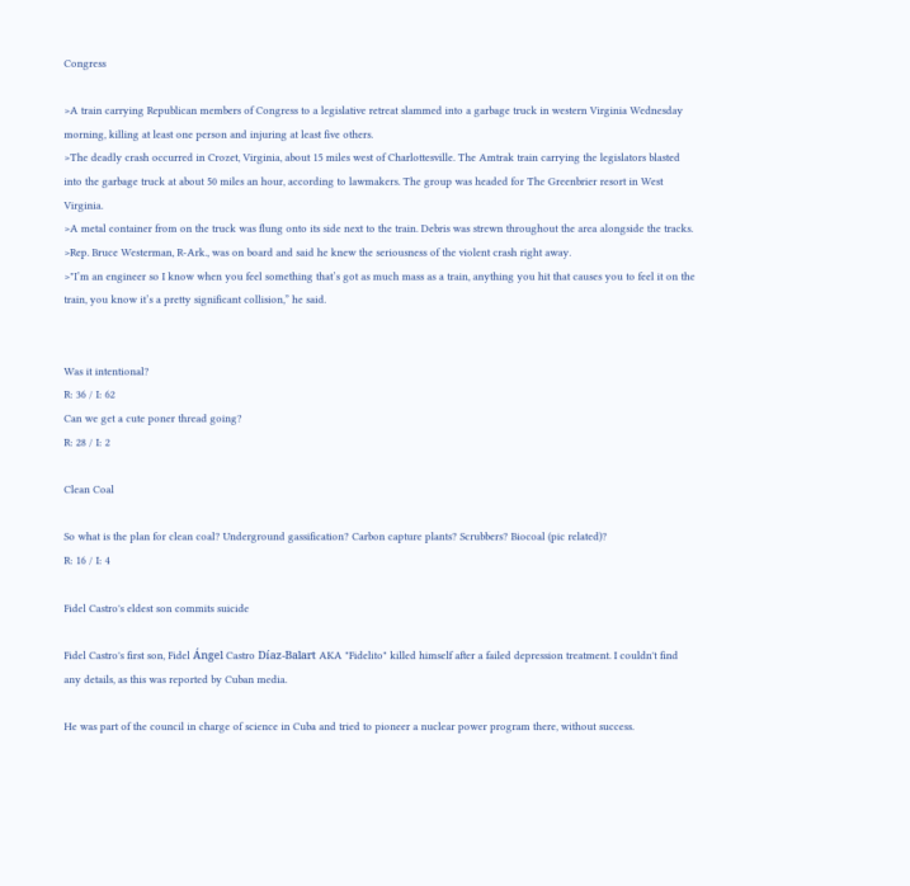Congress

>A train carrying Republican members of Congress to a legislative retreat slammed into a garbage truck in western Virginia Wednesday morning, killing at least one person and injuring at least five others.
>The deadly crash occurred in Crozet, Virginia, about 15 miles west of Charlottesville. The Amtrak train carrying the legislators blasted into the garbage truck at about 50 miles an hour, according to lawmakers. The group was headed for The Greenbrier resort in West Virginia.
>A metal container from on the truck was flung onto its side next to the train. Debris was strewn throughout the area alongside the tracks.
>Rep. Bruce Westerman, R-Ark., was on board and said he knew the seriousness of the violent crash right away.
>"I’m an engineer so I know when you feel something that’s got as much mass as a train, anything you hit that causes you to feel it on the train, you know it’s a pretty significant collision,” he said.


Was it intentional?
R: 36 / I: 62
Can we get a cute poner thread going?
R: 28 / I: 2

Clean Coal

So what is the plan for clean coal? Underground gassification? Carbon capture plants? Scrubbers? Biocoal (pic related)?
R: 16 / I: 4

Fidel Castro's eldest son commits suicide

Fidel Castro's first son, Fidel Ángel Castro Díaz-Balart AKA "Fidelito" killed himself after a failed depression treatment. I couldn't find any details, as this was reported by Cuban media.

He was part of the council in charge of science in Cuba and tried to pioneer a nuclear power program there, without success.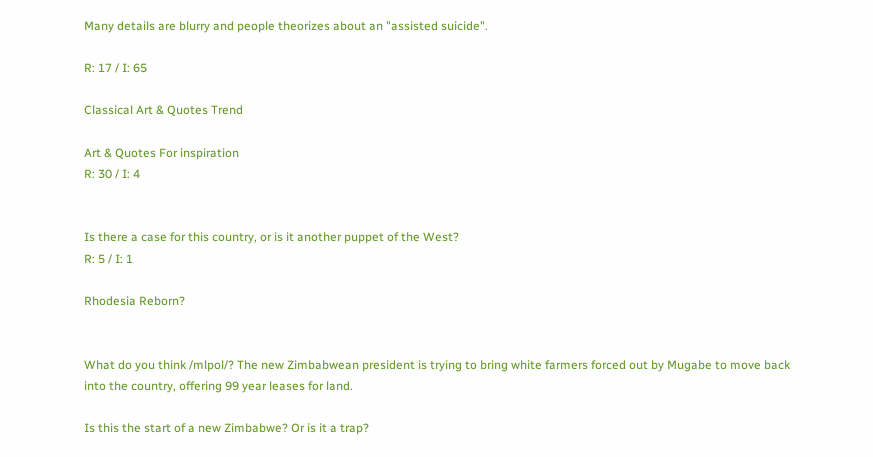Many details are blurry and people theorizes about an "assisted suicide".

R: 17 / I: 65

Classical Art & Quotes Trend

Art & Quotes For inspiration
R: 30 / I: 4


Is there a case for this country, or is it another puppet of the West?
R: 5 / I: 1

Rhodesia Reborn?


What do you think /mlpol/? The new Zimbabwean president is trying to bring white farmers forced out by Mugabe to move back into the country, offering 99 year leases for land.

Is this the start of a new Zimbabwe? Or is it a trap?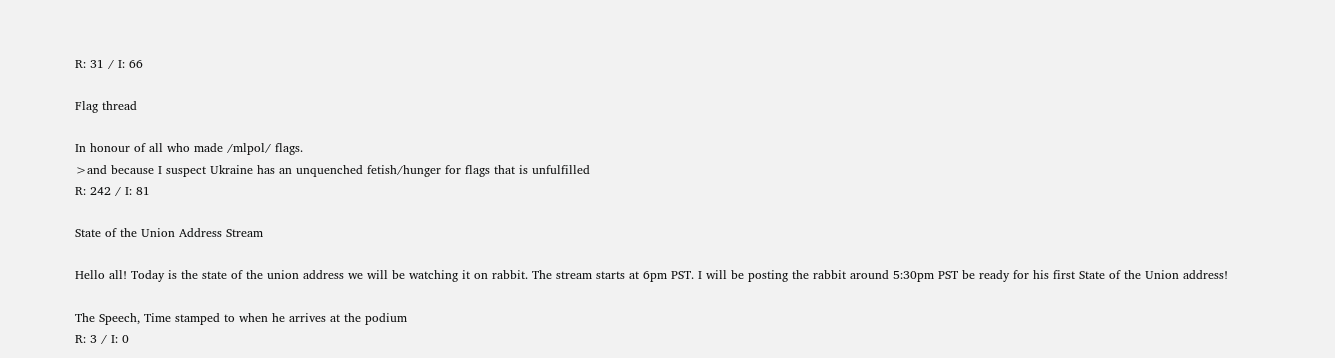R: 31 / I: 66

Flag thread

In honour of all who made /mlpol/ flags.
>and because I suspect Ukraine has an unquenched fetish/hunger for flags that is unfulfilled
R: 242 / I: 81

State of the Union Address Stream

Hello all! Today is the state of the union address we will be watching it on rabbit. The stream starts at 6pm PST. I will be posting the rabbit around 5:30pm PST be ready for his first State of the Union address!

The Speech, Time stamped to when he arrives at the podium
R: 3 / I: 0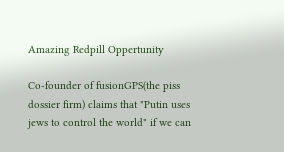Amazing Redpill Oppertunity

Co-founder of fusionGPS(the piss dossier firm) claims that "Putin uses jews to control the world" if we can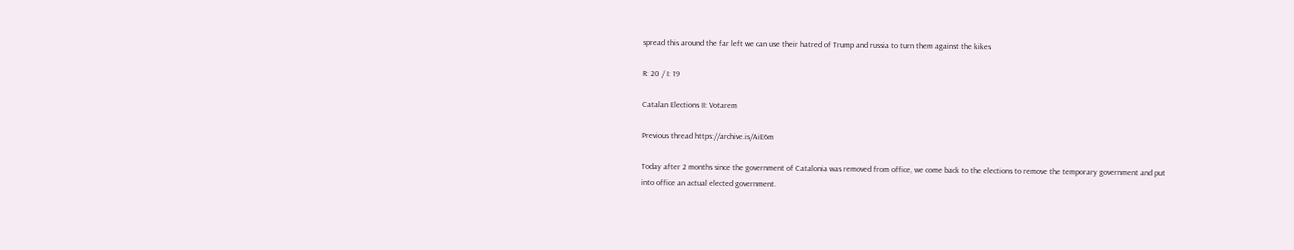spread this around the far left we can use their hatred of Trump and russia to turn them against the kikes

R: 20 / I: 19

Catalan Elections II: Votarem

Previous thread https://archive.is/AiE6m

Today after 2 months since the government of Catalonia was removed from office, we come back to the elections to remove the temporary government and put into office an actual elected government.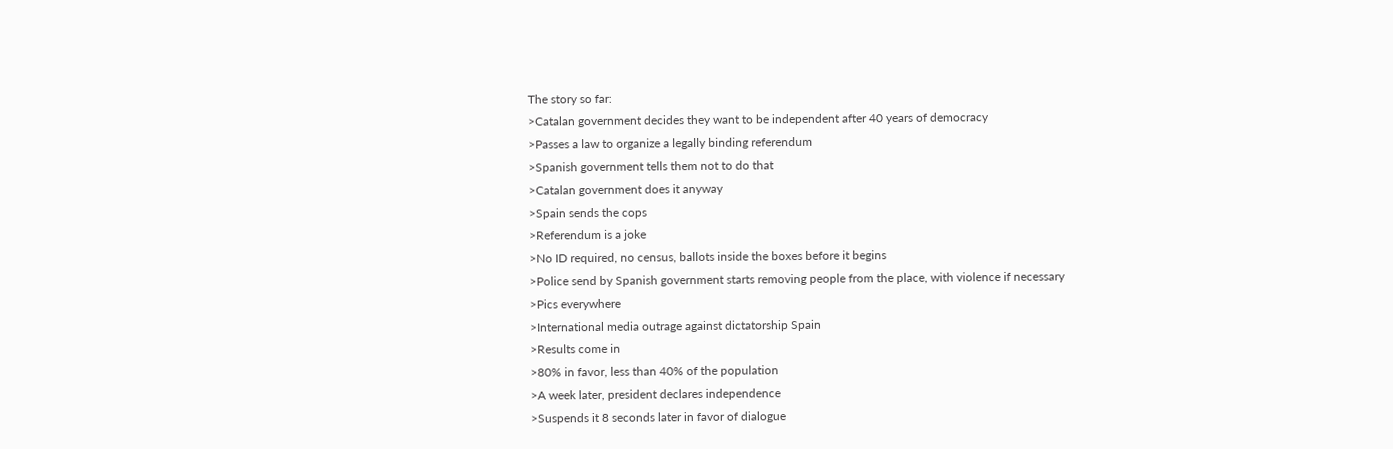The story so far:
>Catalan government decides they want to be independent after 40 years of democracy
>Passes a law to organize a legally binding referendum
>Spanish government tells them not to do that
>Catalan government does it anyway
>Spain sends the cops
>Referendum is a joke
>No ID required, no census, ballots inside the boxes before it begins
>Police send by Spanish government starts removing people from the place, with violence if necessary
>Pics everywhere
>International media outrage against dictatorship Spain
>Results come in
>80% in favor, less than 40% of the population
>A week later, president declares independence
>Suspends it 8 seconds later in favor of dialogue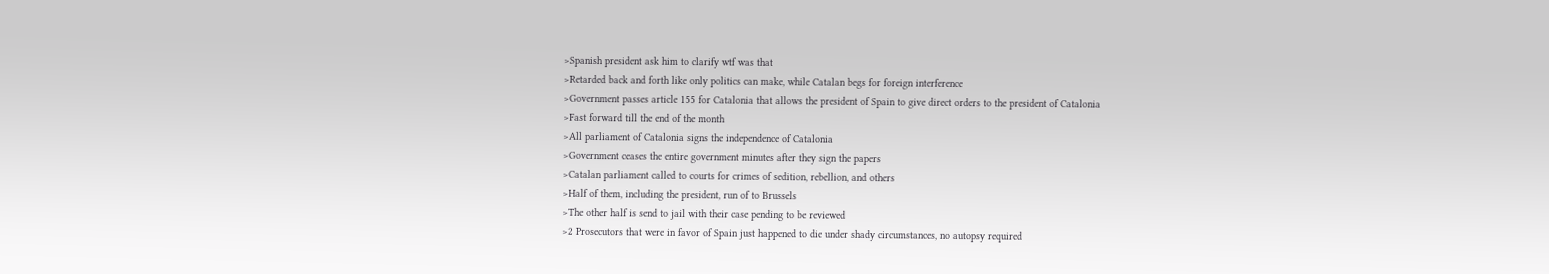>Spanish president ask him to clarify wtf was that
>Retarded back and forth like only politics can make, while Catalan begs for foreign interference
>Government passes article 155 for Catalonia that allows the president of Spain to give direct orders to the president of Catalonia
>Fast forward till the end of the month
>All parliament of Catalonia signs the independence of Catalonia
>Government ceases the entire government minutes after they sign the papers
>Catalan parliament called to courts for crimes of sedition, rebellion, and others
>Half of them, including the president, run of to Brussels
>The other half is send to jail with their case pending to be reviewed
>2 Prosecutors that were in favor of Spain just happened to die under shady circumstances, no autopsy required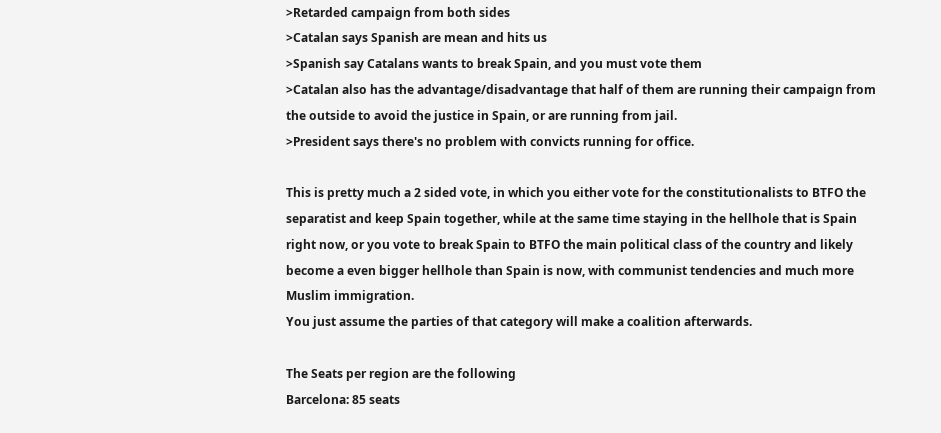>Retarded campaign from both sides
>Catalan says Spanish are mean and hits us
>Spanish say Catalans wants to break Spain, and you must vote them
>Catalan also has the advantage/disadvantage that half of them are running their campaign from the outside to avoid the justice in Spain, or are running from jail.
>President says there's no problem with convicts running for office.

This is pretty much a 2 sided vote, in which you either vote for the constitutionalists to BTFO the separatist and keep Spain together, while at the same time staying in the hellhole that is Spain right now, or you vote to break Spain to BTFO the main political class of the country and likely become a even bigger hellhole than Spain is now, with communist tendencies and much more Muslim immigration.
You just assume the parties of that category will make a coalition afterwards.

The Seats per region are the following
Barcelona: 85 seats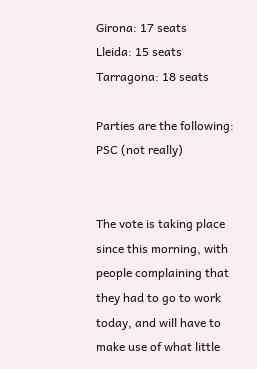Girona: 17 seats
Lleida: 15 seats
Tarragona: 18 seats

Parties are the following:
PSC (not really)


The vote is taking place since this morning, with people complaining that they had to go to work today, and will have to make use of what little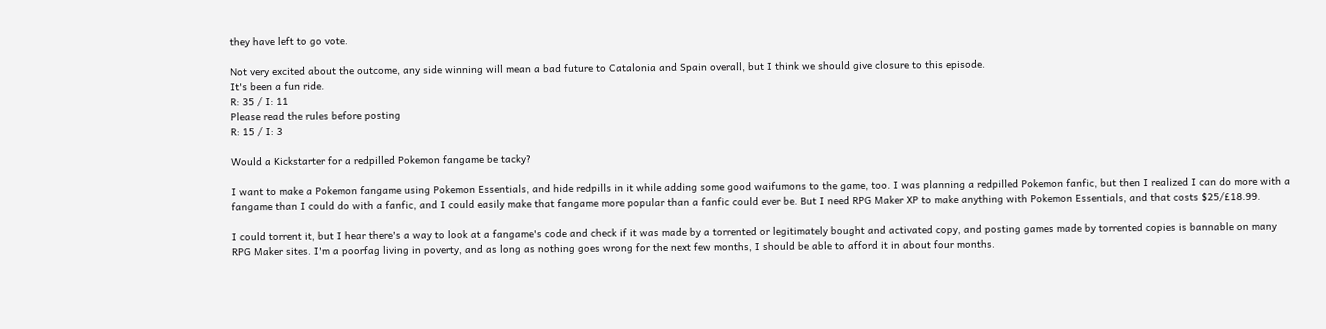they have left to go vote.

Not very excited about the outcome, any side winning will mean a bad future to Catalonia and Spain overall, but I think we should give closure to this episode.
It's been a fun ride.
R: 35 / I: 11
Please read the rules before posting
R: 15 / I: 3

Would a Kickstarter for a redpilled Pokemon fangame be tacky?

I want to make a Pokemon fangame using Pokemon Essentials, and hide redpills in it while adding some good waifumons to the game, too. I was planning a redpilled Pokemon fanfic, but then I realized I can do more with a fangame than I could do with a fanfic, and I could easily make that fangame more popular than a fanfic could ever be. But I need RPG Maker XP to make anything with Pokemon Essentials, and that costs $25/£18.99.

I could torrent it, but I hear there's a way to look at a fangame's code and check if it was made by a torrented or legitimately bought and activated copy, and posting games made by torrented copies is bannable on many RPG Maker sites. I'm a poorfag living in poverty, and as long as nothing goes wrong for the next few months, I should be able to afford it in about four months.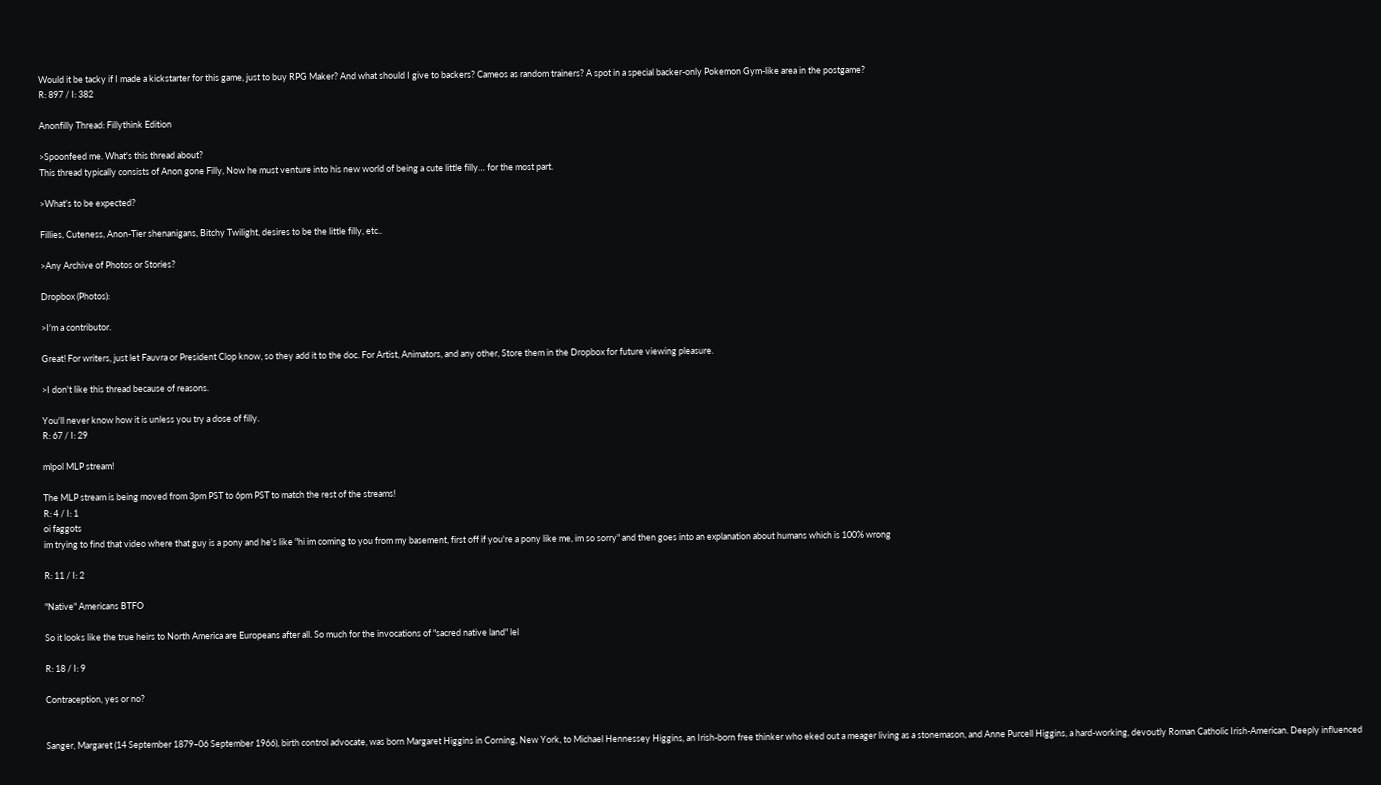Would it be tacky if I made a kickstarter for this game, just to buy RPG Maker? And what should I give to backers? Cameos as random trainers? A spot in a special backer-only Pokemon Gym-like area in the postgame?
R: 897 / I: 382

Anonfilly Thread: Fillythink Edition

>Spoonfeed me. What's this thread about?
This thread typically consists of Anon gone Filly, Now he must venture into his new world of being a cute little filly… for the most part.

>What's to be expected?

Fillies, Cuteness, Anon-Tier shenanigans, Bitchy Twilight, desires to be the little filly, etc..

>Any Archive of Photos or Stories?

Dropbox (Photos):

>I'm a contributor.

Great! For writers, just let Fauvra or President Clop know, so they add it to the doc. For Artist, Animators, and any other, Store them in the Dropbox for future viewing pleasure.

>I don't like this thread because of reasons.

You'll never know how it is unless you try a dose of filly.
R: 67 / I: 29

mlpol MLP stream!

The MLP stream is being moved from 3pm PST to 6pm PST to match the rest of the streams!
R: 4 / I: 1
oi faggots
im trying to find that video where that guy is a pony and he's like "hi im coming to you from my basement, first off if you're a pony like me, im so sorry" and then goes into an explanation about humans which is 100% wrong

R: 11 / I: 2

"Native" Americans BTFO

So it looks like the true heirs to North America are Europeans after all. So much for the invocations of "sacred native land" lel

R: 18 / I: 9

Contraception, yes or no?


Sanger, Margaret (14 September 1879–06 September 1966), birth control advocate, was born Margaret Higgins in Corning, New York, to Michael Hennessey Higgins, an Irish-born free thinker who eked out a meager living as a stonemason, and Anne Purcell Higgins, a hard-working, devoutly Roman Catholic Irish-American. Deeply influenced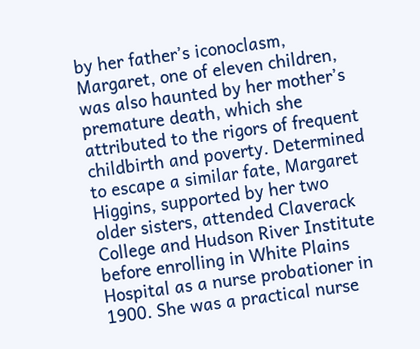by her father’s iconoclasm, Margaret, one of eleven children, was also haunted by her mother’s premature death, which she attributed to the rigors of frequent childbirth and poverty. Determined to escape a similar fate, Margaret Higgins, supported by her two older sisters, attended Claverack College and Hudson River Institute before enrolling in White Plains Hospital as a nurse probationer in 1900. She was a practical nurse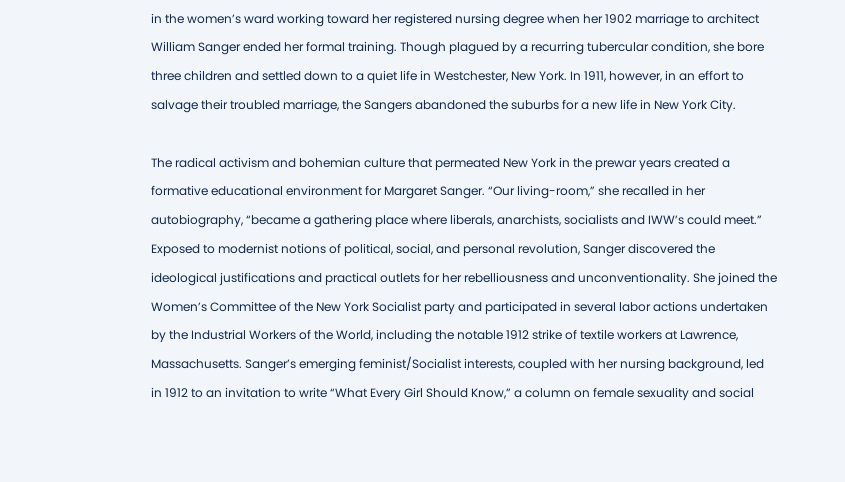in the women’s ward working toward her registered nursing degree when her 1902 marriage to architect William Sanger ended her formal training. Though plagued by a recurring tubercular condition, she bore three children and settled down to a quiet life in Westchester, New York. In 1911, however, in an effort to salvage their troubled marriage, the Sangers abandoned the suburbs for a new life in New York City.

The radical activism and bohemian culture that permeated New York in the prewar years created a formative educational environment for Margaret Sanger. “Our living-room,” she recalled in her autobiography, “became a gathering place where liberals, anarchists, socialists and IWW’s could meet.” Exposed to modernist notions of political, social, and personal revolution, Sanger discovered the ideological justifications and practical outlets for her rebelliousness and unconventionality. She joined the Women’s Committee of the New York Socialist party and participated in several labor actions undertaken by the Industrial Workers of the World, including the notable 1912 strike of textile workers at Lawrence, Massachusetts. Sanger’s emerging feminist/Socialist interests, coupled with her nursing background, led in 1912 to an invitation to write “What Every Girl Should Know,” a column on female sexuality and social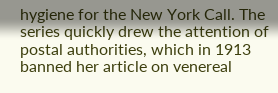hygiene for the New York Call. The series quickly drew the attention of postal authorities, which in 1913 banned her article on venereal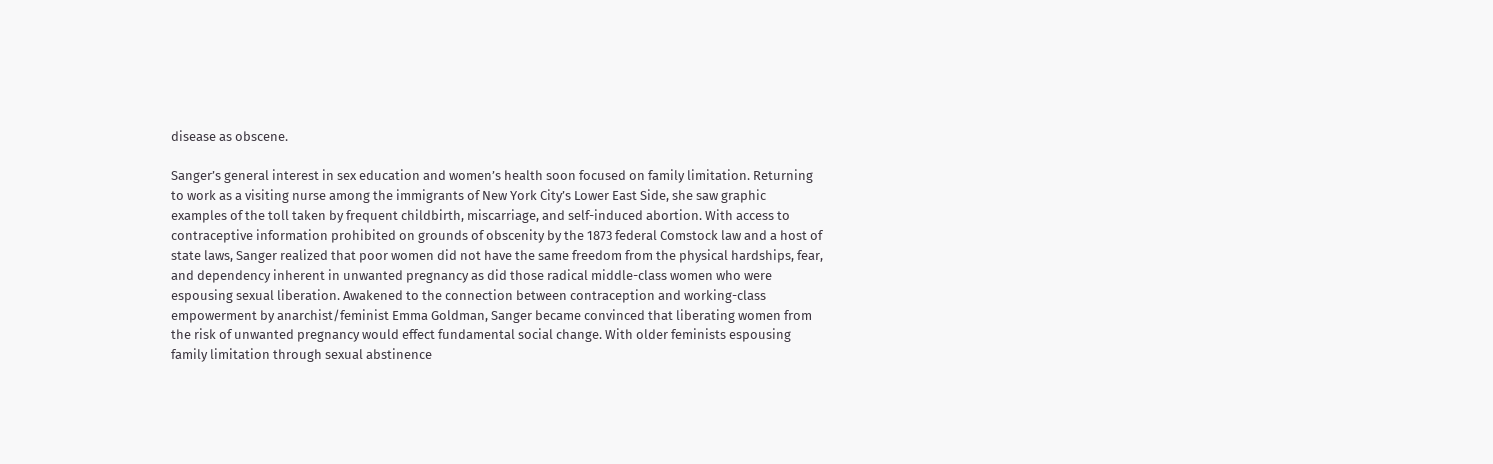disease as obscene.

Sanger’s general interest in sex education and women’s health soon focused on family limitation. Returning to work as a visiting nurse among the immigrants of New York City’s Lower East Side, she saw graphic examples of the toll taken by frequent childbirth, miscarriage, and self-induced abortion. With access to contraceptive information prohibited on grounds of obscenity by the 1873 federal Comstock law and a host of state laws, Sanger realized that poor women did not have the same freedom from the physical hardships, fear, and dependency inherent in unwanted pregnancy as did those radical middle-class women who were espousing sexual liberation. Awakened to the connection between contraception and working-class empowerment by anarchist/feminist Emma Goldman, Sanger became convinced that liberating women from the risk of unwanted pregnancy would effect fundamental social change. With older feminists espousing family limitation through sexual abstinence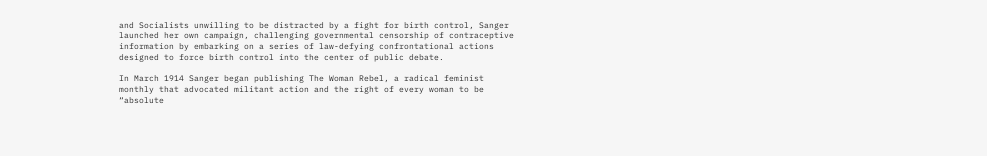and Socialists unwilling to be distracted by a fight for birth control, Sanger launched her own campaign, challenging governmental censorship of contraceptive information by embarking on a series of law-defying confrontational actions designed to force birth control into the center of public debate.

In March 1914 Sanger began publishing The Woman Rebel, a radical feminist monthly that advocated militant action and the right of every woman to be “absolute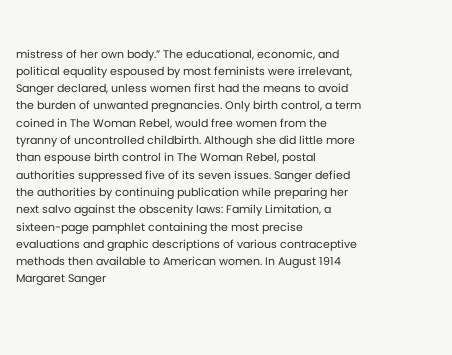mistress of her own body.” The educational, economic, and political equality espoused by most feminists were irrelevant, Sanger declared, unless women first had the means to avoid the burden of unwanted pregnancies. Only birth control, a term coined in The Woman Rebel, would free women from the tyranny of uncontrolled childbirth. Although she did little more than espouse birth control in The Woman Rebel, postal authorities suppressed five of its seven issues. Sanger defied the authorities by continuing publication while preparing her next salvo against the obscenity laws: Family Limitation, a sixteen-page pamphlet containing the most precise evaluations and graphic descriptions of various contraceptive methods then available to American women. In August 1914 Margaret Sanger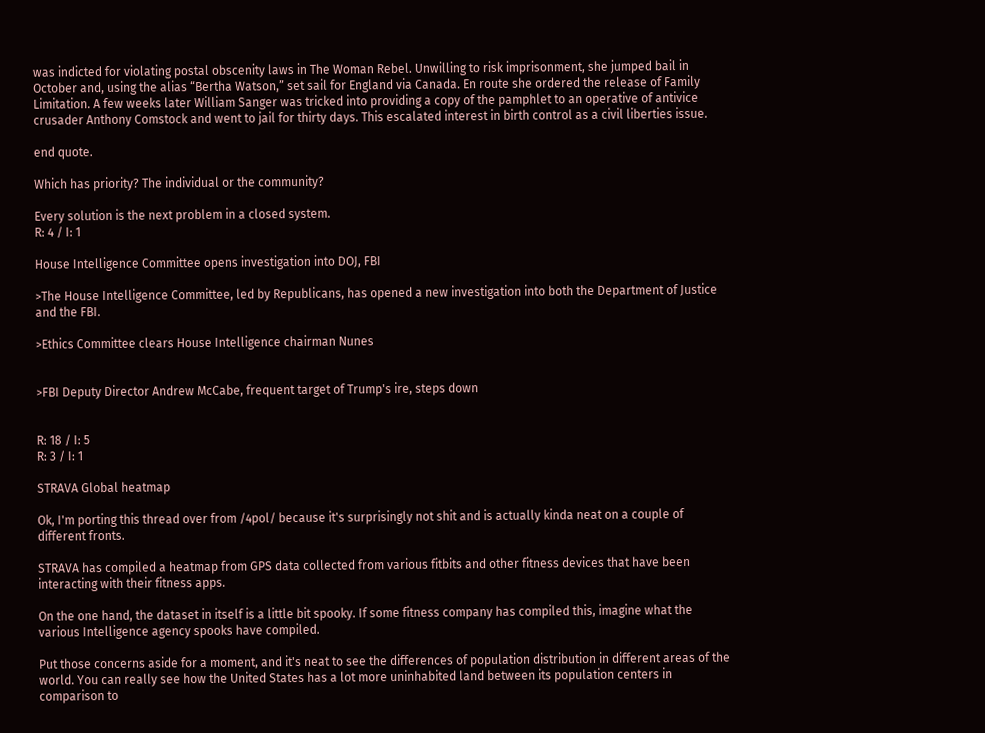was indicted for violating postal obscenity laws in The Woman Rebel. Unwilling to risk imprisonment, she jumped bail in October and, using the alias “Bertha Watson,” set sail for England via Canada. En route she ordered the release of Family Limitation. A few weeks later William Sanger was tricked into providing a copy of the pamphlet to an operative of antivice crusader Anthony Comstock and went to jail for thirty days. This escalated interest in birth control as a civil liberties issue.

end quote.

Which has priority? The individual or the community?

Every solution is the next problem in a closed system.
R: 4 / I: 1

House Intelligence Committee opens investigation into DOJ, FBI

>The House Intelligence Committee, led by Republicans, has opened a new investigation into both the Department of Justice and the FBI.

>Ethics Committee clears House Intelligence chairman Nunes


>FBI Deputy Director Andrew McCabe, frequent target of Trump's ire, steps down


R: 18 / I: 5
R: 3 / I: 1

STRAVA Global heatmap

Ok, I'm porting this thread over from /4pol/ because it's surprisingly not shit and is actually kinda neat on a couple of different fronts.

STRAVA has compiled a heatmap from GPS data collected from various fitbits and other fitness devices that have been interacting with their fitness apps.

On the one hand, the dataset in itself is a little bit spooky. If some fitness company has compiled this, imagine what the various Intelligence agency spooks have compiled.

Put those concerns aside for a moment, and it's neat to see the differences of population distribution in different areas of the world. You can really see how the United States has a lot more uninhabited land between its population centers in comparison to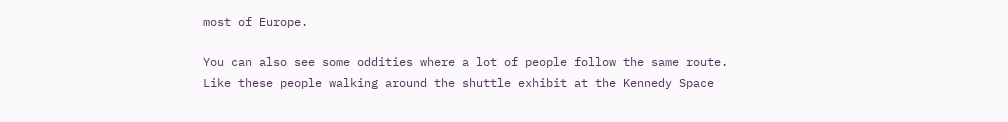most of Europe.

You can also see some oddities where a lot of people follow the same route. Like these people walking around the shuttle exhibit at the Kennedy Space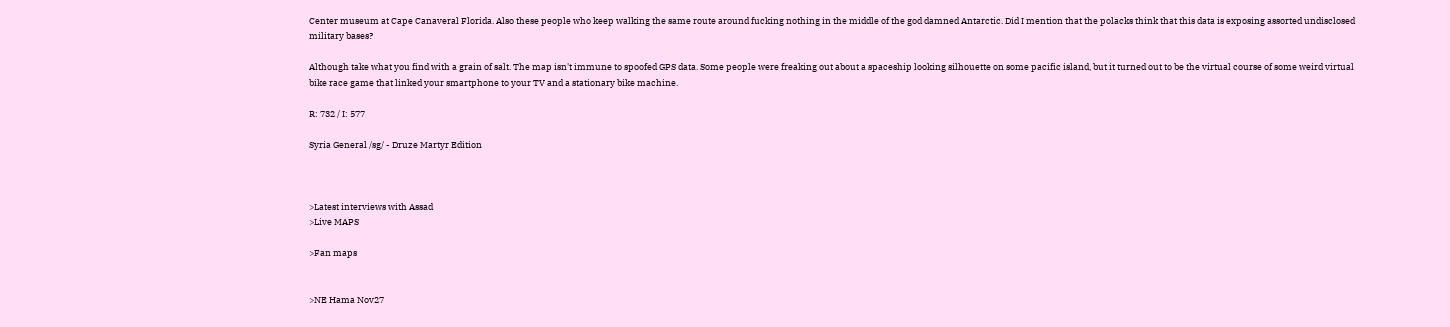Center museum at Cape Canaveral Florida. Also these people who keep walking the same route around fucking nothing in the middle of the god damned Antarctic. Did I mention that the polacks think that this data is exposing assorted undisclosed military bases?

Although take what you find with a grain of salt. The map isn't immune to spoofed GPS data. Some people were freaking out about a spaceship looking silhouette on some pacific island, but it turned out to be the virtual course of some weird virtual bike race game that linked your smartphone to your TV and a stationary bike machine.

R: 732 / I: 577

Syria General /sg/ - Druze Martyr Edition



>Latest interviews with Assad
>Live MAPS

>Fan maps


>NE Hama Nov27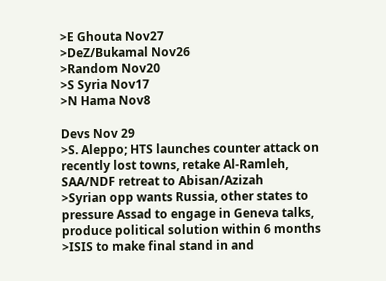>E Ghouta Nov27
>DeZ/Bukamal Nov26
>Random Nov20
>S Syria Nov17
>N Hama Nov8

Devs Nov 29
>S. Aleppo; HTS launches counter attack on recently lost towns, retake Al-Ramleh, SAA/NDF retreat to Abisan/Azizah
>Syrian opp wants Russia, other states to pressure Assad to engage in Geneva talks, produce political solution within 6 months
>ISIS to make final stand in and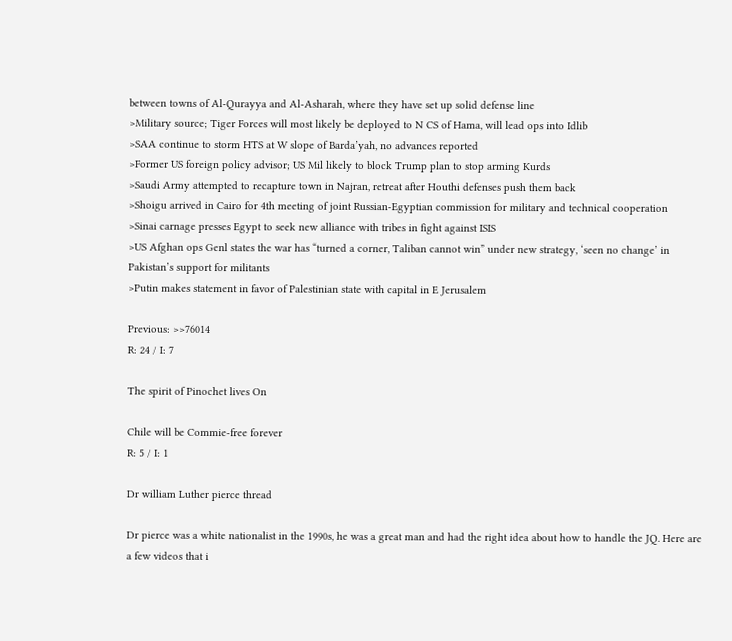between towns of Al-Qurayya and Al-Asharah, where they have set up solid defense line
>Military source; Tiger Forces will most likely be deployed to N CS of Hama, will lead ops into Idlib
>SAA continue to storm HTS at W slope of Barda’yah, no advances reported
>Former US foreign policy advisor; US Mil likely to block Trump plan to stop arming Kurds
>Saudi Army attempted to recapture town in Najran, retreat after Houthi defenses push them back
>Shoigu arrived in Cairo for 4th meeting of joint Russian-Egyptian commission for military and technical cooperation
>Sinai carnage presses Egypt to seek new alliance with tribes in fight against ISIS
>US Afghan ops Genl states the war has “turned a corner, Taliban cannot win” under new strategy, ‘seen no change’ in Pakistan’s support for militants
>Putin makes statement in favor of Palestinian state with capital in E Jerusalem

Previous: >>76014
R: 24 / I: 7

The spirit of Pinochet lives On

Chile will be Commie-free forever
R: 5 / I: 1

Dr william Luther pierce thread

Dr pierce was a white nationalist in the 1990s, he was a great man and had the right idea about how to handle the JQ. Here are a few videos that i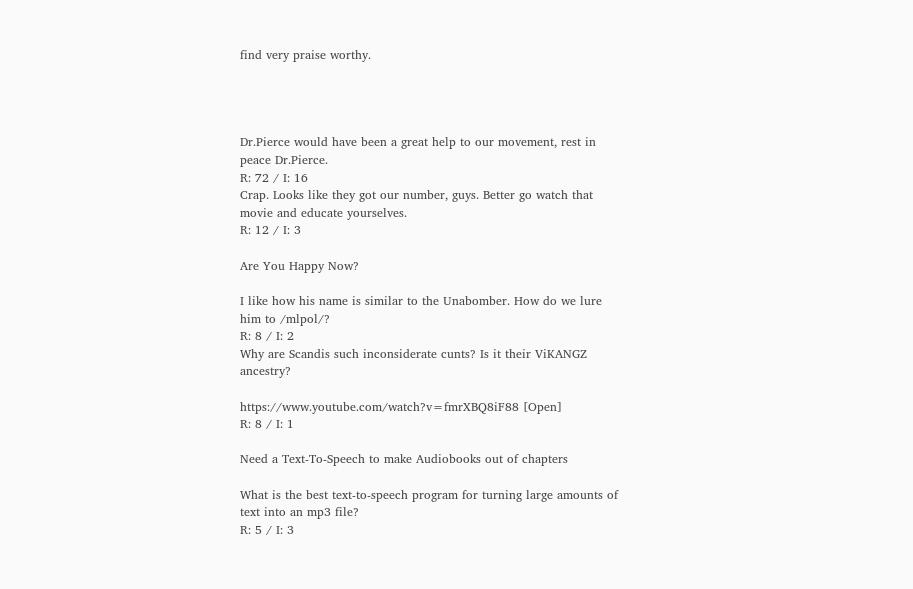find very praise worthy.




Dr.Pierce would have been a great help to our movement, rest in peace Dr.Pierce.
R: 72 / I: 16
Crap. Looks like they got our number, guys. Better go watch that movie and educate yourselves.
R: 12 / I: 3

Are You Happy Now?

I like how his name is similar to the Unabomber. How do we lure him to /mlpol/?
R: 8 / I: 2
Why are Scandis such inconsiderate cunts? Is it their ViKANGZ ancestry?

https://www.youtube.com/watch?v=fmrXBQ8iF88 [Open]
R: 8 / I: 1

Need a Text-To-Speech to make Audiobooks out of chapters

What is the best text-to-speech program for turning large amounts of text into an mp3 file?
R: 5 / I: 3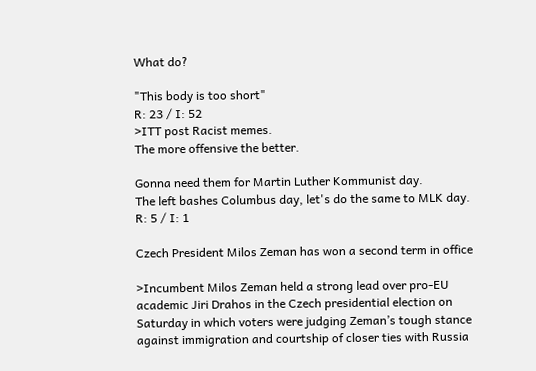What do?

"This body is too short"
R: 23 / I: 52
>ITT post Racist memes.
The more offensive the better.

Gonna need them for Martin Luther Kommunist day.
The left bashes Columbus day, let's do the same to MLK day.
R: 5 / I: 1

Czech President Milos Zeman has won a second term in office

>Incumbent Milos Zeman held a strong lead over pro-EU academic Jiri Drahos in the Czech presidential election on Saturday in which voters were judging Zeman’s tough stance against immigration and courtship of closer ties with Russia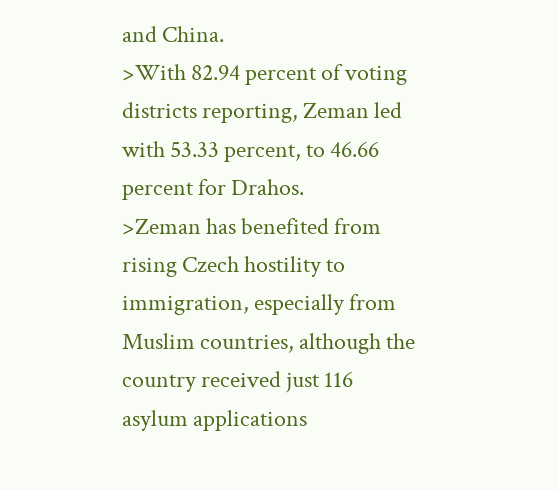and China.
>With 82.94 percent of voting districts reporting, Zeman led with 53.33 percent, to 46.66 percent for Drahos.
>Zeman has benefited from rising Czech hostility to immigration, especially from Muslim countries, although the country received just 116 asylum applications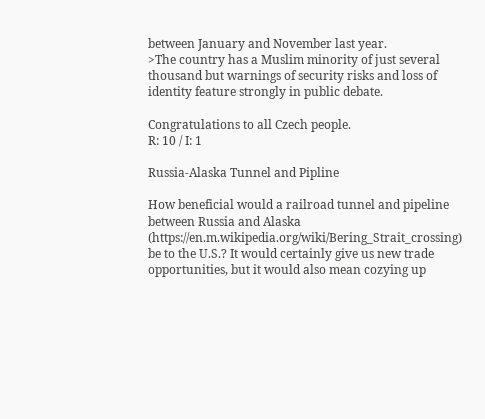between January and November last year.
>The country has a Muslim minority of just several thousand but warnings of security risks and loss of identity feature strongly in public debate.

Congratulations to all Czech people.
R: 10 / I: 1

Russia-Alaska Tunnel and Pipline

How beneficial would a railroad tunnel and pipeline between Russia and Alaska (https://en.m.wikipedia.org/wiki/Bering_Strait_crossing) be to the U.S.? It would certainly give us new trade opportunities, but it would also mean cozying up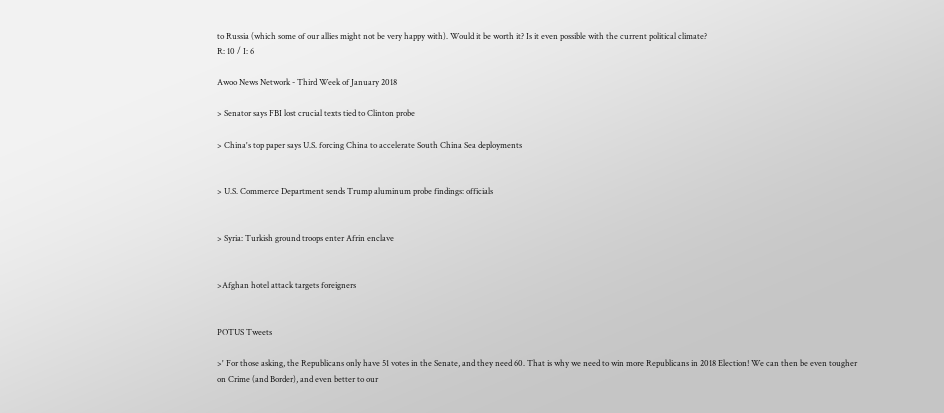to Russia (which some of our allies might not be very happy with). Would it be worth it? Is it even possible with the current political climate?
R: 10 / I: 6

Awoo News Network - Third Week of January 2018

> Senator says FBI lost crucial texts tied to Clinton probe

> China's top paper says U.S. forcing China to accelerate South China Sea deployments


> U.S. Commerce Department sends Trump aluminum probe findings: officials


> Syria: Turkish ground troops enter Afrin enclave


>Afghan hotel attack targets foreigners


POTUS Tweets

>' For those asking, the Republicans only have 51 votes in the Senate, and they need 60. That is why we need to win more Republicans in 2018 Election! We can then be even tougher on Crime (and Border), and even better to our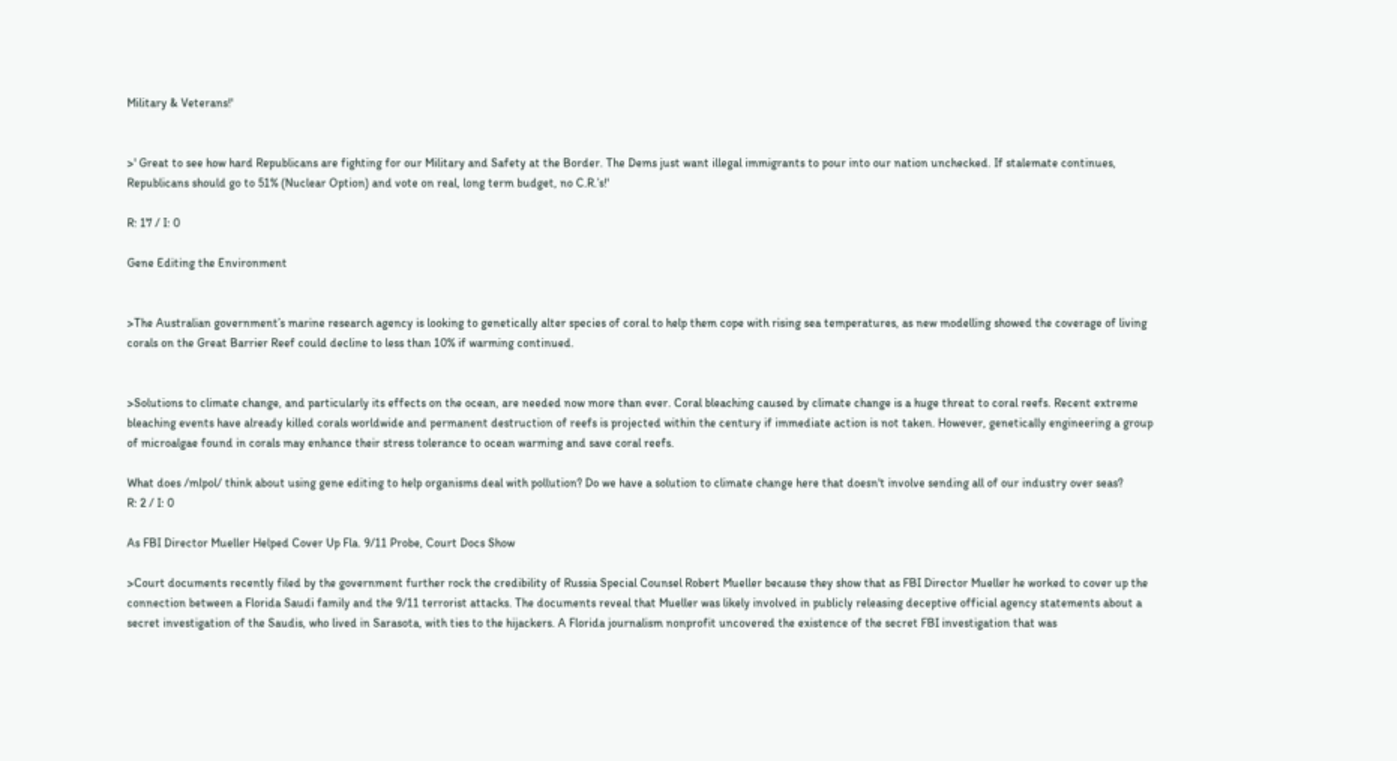Military & Veterans!'


>' Great to see how hard Republicans are fighting for our Military and Safety at the Border. The Dems just want illegal immigrants to pour into our nation unchecked. If stalemate continues, Republicans should go to 51% (Nuclear Option) and vote on real, long term budget, no C.R.’s!'

R: 17 / I: 0

Gene Editing the Environment


>The Australian government’s marine research agency is looking to genetically alter species of coral to help them cope with rising sea temperatures, as new modelling showed the coverage of living corals on the Great Barrier Reef could decline to less than 10% if warming continued.


>Solutions to climate change, and particularly its effects on the ocean, are needed now more than ever. Coral bleaching caused by climate change is a huge threat to coral reefs. Recent extreme bleaching events have already killed corals worldwide and permanent destruction of reefs is projected within the century if immediate action is not taken. However, genetically engineering a group of microalgae found in corals may enhance their stress tolerance to ocean warming and save coral reefs.

What does /mlpol/ think about using gene editing to help organisms deal with pollution? Do we have a solution to climate change here that doesn't involve sending all of our industry over seas?
R: 2 / I: 0

As FBI Director Mueller Helped Cover Up Fla. 9/11 Probe, Court Docs Show

>Court documents recently filed by the government further rock the credibility of Russia Special Counsel Robert Mueller because they show that as FBI Director Mueller he worked to cover up the connection between a Florida Saudi family and the 9/11 terrorist attacks. The documents reveal that Mueller was likely involved in publicly releasing deceptive official agency statements about a secret investigation of the Saudis, who lived in Sarasota, with ties to the hijackers. A Florida journalism nonprofit uncovered the existence of the secret FBI investigation that was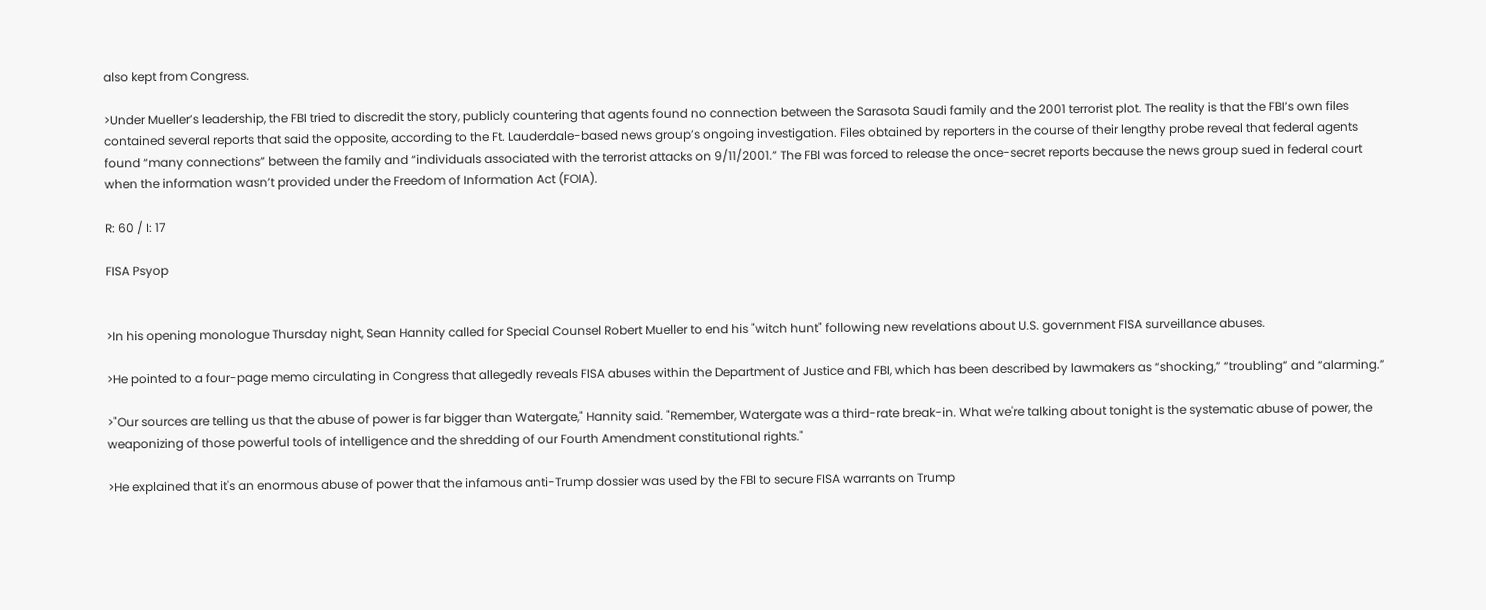also kept from Congress.

>Under Mueller’s leadership, the FBI tried to discredit the story, publicly countering that agents found no connection between the Sarasota Saudi family and the 2001 terrorist plot. The reality is that the FBI’s own files contained several reports that said the opposite, according to the Ft. Lauderdale-based news group’s ongoing investigation. Files obtained by reporters in the course of their lengthy probe reveal that federal agents found “many connections” between the family and “individuals associated with the terrorist attacks on 9/11/2001.” The FBI was forced to release the once-secret reports because the news group sued in federal court when the information wasn’t provided under the Freedom of Information Act (FOIA).

R: 60 / I: 17

FISA Psyop


>In his opening monologue Thursday night, Sean Hannity called for Special Counsel Robert Mueller to end his "witch hunt" following new revelations about U.S. government FISA surveillance abuses.

>He pointed to a four-page memo circulating in Congress that allegedly reveals FISA abuses within the Department of Justice and FBI, which has been described by lawmakers as “shocking,” “troubling” and “alarming.”

>"Our sources are telling us that the abuse of power is far bigger than Watergate," Hannity said. "Remember, Watergate was a third-rate break-in. What we're talking about tonight is the systematic abuse of power, the weaponizing of those powerful tools of intelligence and the shredding of our Fourth Amendment constitutional rights."

>He explained that it's an enormous abuse of power that the infamous anti-Trump dossier was used by the FBI to secure FISA warrants on Trump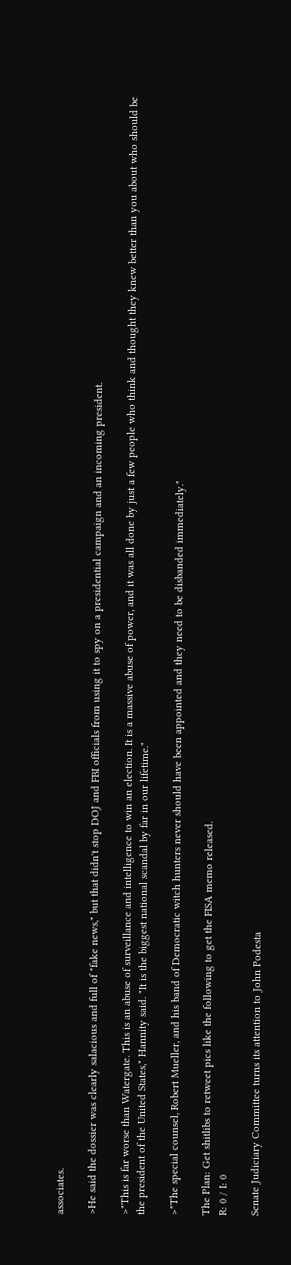associates.

>He said the dossier was clearly salacious and full of "fake news," but that didn't stop DOJ and FBI officials from using it to spy on a presidential campaign and an incoming president.

>"This is far worse than Watergate. This is an abuse of surveillance and intelligence to win an election. It is a massive abuse of power, and it was all done by just a few people who think and thought they knew better than you about who should be the president of the United States," Hannity said. "It is the biggest national scandal by far in our lifetime."

>"The special counsel, Robert Mueller, and his band of Democratic witch hunters never should have been appointed and they need to be disbanded immediately."

The Plan: Get shitlibs to retweet pics like the following to get the FISA memo released.
R: 0 / I: 0

Senate Judiciary Committee turns its attention to John Podesta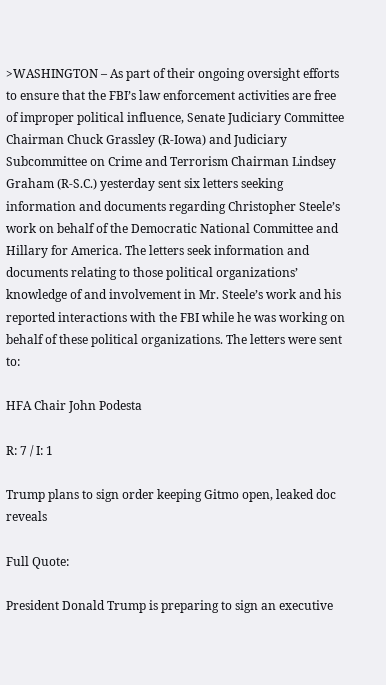>WASHINGTON – As part of their ongoing oversight efforts to ensure that the FBI’s law enforcement activities are free of improper political influence, Senate Judiciary Committee Chairman Chuck Grassley (R-Iowa) and Judiciary Subcommittee on Crime and Terrorism Chairman Lindsey Graham (R-S.C.) yesterday sent six letters seeking information and documents regarding Christopher Steele’s work on behalf of the Democratic National Committee and Hillary for America. The letters seek information and documents relating to those political organizations’ knowledge of and involvement in Mr. Steele’s work and his reported interactions with the FBI while he was working on behalf of these political organizations. The letters were sent to:

HFA Chair John Podesta

R: 7 / I: 1

Trump plans to sign order keeping Gitmo open, leaked doc reveals

Full Quote:

President Donald Trump is preparing to sign an executive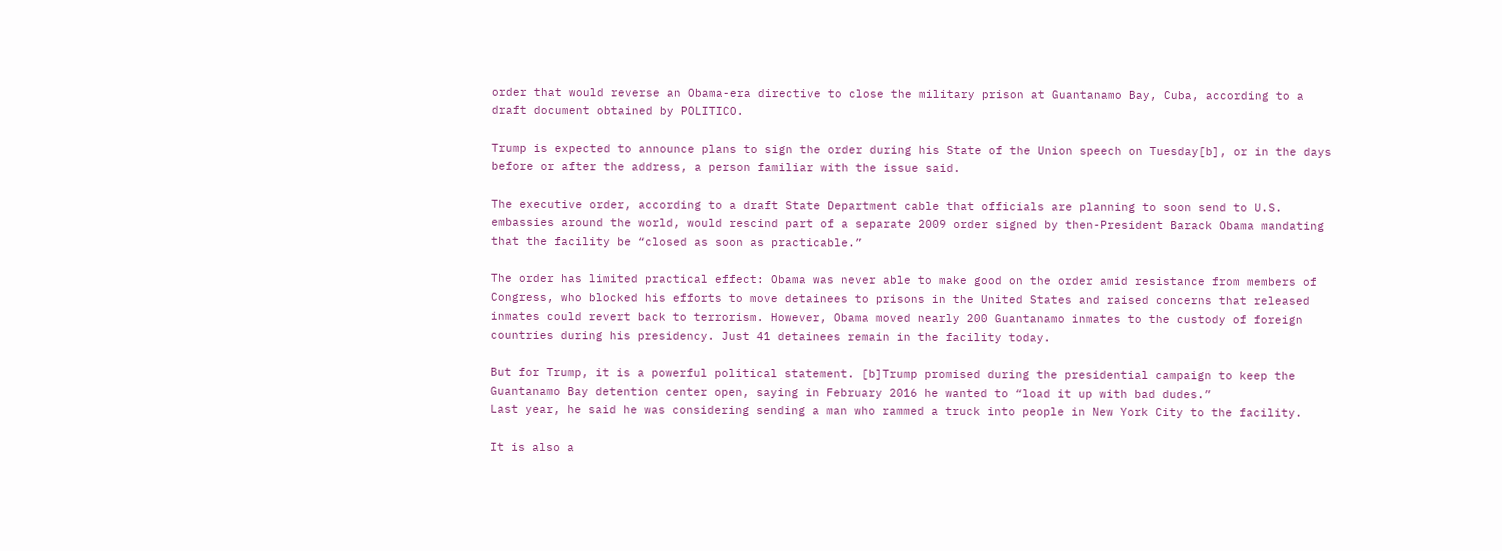order that would reverse an Obama-era directive to close the military prison at Guantanamo Bay, Cuba, according to a draft document obtained by POLITICO.

Trump is expected to announce plans to sign the order during his State of the Union speech on Tuesday[b], or in the days before or after the address, a person familiar with the issue said.

The executive order, according to a draft State Department cable that officials are planning to soon send to U.S. embassies around the world, would rescind part of a separate 2009 order signed by then-President Barack Obama mandating that the facility be “closed as soon as practicable.”

The order has limited practical effect: Obama was never able to make good on the order amid resistance from members of Congress, who blocked his efforts to move detainees to prisons in the United States and raised concerns that released inmates could revert back to terrorism. However, Obama moved nearly 200 Guantanamo inmates to the custody of foreign countries during his presidency. Just 41 detainees remain in the facility today.

But for Trump, it is a powerful political statement. [b]Trump promised during the presidential campaign to keep the Guantanamo Bay detention center open, saying in February 2016 he wanted to “load it up with bad dudes.”
Last year, he said he was considering sending a man who rammed a truck into people in New York City to the facility.

It is also a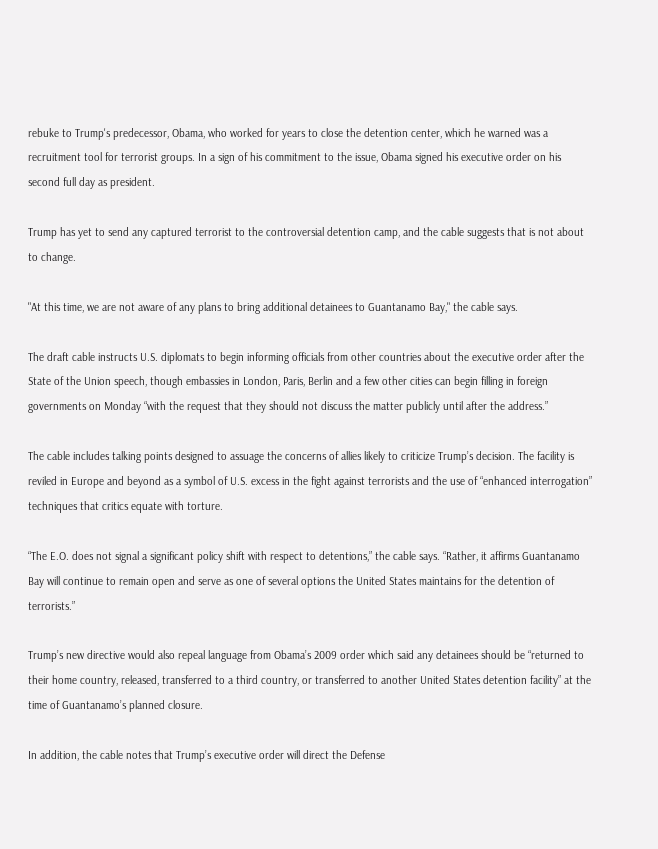rebuke to Trump's predecessor, Obama, who worked for years to close the detention center, which he warned was a recruitment tool for terrorist groups. In a sign of his commitment to the issue, Obama signed his executive order on his second full day as president.

Trump has yet to send any captured terrorist to the controversial detention camp, and the cable suggests that is not about to change.

"At this time, we are not aware of any plans to bring additional detainees to Guantanamo Bay," the cable says.

The draft cable instructs U.S. diplomats to begin informing officials from other countries about the executive order after the State of the Union speech, though embassies in London, Paris, Berlin and a few other cities can begin filling in foreign governments on Monday “with the request that they should not discuss the matter publicly until after the address.”

The cable includes talking points designed to assuage the concerns of allies likely to criticize Trump’s decision. The facility is reviled in Europe and beyond as a symbol of U.S. excess in the fight against terrorists and the use of “enhanced interrogation” techniques that critics equate with torture.

“The E.O. does not signal a significant policy shift with respect to detentions,” the cable says. “Rather, it affirms Guantanamo Bay will continue to remain open and serve as one of several options the United States maintains for the detention of terrorists.”

Trump’s new directive would also repeal language from Obama’s 2009 order which said any detainees should be “returned to their home country, released, transferred to a third country, or transferred to another United States detention facility” at the time of Guantanamo’s planned closure.

In addition, the cable notes that Trump’s executive order will direct the Defense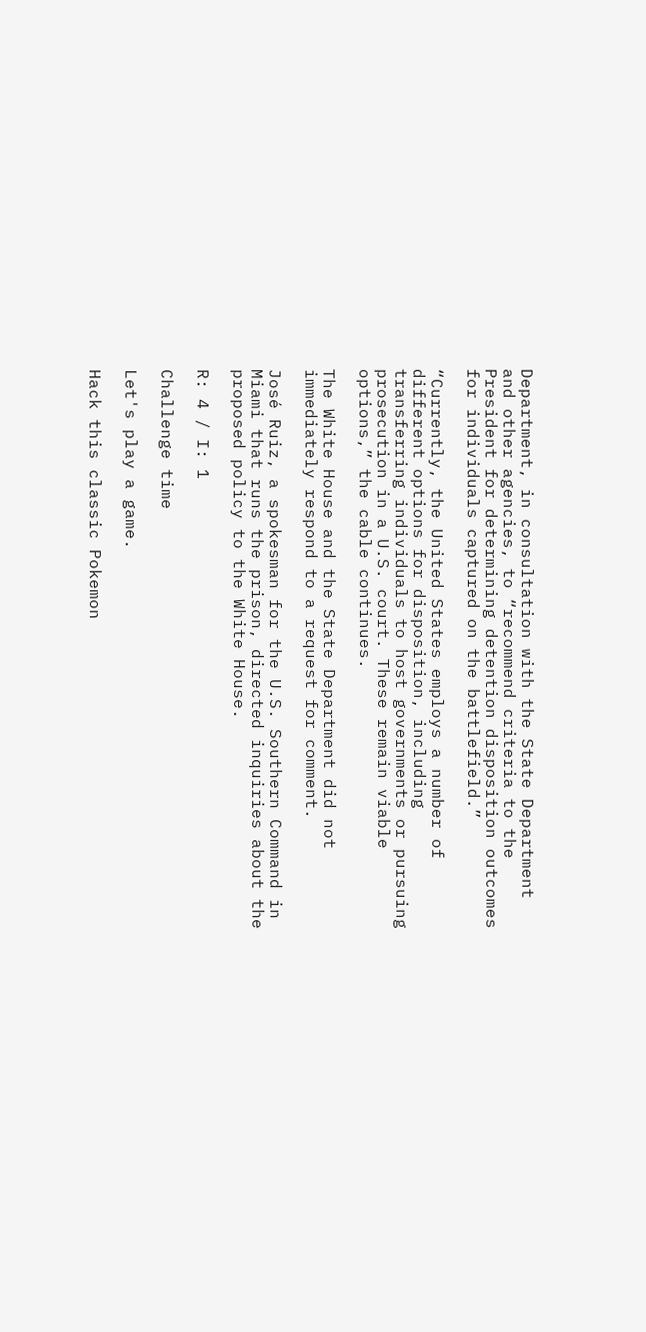Department, in consultation with the State Department and other agencies, to “recommend criteria to the President for determining detention disposition outcomes for individuals captured on the battlefield.”

“Currently, the United States employs a number of different options for disposition, including transferring individuals to host governments or pursuing prosecution in a U.S. court. These remain viable options,” the cable continues.

The White House and the State Department did not immediately respond to a request for comment.

José Ruiz, a spokesman for the U.S. Southern Command in Miami that runs the prison, directed inquiries about the proposed policy to the White House.

R: 4 / I: 1

Challenge time

Let's play a game.

Hack this classic Pokemon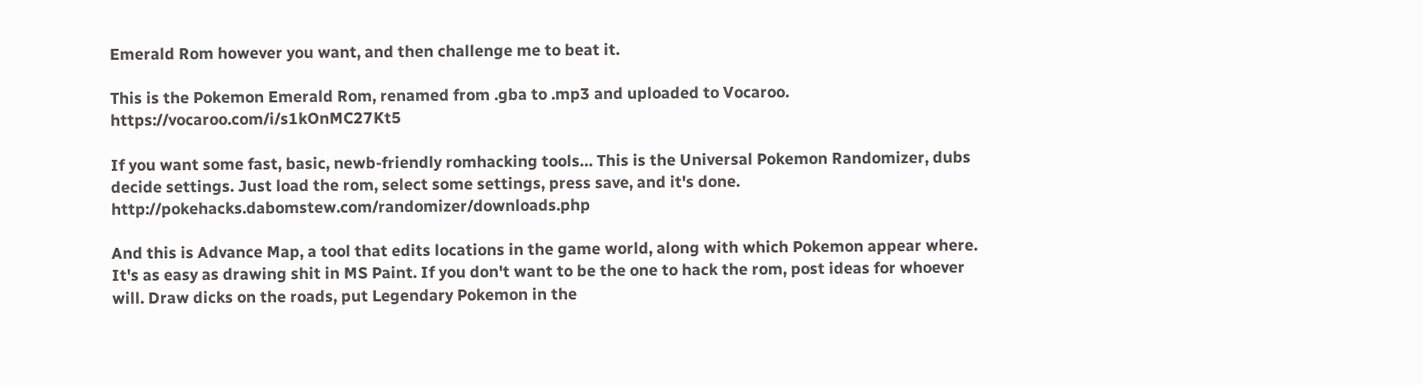Emerald Rom however you want, and then challenge me to beat it.

This is the Pokemon Emerald Rom, renamed from .gba to .mp3 and uploaded to Vocaroo. https://vocaroo.com/i/s1kOnMC27Kt5

If you want some fast, basic, newb-friendly romhacking tools… This is the Universal Pokemon Randomizer, dubs decide settings. Just load the rom, select some settings, press save, and it's done. http://pokehacks.dabomstew.com/randomizer/downloads.php

And this is Advance Map, a tool that edits locations in the game world, along with which Pokemon appear where. It's as easy as drawing shit in MS Paint. If you don't want to be the one to hack the rom, post ideas for whoever will. Draw dicks on the roads, put Legendary Pokemon in the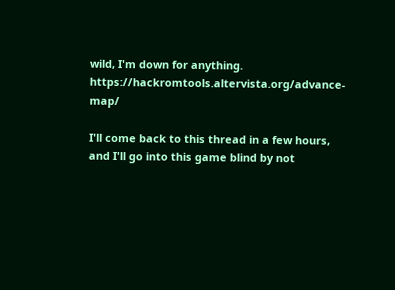wild, I'm down for anything. https://hackromtools.altervista.org/advance-map/

I'll come back to this thread in a few hours, and I'll go into this game blind by not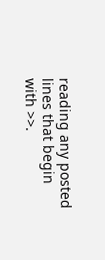reading any posted lines that begin with >>.